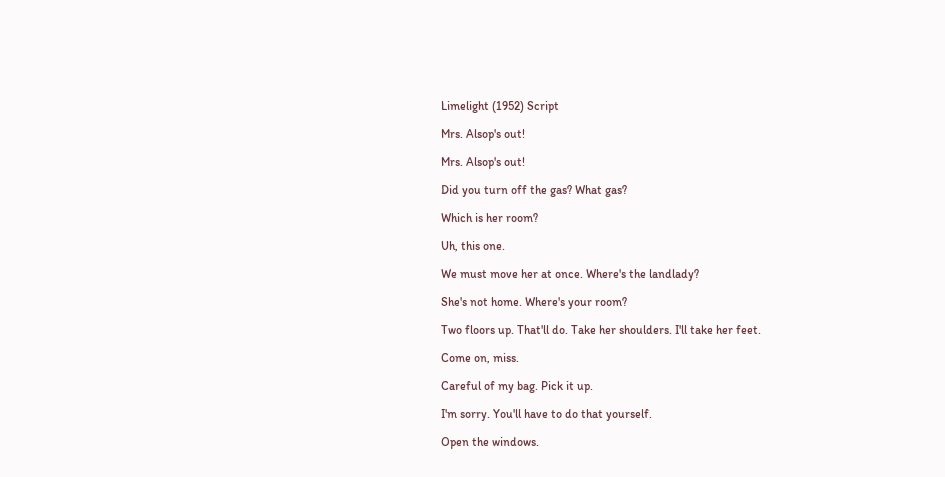Limelight (1952) Script

Mrs. Alsop's out!

Mrs. Alsop's out!

Did you turn off the gas? What gas?

Which is her room?

Uh, this one.

We must move her at once. Where's the landlady?

She's not home. Where's your room?

Two floors up. That'll do. Take her shoulders. I'll take her feet.

Come on, miss.

Careful of my bag. Pick it up.

I'm sorry. You'll have to do that yourself.

Open the windows.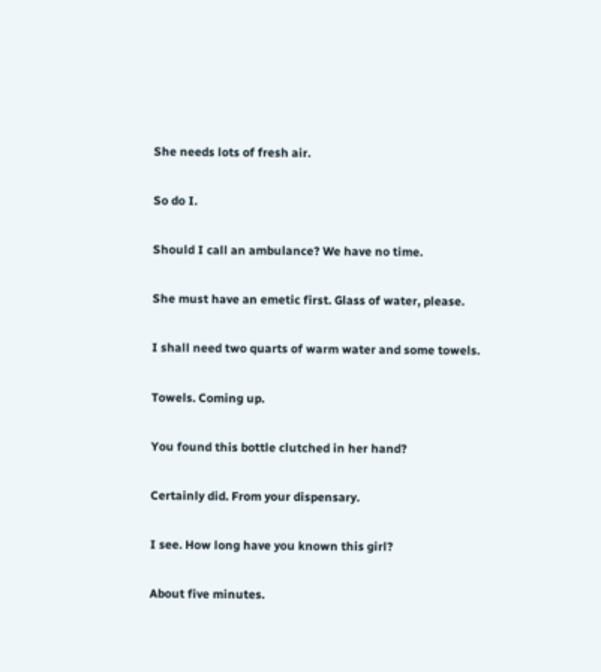She needs lots of fresh air.

So do I.

Should I call an ambulance? We have no time.

She must have an emetic first. Glass of water, please.

I shall need two quarts of warm water and some towels.

Towels. Coming up.

You found this bottle clutched in her hand?

Certainly did. From your dispensary.

I see. How long have you known this girl?

About five minutes.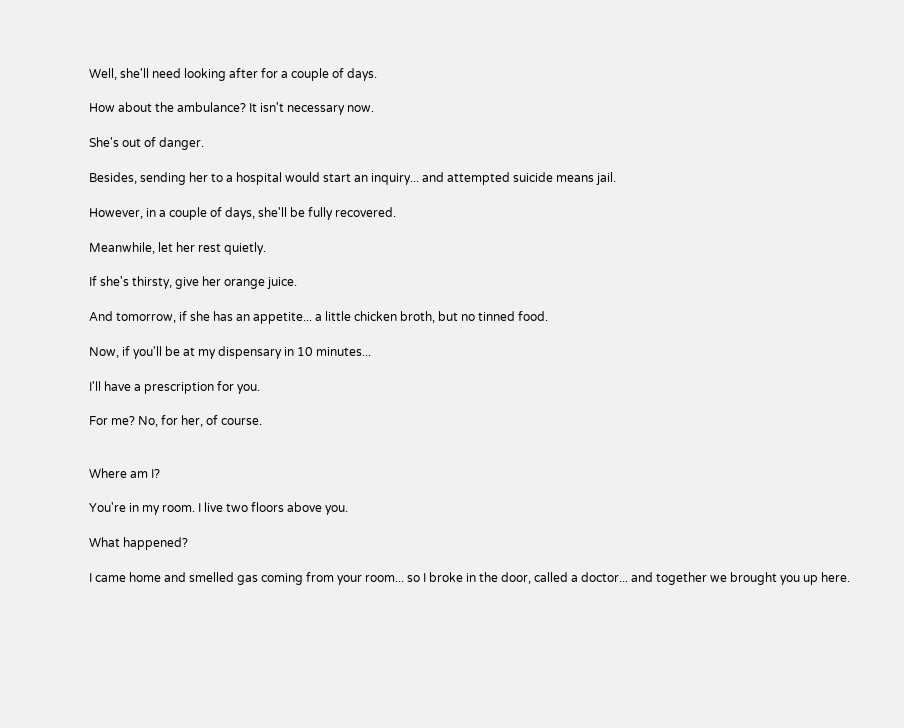Well, she'll need looking after for a couple of days.

How about the ambulance? It isn't necessary now.

She's out of danger.

Besides, sending her to a hospital would start an inquiry... and attempted suicide means jail.

However, in a couple of days, she'll be fully recovered.

Meanwhile, let her rest quietly.

If she's thirsty, give her orange juice.

And tomorrow, if she has an appetite... a little chicken broth, but no tinned food.

Now, if you'll be at my dispensary in 10 minutes...

I'll have a prescription for you.

For me? No, for her, of course.


Where am I?

You're in my room. I live two floors above you.

What happened?

I came home and smelled gas coming from your room... so I broke in the door, called a doctor... and together we brought you up here.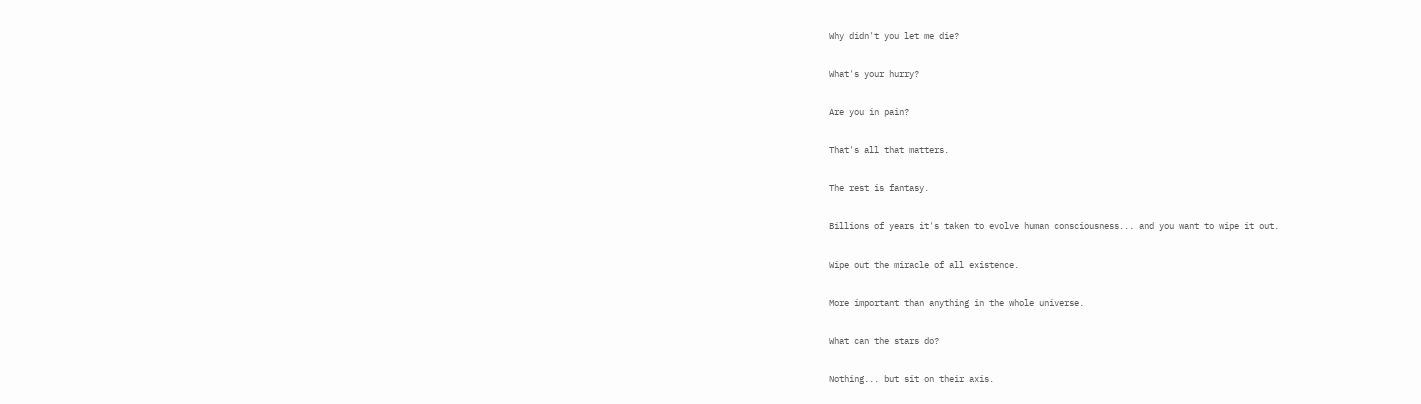Why didn't you let me die?

What's your hurry?

Are you in pain?

That's all that matters.

The rest is fantasy.

Billions of years it's taken to evolve human consciousness... and you want to wipe it out.

Wipe out the miracle of all existence.

More important than anything in the whole universe.

What can the stars do?

Nothing... but sit on their axis.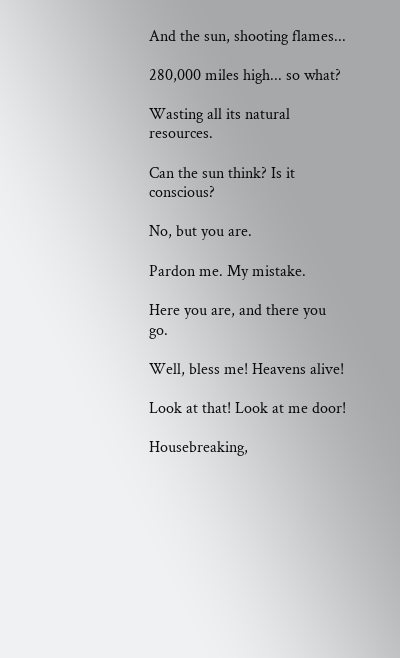And the sun, shooting flames...

280,000 miles high... so what?

Wasting all its natural resources.

Can the sun think? Is it conscious?

No, but you are.

Pardon me. My mistake.

Here you are, and there you go.

Well, bless me! Heavens alive!

Look at that! Look at me door!

Housebreaking,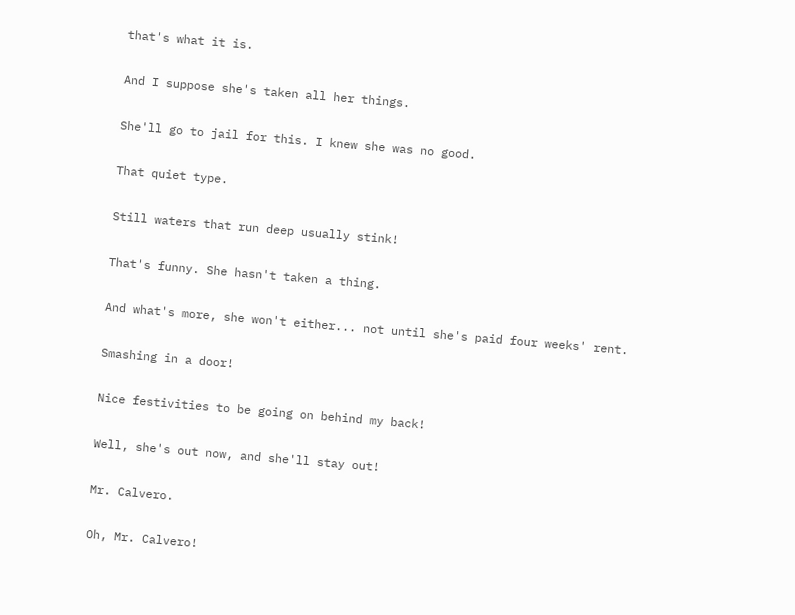that's what it is.

And I suppose she's taken all her things.

She'll go to jail for this. I knew she was no good.

That quiet type.

Still waters that run deep usually stink!

That's funny. She hasn't taken a thing.

And what's more, she won't either... not until she's paid four weeks' rent.

Smashing in a door!

Nice festivities to be going on behind my back!

Well, she's out now, and she'll stay out!

Mr. Calvero.

Oh, Mr. Calvero!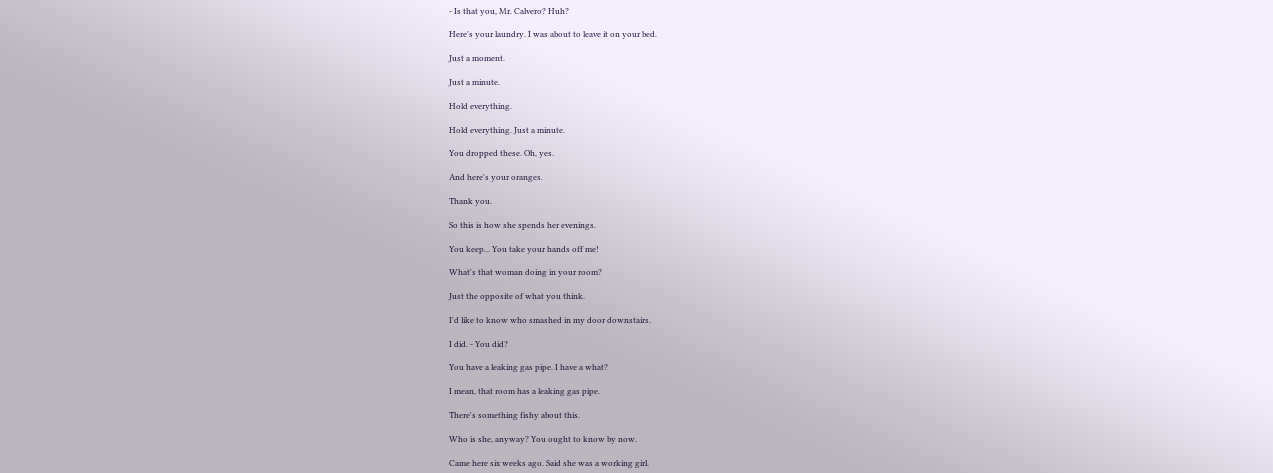- Is that you, Mr. Calvero? Huh?

Here's your laundry. I was about to leave it on your bed.

Just a moment.

Just a minute.

Hold everything.

Hold everything. Just a minute.

You dropped these. Oh, yes.

And here's your oranges.

Thank you.

So this is how she spends her evenings.

You keep... You take your hands off me!

What's that woman doing in your room?

Just the opposite of what you think.

I'd like to know who smashed in my door downstairs.

I did. - You did?

You have a leaking gas pipe. I have a what?

I mean, that room has a leaking gas pipe.

There's something fishy about this.

Who is she, anyway? You ought to know by now.

Came here six weeks ago. Said she was a working girl.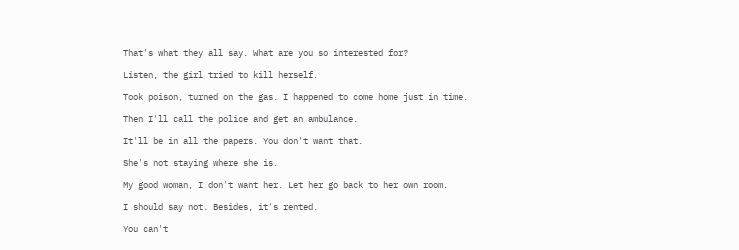That's what they all say. What are you so interested for?

Listen, the girl tried to kill herself.

Took poison, turned on the gas. I happened to come home just in time.

Then I'll call the police and get an ambulance.

It'll be in all the papers. You don't want that.

She's not staying where she is.

My good woman, I don't want her. Let her go back to her own room.

I should say not. Besides, it's rented.

You can't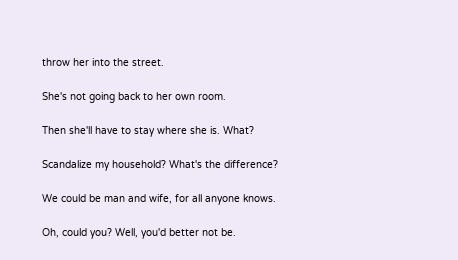throw her into the street.

She's not going back to her own room.

Then she'll have to stay where she is. What?

Scandalize my household? What's the difference?

We could be man and wife, for all anyone knows.

Oh, could you? Well, you'd better not be.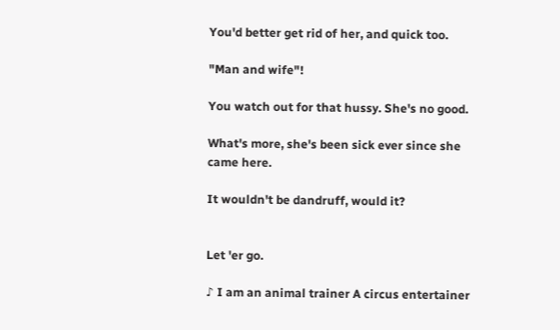You'd better get rid of her, and quick too.

"Man and wife"!

You watch out for that hussy. She's no good.

What's more, she's been sick ever since she came here.

It wouldn't be dandruff, would it?


Let 'er go.

♪ I am an animal trainer A circus entertainer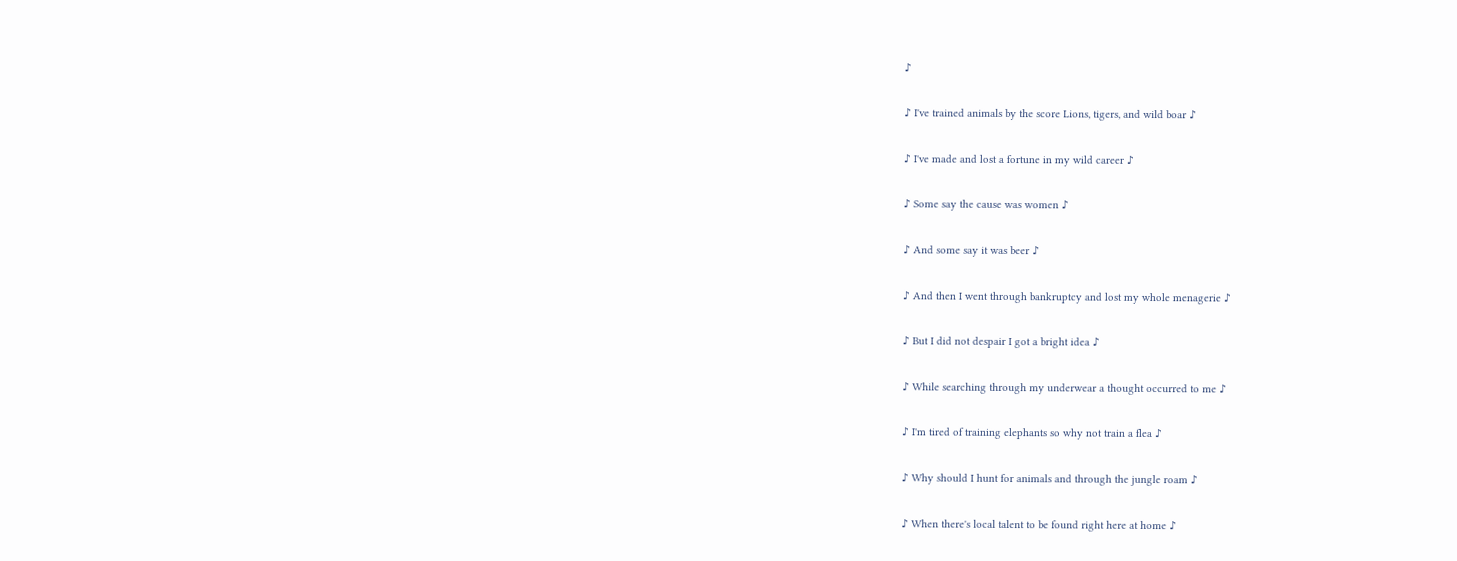♪

♪ I've trained animals by the score Lions, tigers, and wild boar ♪

♪ I've made and lost a fortune in my wild career ♪

♪ Some say the cause was women ♪

♪ And some say it was beer ♪

♪ And then I went through bankruptcy and lost my whole menagerie ♪

♪ But I did not despair I got a bright idea ♪

♪ While searching through my underwear a thought occurred to me ♪

♪ I'm tired of training elephants so why not train a flea ♪

♪ Why should I hunt for animals and through the jungle roam ♪

♪ When there's local talent to be found right here at home ♪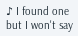♪ I found one but I won't say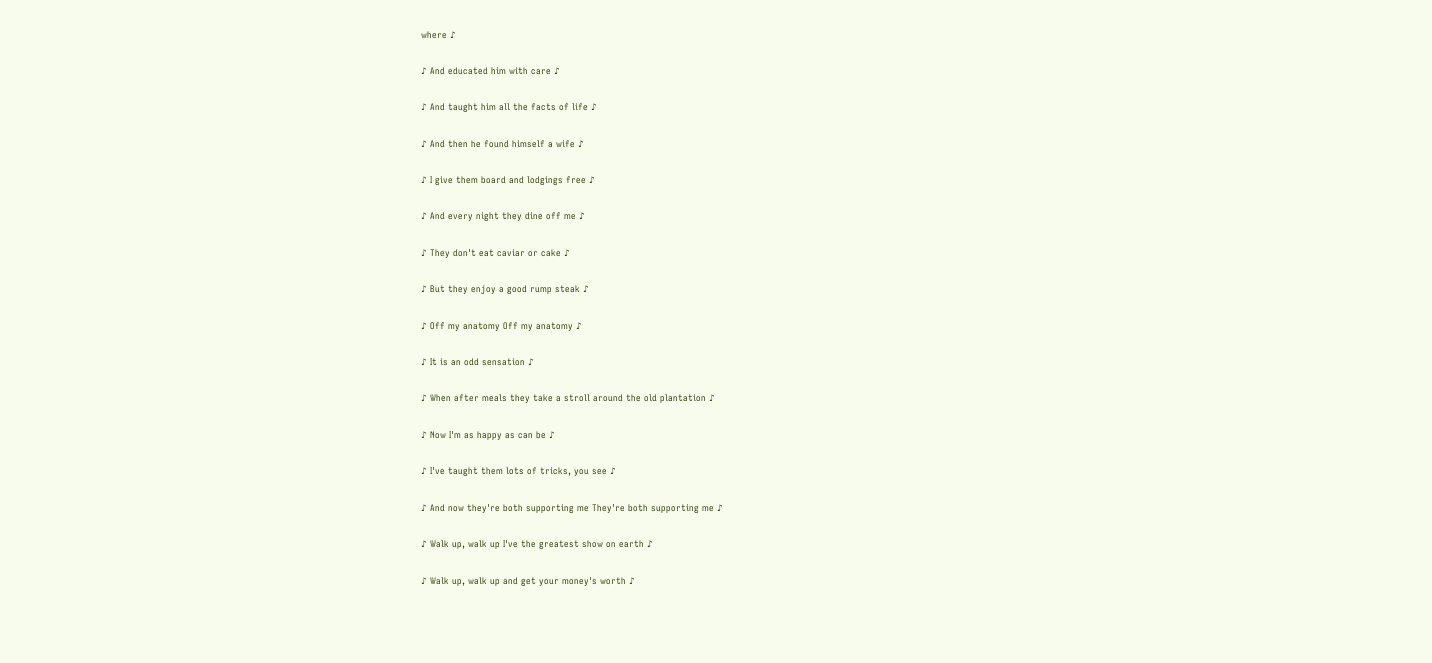where ♪

♪ And educated him with care ♪

♪ And taught him all the facts of life ♪

♪ And then he found himself a wife ♪

♪ I give them board and lodgings free ♪

♪ And every night they dine off me ♪

♪ They don't eat caviar or cake ♪

♪ But they enjoy a good rump steak ♪

♪ Off my anatomy Off my anatomy ♪

♪ It is an odd sensation ♪

♪ When after meals they take a stroll around the old plantation ♪

♪ Now I'm as happy as can be ♪

♪ I've taught them lots of tricks, you see ♪

♪ And now they're both supporting me They're both supporting me ♪

♪ Walk up, walk up I've the greatest show on earth ♪

♪ Walk up, walk up and get your money's worth ♪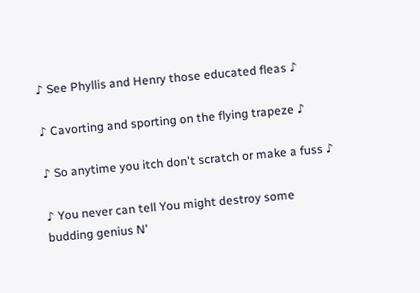♪ See Phyllis and Henry those educated fleas ♪

♪ Cavorting and sporting on the flying trapeze ♪

♪ So anytime you itch don't scratch or make a fuss ♪

♪ You never can tell You might destroy some budding genius N'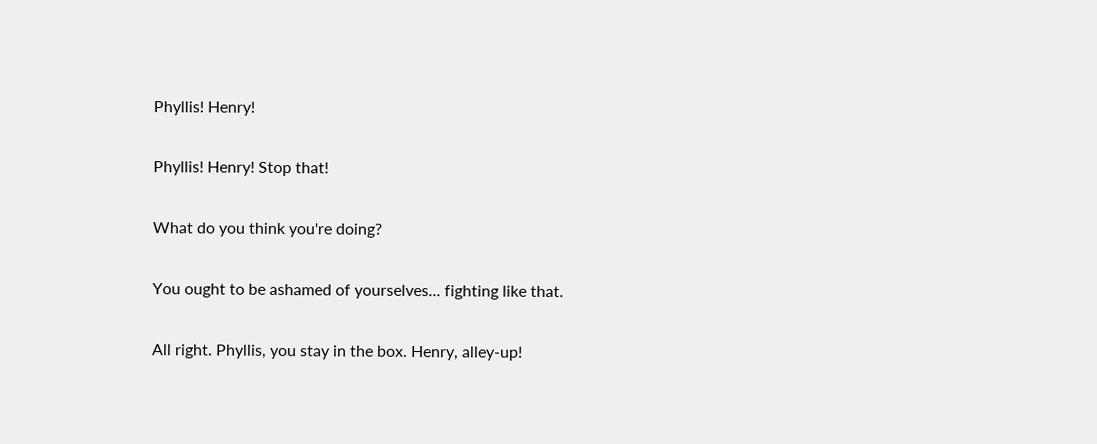Phyllis! Henry!

Phyllis! Henry! Stop that!

What do you think you're doing?

You ought to be ashamed of yourselves... fighting like that.

All right. Phyllis, you stay in the box. Henry, alley-up!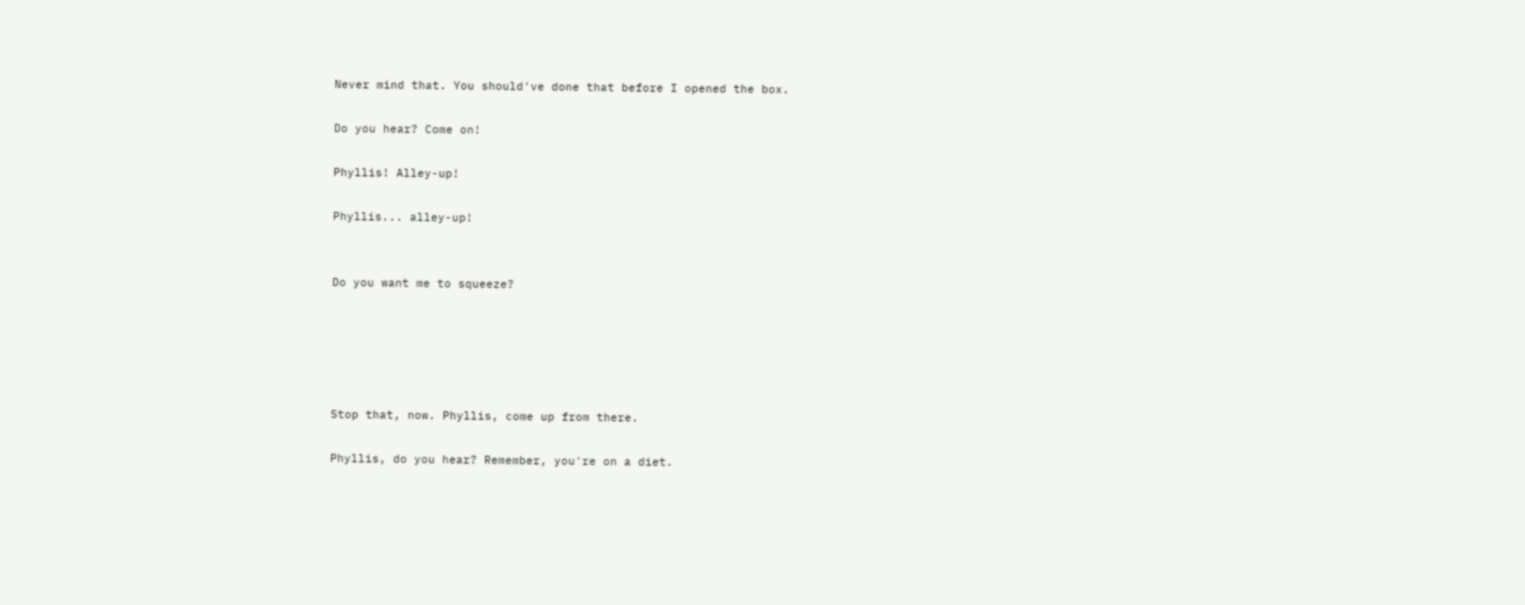Never mind that. You should've done that before I opened the box.

Do you hear? Come on!

Phyllis! Alley-up!

Phyllis... alley-up!


Do you want me to squeeze?





Stop that, now. Phyllis, come up from there.

Phyllis, do you hear? Remember, you're on a diet.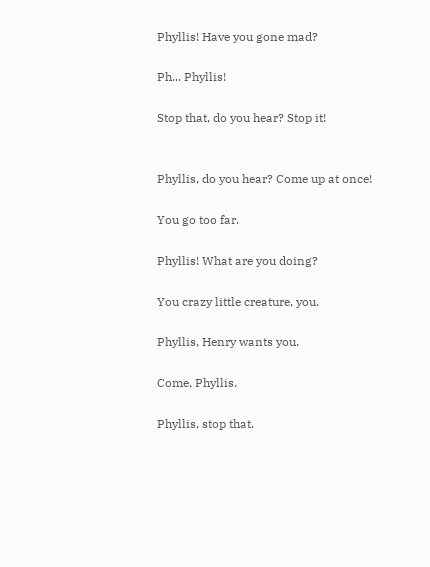Phyllis! Have you gone mad?

Ph... Phyllis!

Stop that, do you hear? Stop it!


Phyllis, do you hear? Come up at once!

You go too far.

Phyllis! What are you doing?

You crazy little creature, you.

Phyllis, Henry wants you.

Come, Phyllis.

Phyllis, stop that.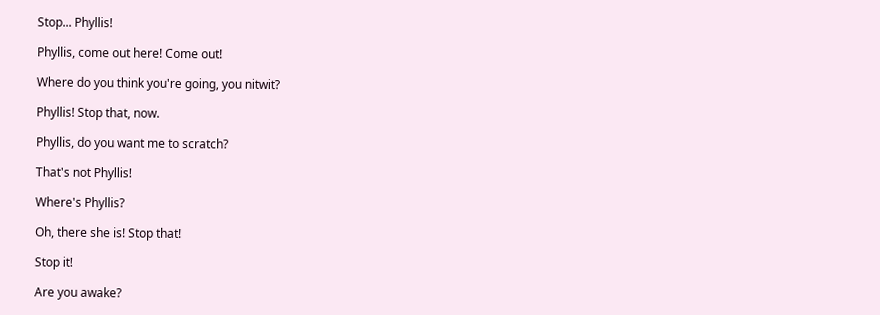Stop... Phyllis!

Phyllis, come out here! Come out!

Where do you think you're going, you nitwit?

Phyllis! Stop that, now.

Phyllis, do you want me to scratch?

That's not Phyllis!

Where's Phyllis?

Oh, there she is! Stop that!

Stop it!

Are you awake?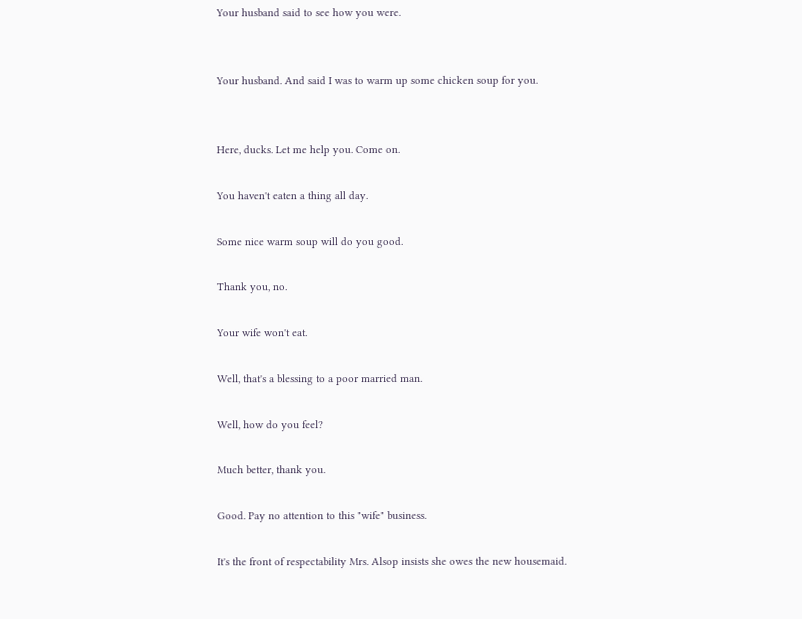Your husband said to see how you were.


Your husband. And said I was to warm up some chicken soup for you.


Here, ducks. Let me help you. Come on.

You haven't eaten a thing all day.

Some nice warm soup will do you good.

Thank you, no.

Your wife won't eat.

Well, that's a blessing to a poor married man.

Well, how do you feel?

Much better, thank you.

Good. Pay no attention to this "wife" business.

It's the front of respectability Mrs. Alsop insists she owes the new housemaid.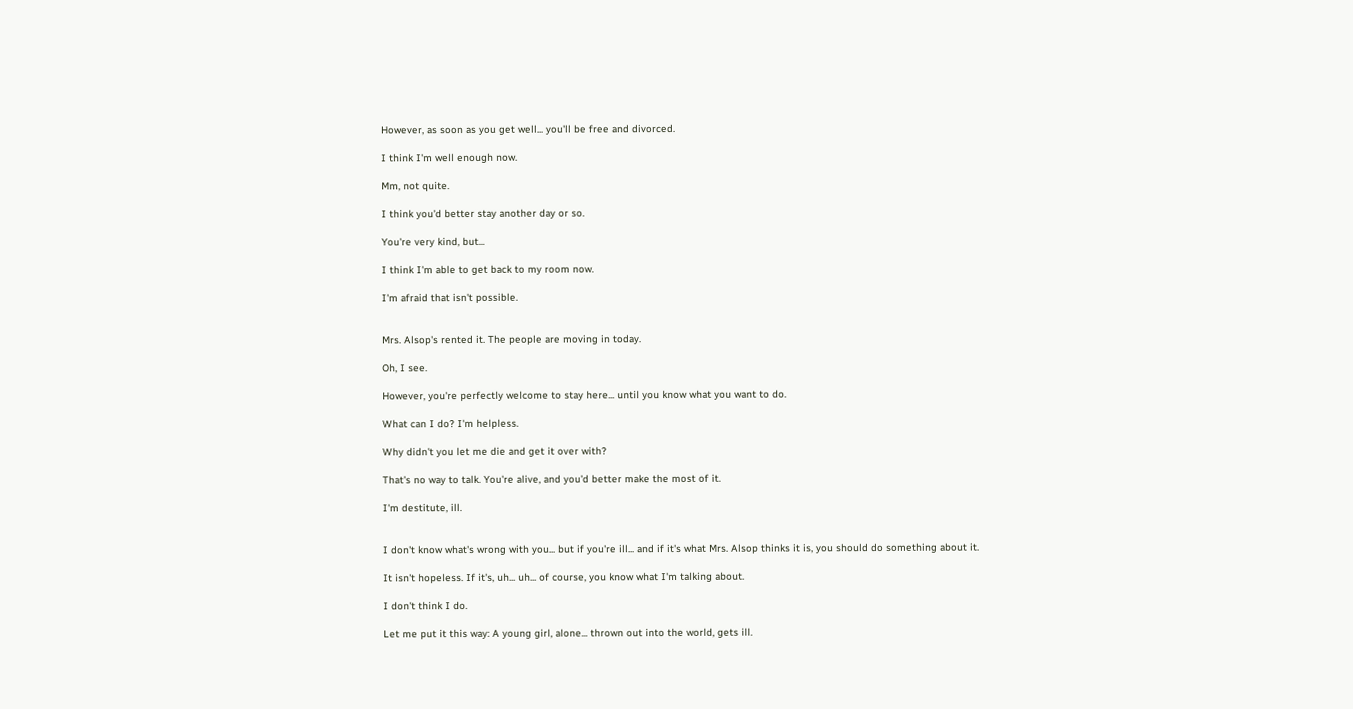However, as soon as you get well... you'll be free and divorced.

I think I'm well enough now.

Mm, not quite.

I think you'd better stay another day or so.

You're very kind, but...

I think I'm able to get back to my room now.

I'm afraid that isn't possible.


Mrs. Alsop's rented it. The people are moving in today.

Oh, I see.

However, you're perfectly welcome to stay here... until you know what you want to do.

What can I do? I'm helpless.

Why didn't you let me die and get it over with?

That's no way to talk. You're alive, and you'd better make the most of it.

I'm destitute, ill.


I don't know what's wrong with you... but if you're ill... and if it's what Mrs. Alsop thinks it is, you should do something about it.

It isn't hopeless. If it's, uh... uh... of course, you know what I'm talking about.

I don't think I do.

Let me put it this way: A young girl, alone... thrown out into the world, gets ill.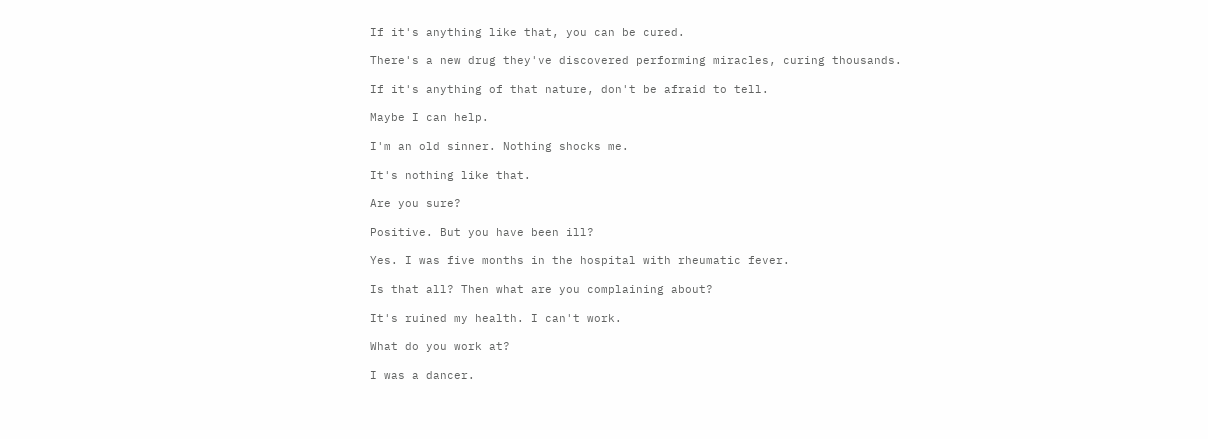If it's anything like that, you can be cured.

There's a new drug they've discovered performing miracles, curing thousands.

If it's anything of that nature, don't be afraid to tell.

Maybe I can help.

I'm an old sinner. Nothing shocks me.

It's nothing like that.

Are you sure?

Positive. But you have been ill?

Yes. I was five months in the hospital with rheumatic fever.

Is that all? Then what are you complaining about?

It's ruined my health. I can't work.

What do you work at?

I was a dancer.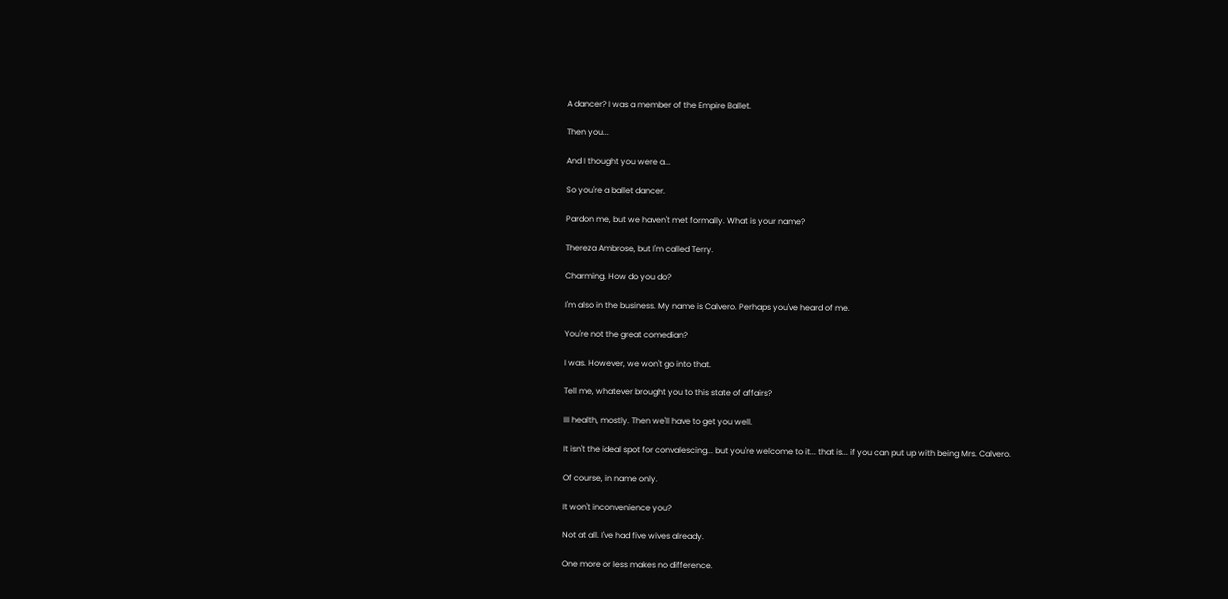A dancer? I was a member of the Empire Ballet.

Then you...

And I thought you were a...

So you're a ballet dancer.

Pardon me, but we haven't met formally. What is your name?

Thereza Ambrose, but I'm called Terry.

Charming. How do you do?

I'm also in the business. My name is Calvero. Perhaps you've heard of me.

You're not the great comedian?

I was. However, we won't go into that.

Tell me, whatever brought you to this state of affairs?

III health, mostly. Then we'll have to get you well.

It isn't the ideal spot for convalescing... but you're welcome to it... that is... if you can put up with being Mrs. Calvero.

Of course, in name only.

It won't inconvenience you?

Not at all. I've had five wives already.

One more or less makes no difference.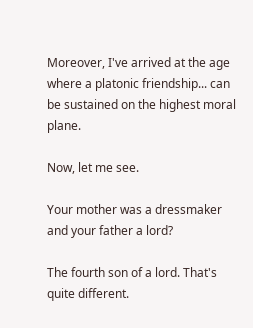Moreover, I've arrived at the age where a platonic friendship... can be sustained on the highest moral plane.

Now, let me see.

Your mother was a dressmaker and your father a lord?

The fourth son of a lord. That's quite different.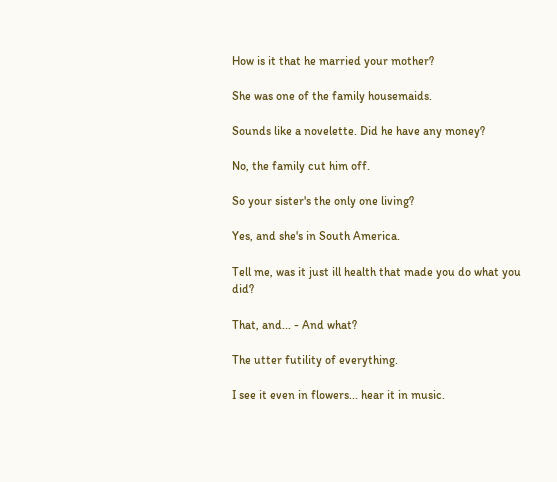How is it that he married your mother?

She was one of the family housemaids.

Sounds like a novelette. Did he have any money?

No, the family cut him off.

So your sister's the only one living?

Yes, and she's in South America.

Tell me, was it just ill health that made you do what you did?

That, and... - And what?

The utter futility of everything.

I see it even in flowers... hear it in music.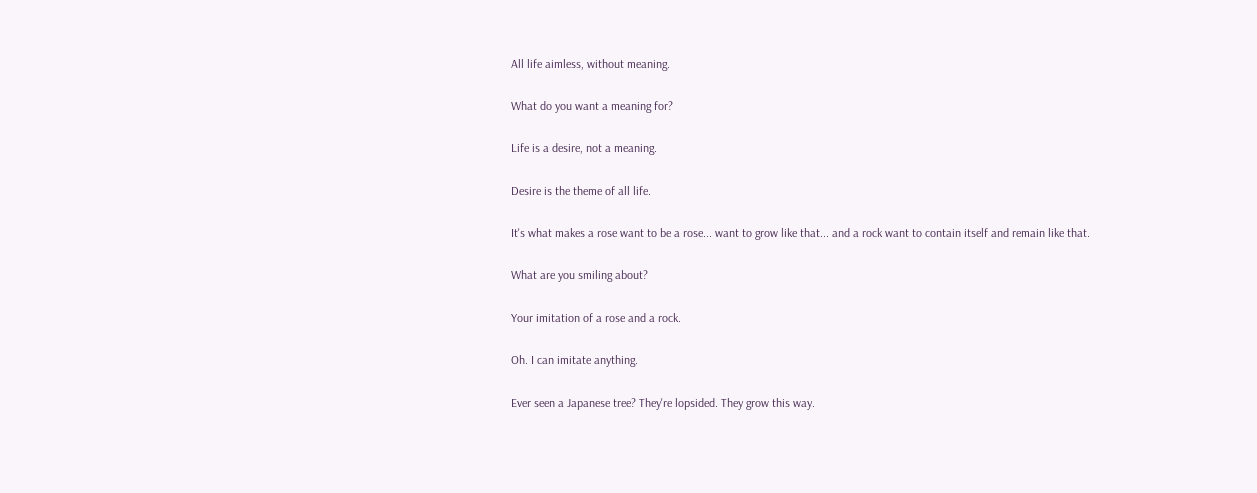All life aimless, without meaning.

What do you want a meaning for?

Life is a desire, not a meaning.

Desire is the theme of all life.

It's what makes a rose want to be a rose... want to grow like that... and a rock want to contain itself and remain like that.

What are you smiling about?

Your imitation of a rose and a rock.

Oh. I can imitate anything.

Ever seen a Japanese tree? They're lopsided. They grow this way.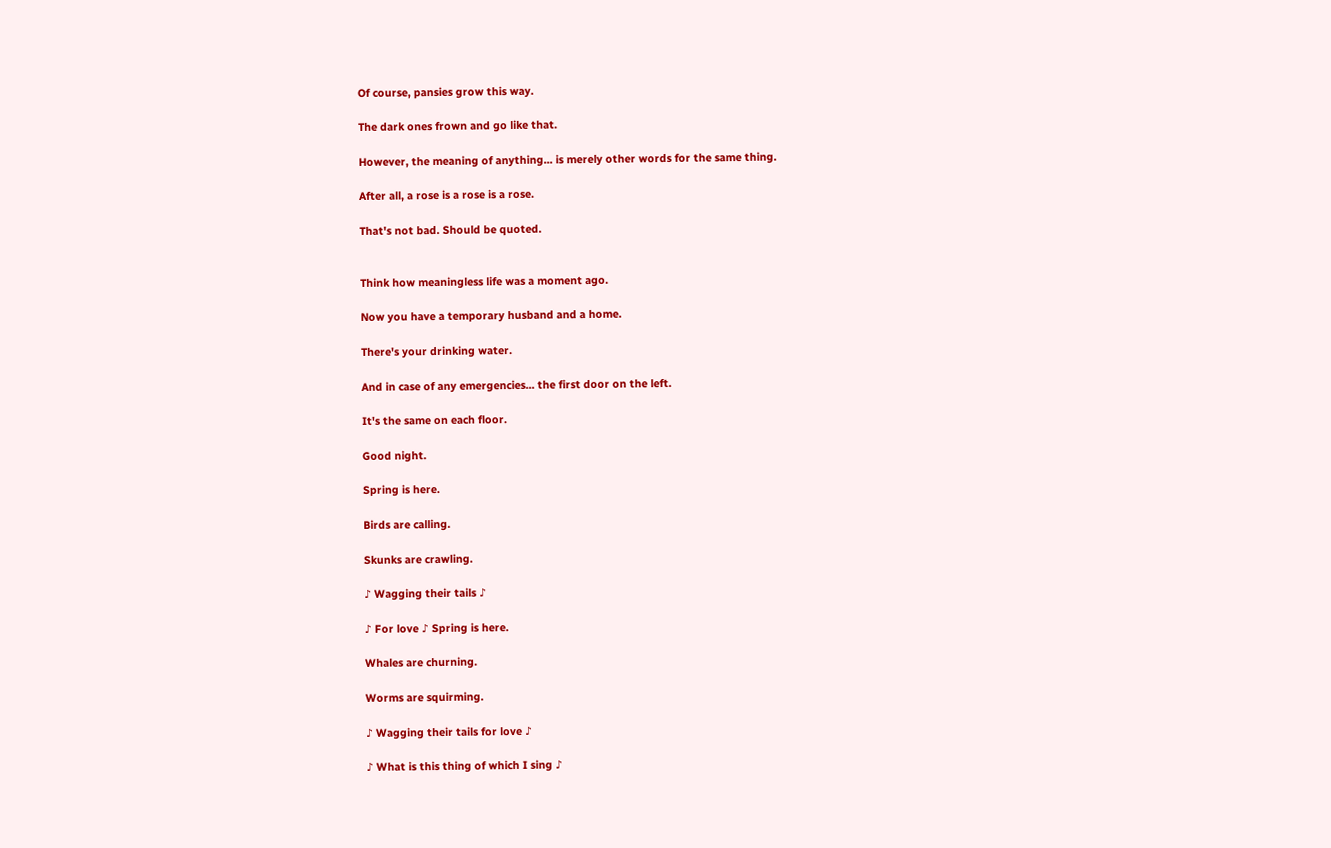Of course, pansies grow this way.

The dark ones frown and go like that.

However, the meaning of anything... is merely other words for the same thing.

After all, a rose is a rose is a rose.

That's not bad. Should be quoted.


Think how meaningless life was a moment ago.

Now you have a temporary husband and a home.

There's your drinking water.

And in case of any emergencies... the first door on the left.

It's the same on each floor.

Good night.

Spring is here.

Birds are calling.

Skunks are crawling.

♪ Wagging their tails ♪

♪ For love ♪ Spring is here.

Whales are churning.

Worms are squirming.

♪ Wagging their tails for love ♪

♪ What is this thing of which I sing ♪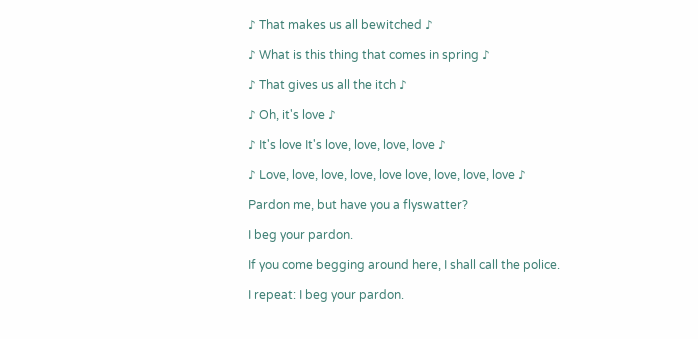♪ That makes us all bewitched ♪

♪ What is this thing that comes in spring ♪

♪ That gives us all the itch ♪

♪ Oh, it's love ♪

♪ It's love It's love, love, love, love ♪

♪ Love, love, love, love, love love, love, love, love ♪

Pardon me, but have you a flyswatter?

I beg your pardon.

If you come begging around here, I shall call the police.

I repeat: I beg your pardon.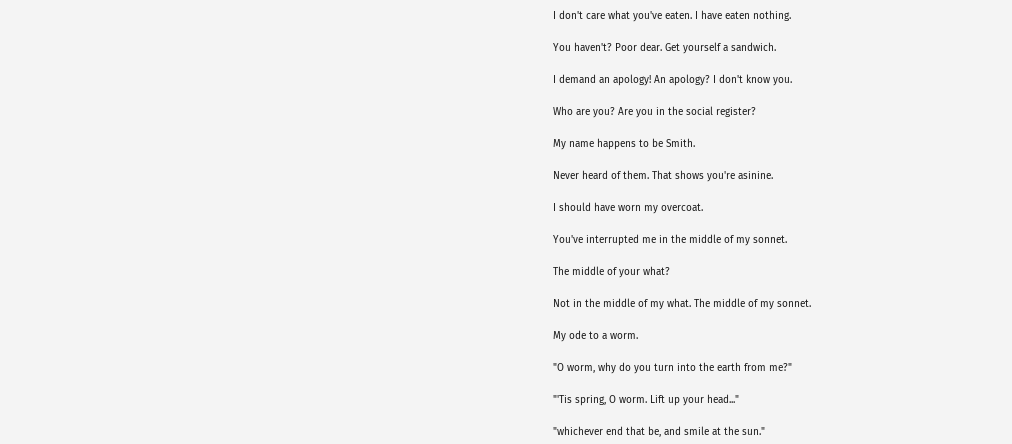I don't care what you've eaten. I have eaten nothing.

You haven't? Poor dear. Get yourself a sandwich.

I demand an apology! An apology? I don't know you.

Who are you? Are you in the social register?

My name happens to be Smith.

Never heard of them. That shows you're asinine.

I should have worn my overcoat.

You've interrupted me in the middle of my sonnet.

The middle of your what?

Not in the middle of my what. The middle of my sonnet.

My ode to a worm.

"O worm, why do you turn into the earth from me?"

"'Tis spring, O worm. Lift up your head..."

"whichever end that be, and smile at the sun."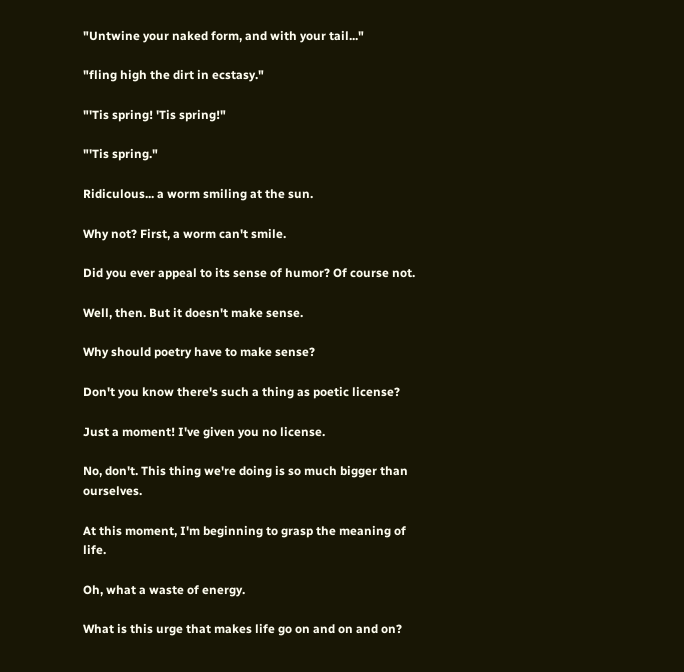"Untwine your naked form, and with your tail..."

"fling high the dirt in ecstasy."

"'Tis spring! 'Tis spring!"

"'Tis spring."

Ridiculous... a worm smiling at the sun.

Why not? First, a worm can't smile.

Did you ever appeal to its sense of humor? Of course not.

Well, then. But it doesn't make sense.

Why should poetry have to make sense?

Don't you know there's such a thing as poetic license?

Just a moment! I've given you no license.

No, don't. This thing we're doing is so much bigger than ourselves.

At this moment, I'm beginning to grasp the meaning of life.

Oh, what a waste of energy.

What is this urge that makes life go on and on and on?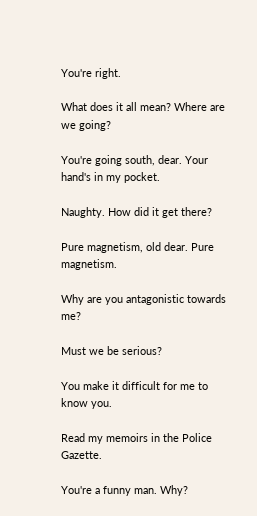You're right.

What does it all mean? Where are we going?

You're going south, dear. Your hand's in my pocket.

Naughty. How did it get there?

Pure magnetism, old dear. Pure magnetism.

Why are you antagonistic towards me?

Must we be serious?

You make it difficult for me to know you.

Read my memoirs in the Police Gazette.

You're a funny man. Why?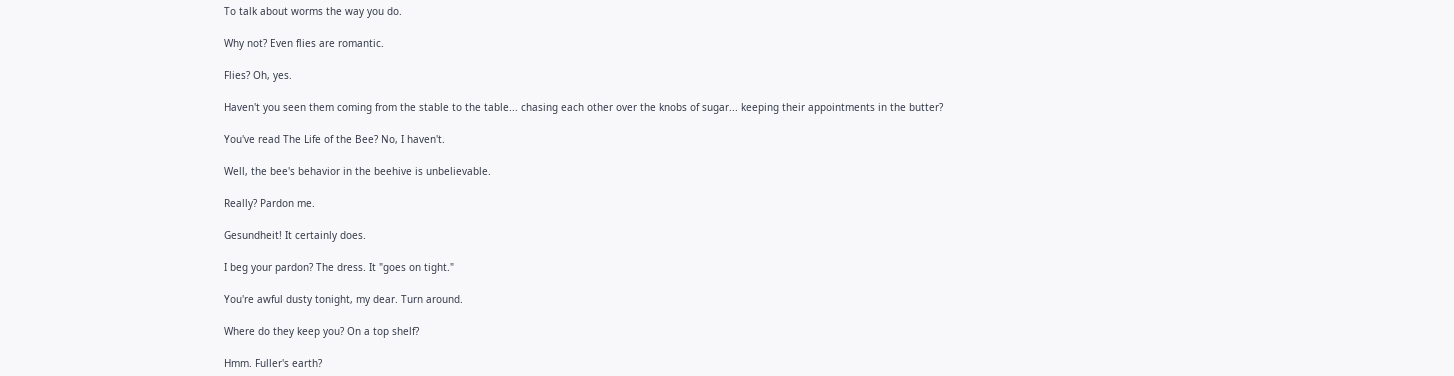To talk about worms the way you do.

Why not? Even flies are romantic.

Flies? Oh, yes.

Haven't you seen them coming from the stable to the table... chasing each other over the knobs of sugar... keeping their appointments in the butter?

You've read The Life of the Bee? No, I haven't.

Well, the bee's behavior in the beehive is unbelievable.

Really? Pardon me.

Gesundheit! It certainly does.

I beg your pardon? The dress. It "goes on tight."

You're awful dusty tonight, my dear. Turn around.

Where do they keep you? On a top shelf?

Hmm. Fuller's earth?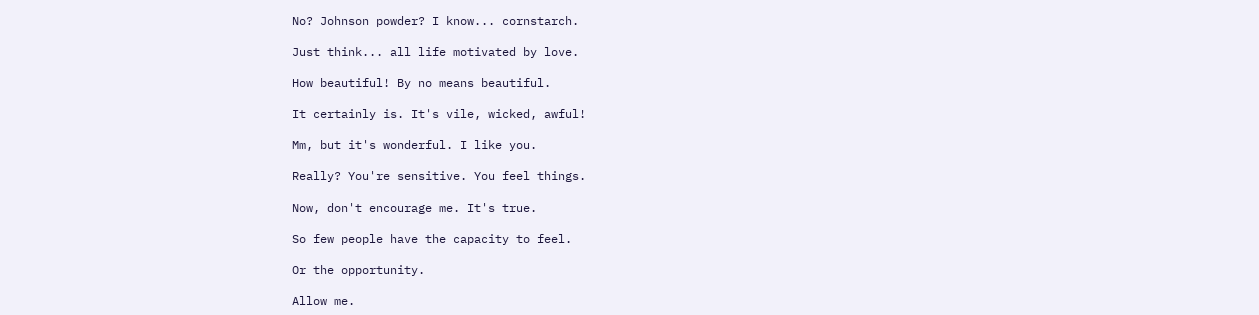No? Johnson powder? I know... cornstarch.

Just think... all life motivated by love.

How beautiful! By no means beautiful.

It certainly is. It's vile, wicked, awful!

Mm, but it's wonderful. I like you.

Really? You're sensitive. You feel things.

Now, don't encourage me. It's true.

So few people have the capacity to feel.

Or the opportunity.

Allow me.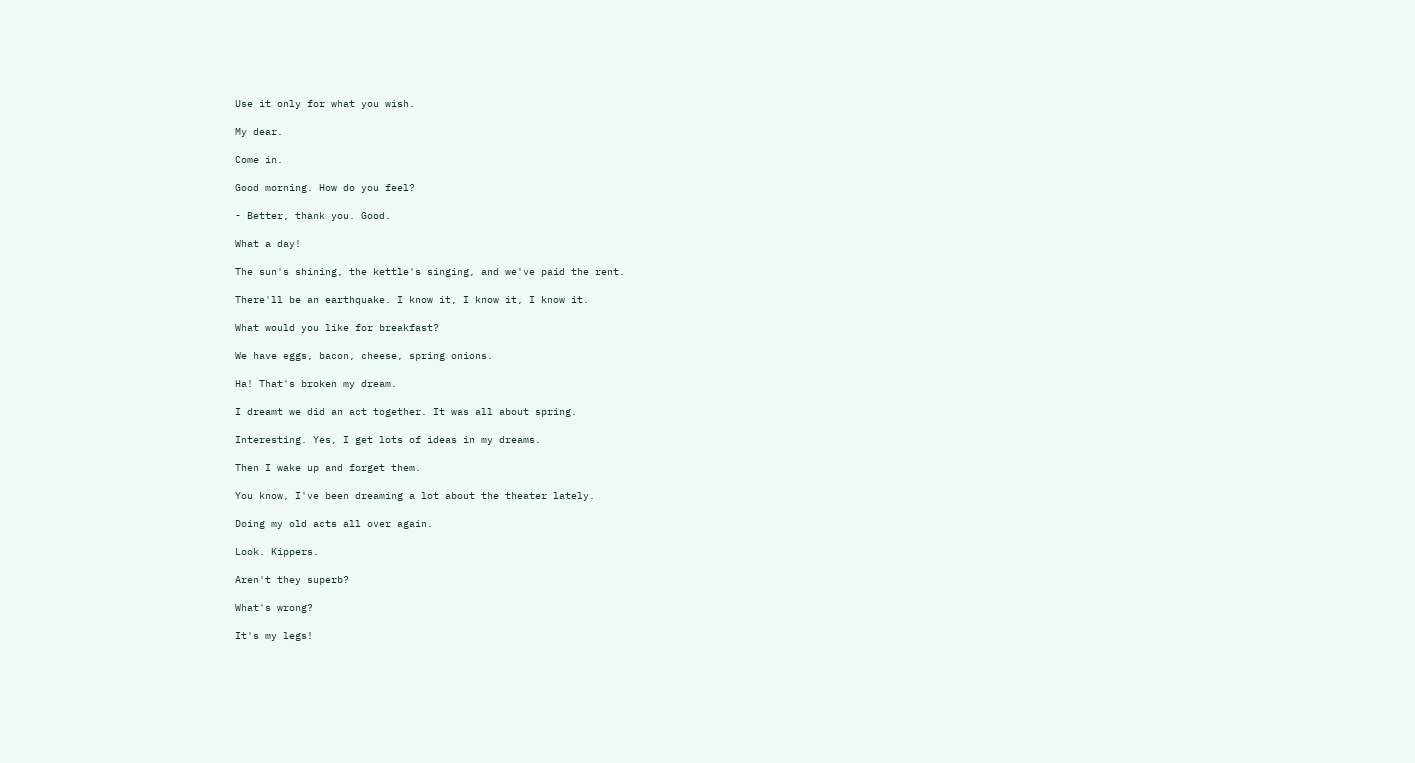Use it only for what you wish.

My dear.

Come in.

Good morning. How do you feel?

- Better, thank you. Good.

What a day!

The sun's shining, the kettle's singing, and we've paid the rent.

There'll be an earthquake. I know it, I know it, I know it.

What would you like for breakfast?

We have eggs, bacon, cheese, spring onions.

Ha! That's broken my dream.

I dreamt we did an act together. It was all about spring.

Interesting. Yes, I get lots of ideas in my dreams.

Then I wake up and forget them.

You know, I've been dreaming a lot about the theater lately.

Doing my old acts all over again.

Look. Kippers.

Aren't they superb?

What's wrong?

It's my legs!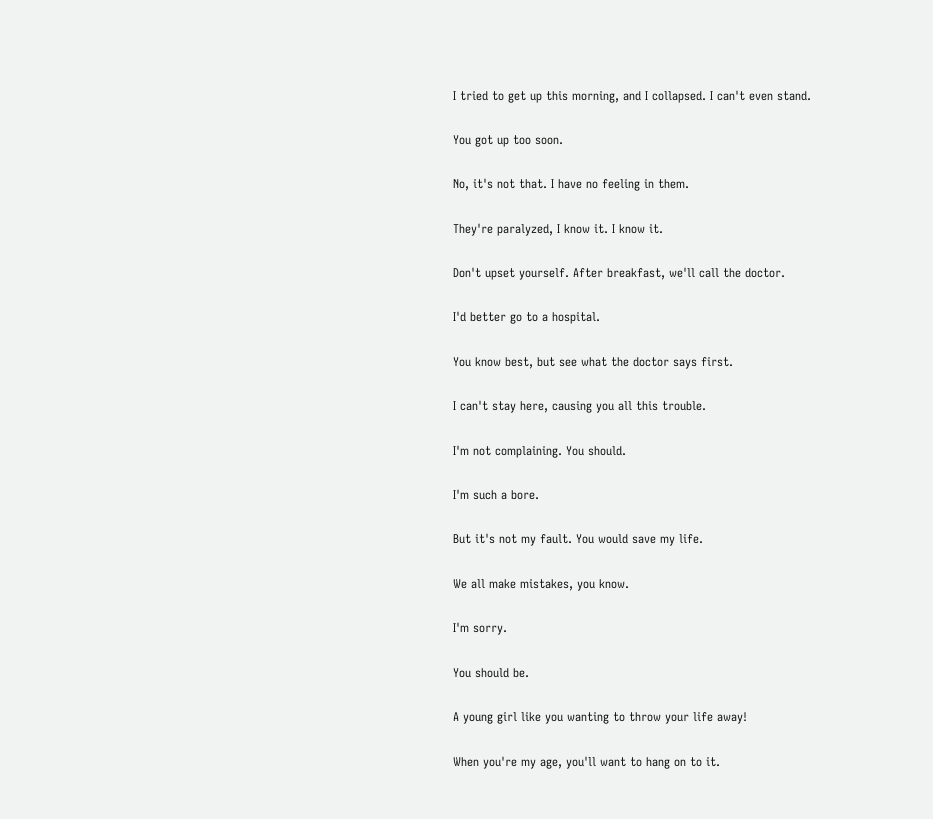I tried to get up this morning, and I collapsed. I can't even stand.

You got up too soon.

No, it's not that. I have no feeling in them.

They're paralyzed, I know it. I know it.

Don't upset yourself. After breakfast, we'll call the doctor.

I'd better go to a hospital.

You know best, but see what the doctor says first.

I can't stay here, causing you all this trouble.

I'm not complaining. You should.

I'm such a bore.

But it's not my fault. You would save my life.

We all make mistakes, you know.

I'm sorry.

You should be.

A young girl like you wanting to throw your life away!

When you're my age, you'll want to hang on to it.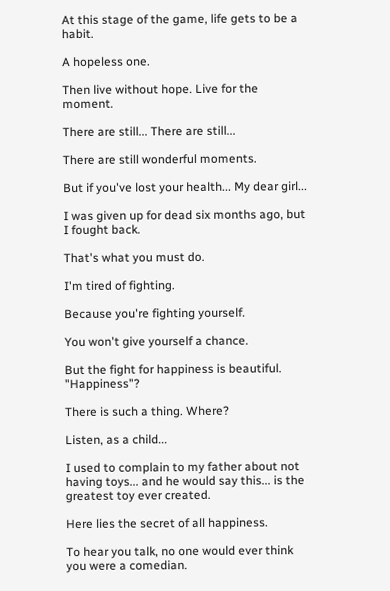At this stage of the game, life gets to be a habit.

A hopeless one.

Then live without hope. Live for the moment.

There are still... There are still...

There are still wonderful moments.

But if you've lost your health... My dear girl...

I was given up for dead six months ago, but I fought back.

That's what you must do.

I'm tired of fighting.

Because you're fighting yourself.

You won't give yourself a chance.

But the fight for happiness is beautiful. "Happiness"?

There is such a thing. Where?

Listen, as a child...

I used to complain to my father about not having toys... and he would say this... is the greatest toy ever created.

Here lies the secret of all happiness.

To hear you talk, no one would ever think you were a comedian.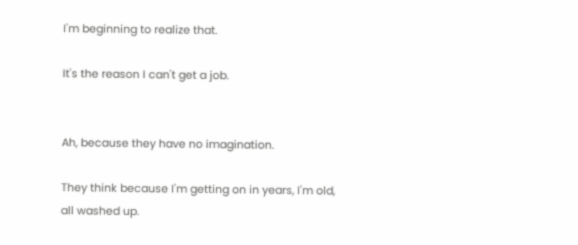I'm beginning to realize that.

It's the reason I can't get a job.


Ah, because they have no imagination.

They think because I'm getting on in years, I'm old, all washed up.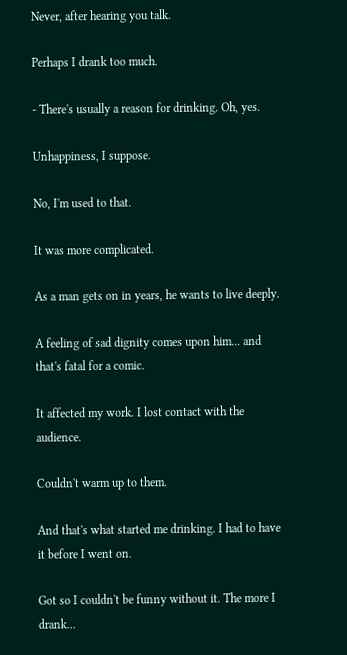Never, after hearing you talk.

Perhaps I drank too much.

- There's usually a reason for drinking. Oh, yes.

Unhappiness, I suppose.

No, I'm used to that.

It was more complicated.

As a man gets on in years, he wants to live deeply.

A feeling of sad dignity comes upon him... and that's fatal for a comic.

It affected my work. I lost contact with the audience.

Couldn't warm up to them.

And that's what started me drinking. I had to have it before I went on.

Got so I couldn't be funny without it. The more I drank...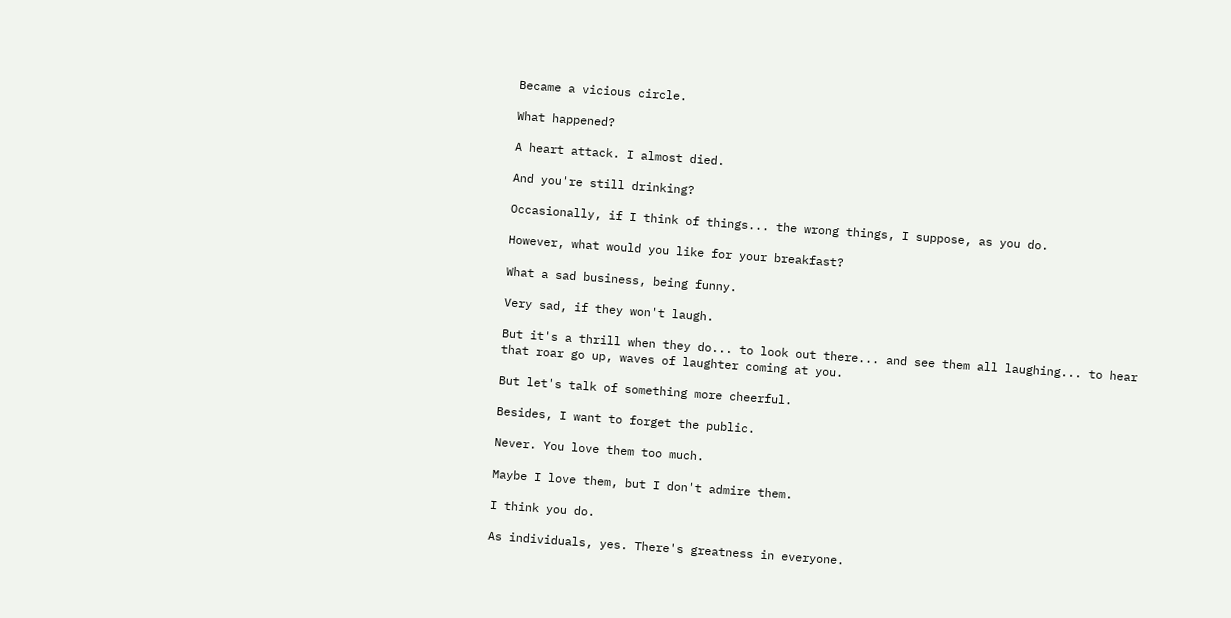Became a vicious circle.

What happened?

A heart attack. I almost died.

And you're still drinking?

Occasionally, if I think of things... the wrong things, I suppose, as you do.

However, what would you like for your breakfast?

What a sad business, being funny.

Very sad, if they won't laugh.

But it's a thrill when they do... to look out there... and see them all laughing... to hear that roar go up, waves of laughter coming at you.

But let's talk of something more cheerful.

Besides, I want to forget the public.

Never. You love them too much.

Maybe I love them, but I don't admire them.

I think you do.

As individuals, yes. There's greatness in everyone.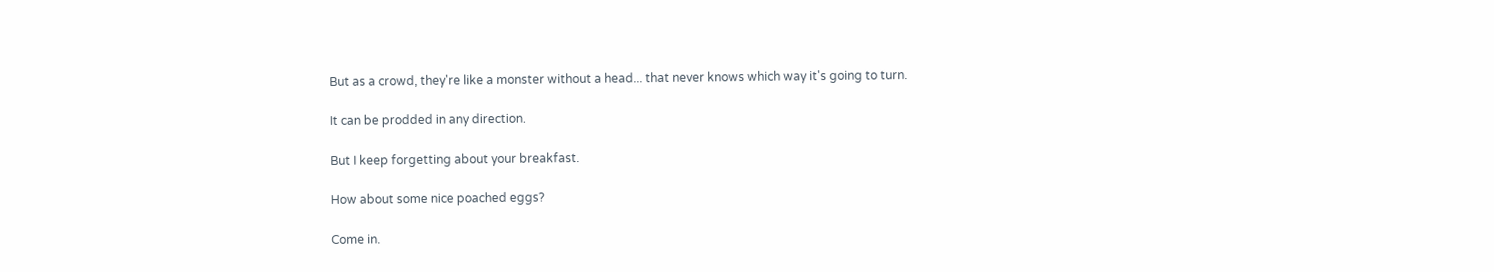But as a crowd, they're like a monster without a head... that never knows which way it's going to turn.

It can be prodded in any direction.

But I keep forgetting about your breakfast.

How about some nice poached eggs?

Come in.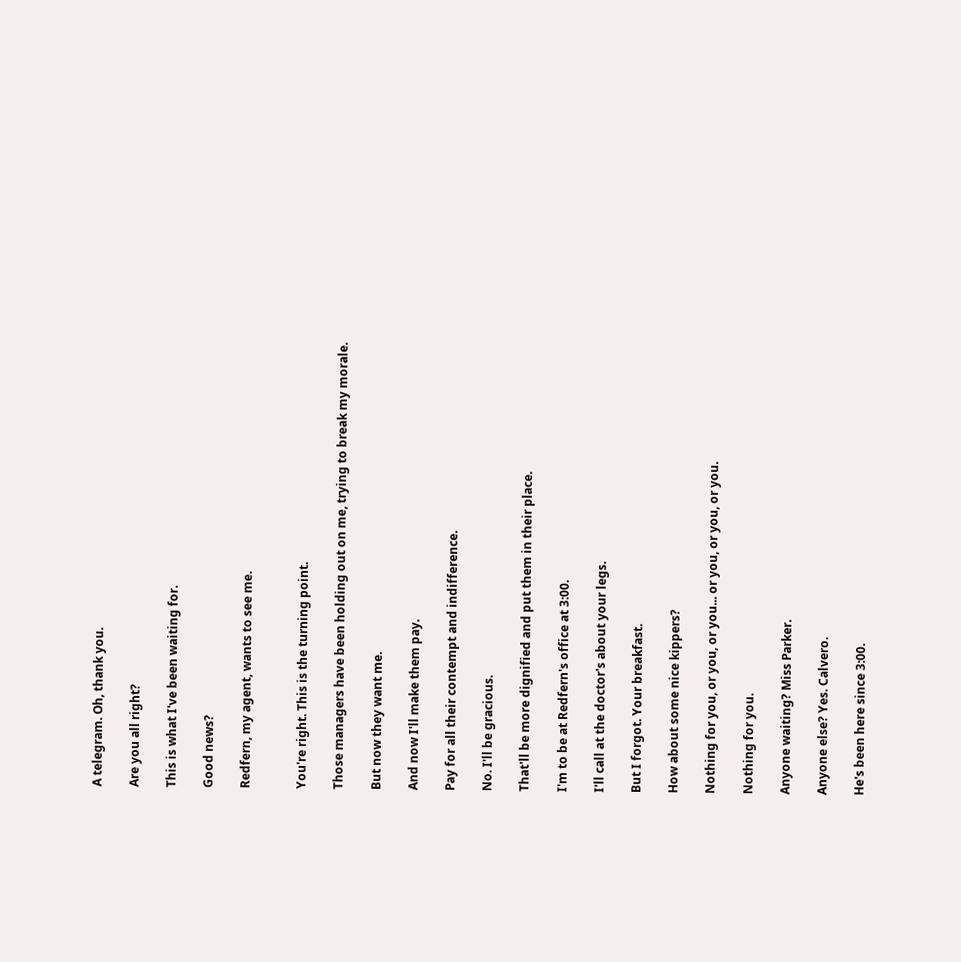A telegram. Oh, thank you.

Are you all right?

This is what I've been waiting for.

Good news?

Redfern, my agent, wants to see me.


You're right. This is the turning point.

Those managers have been holding out on me, trying to break my morale.

But now they want me.

And now I'll make them pay.

Pay for all their contempt and indifference.

No. I'll be gracious.

That'll be more dignified and put them in their place.

I'm to be at Redfern's office at 3:00.

I'll call at the doctor's about your legs.

But I forgot. Your breakfast.

How about some nice kippers?

Nothing for you, or you, or you... or you, or you, or you.

Nothing for you.

Anyone waiting? Miss Parker.

Anyone else? Yes. Calvero.

He's been here since 3:00.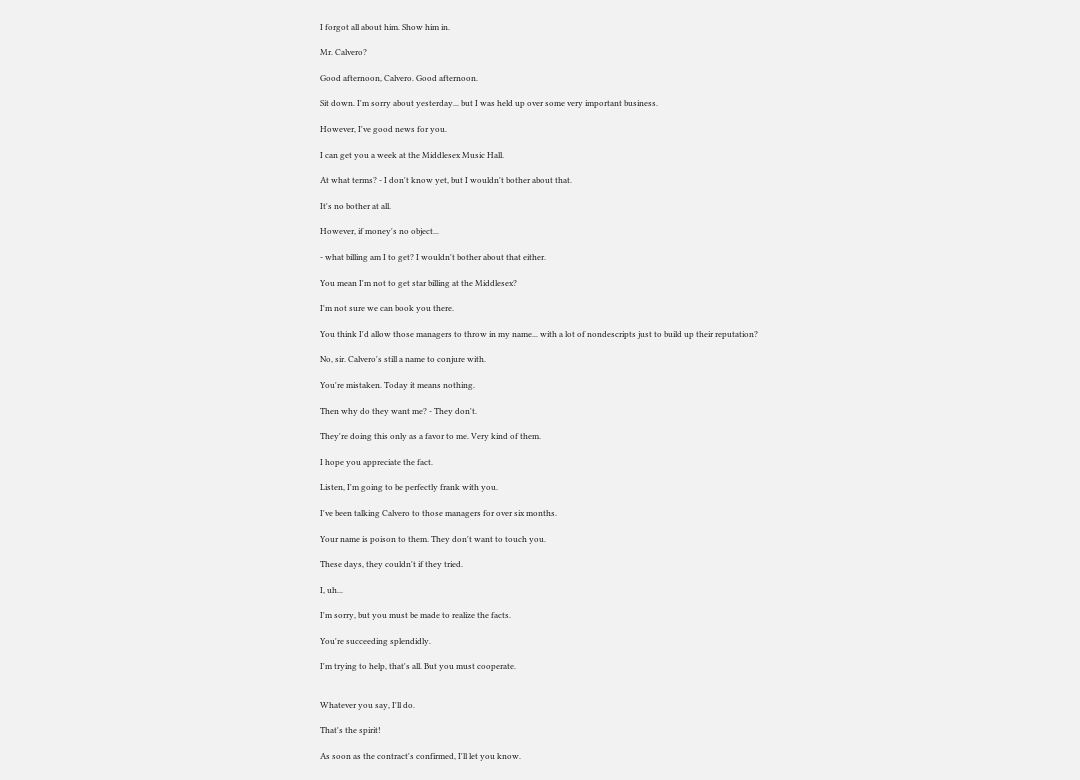I forgot all about him. Show him in.

Mr. Calvero?

Good afternoon, Calvero. Good afternoon.

Sit down. I'm sorry about yesterday... but I was held up over some very important business.

However, I've good news for you.

I can get you a week at the Middlesex Music Hall.

At what terms? - I don't know yet, but I wouldn't bother about that.

It's no bother at all.

However, if money's no object...

- what billing am I to get? I wouldn't bother about that either.

You mean I'm not to get star billing at the Middlesex?

I'm not sure we can book you there.

You think I'd allow those managers to throw in my name... with a lot of nondescripts just to build up their reputation?

No, sir. Calvero's still a name to conjure with.

You're mistaken. Today it means nothing.

Then why do they want me? - They don't.

They're doing this only as a favor to me. Very kind of them.

I hope you appreciate the fact.

Listen, I'm going to be perfectly frank with you.

I've been talking Calvero to those managers for over six months.

Your name is poison to them. They don't want to touch you.

These days, they couldn't if they tried.

I, uh...

I'm sorry, but you must be made to realize the facts.

You're succeeding splendidly.

I'm trying to help, that's all. But you must cooperate.


Whatever you say, I'll do.

That's the spirit!

As soon as the contract's confirmed, I'll let you know.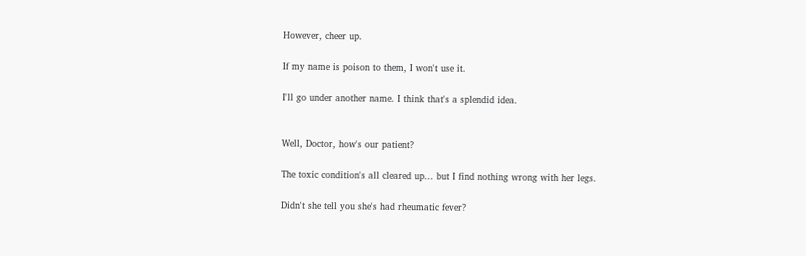However, cheer up.

If my name is poison to them, I won't use it.

I'll go under another name. I think that's a splendid idea.


Well, Doctor, how's our patient?

The toxic condition's all cleared up... but I find nothing wrong with her legs.

Didn't she tell you she's had rheumatic fever?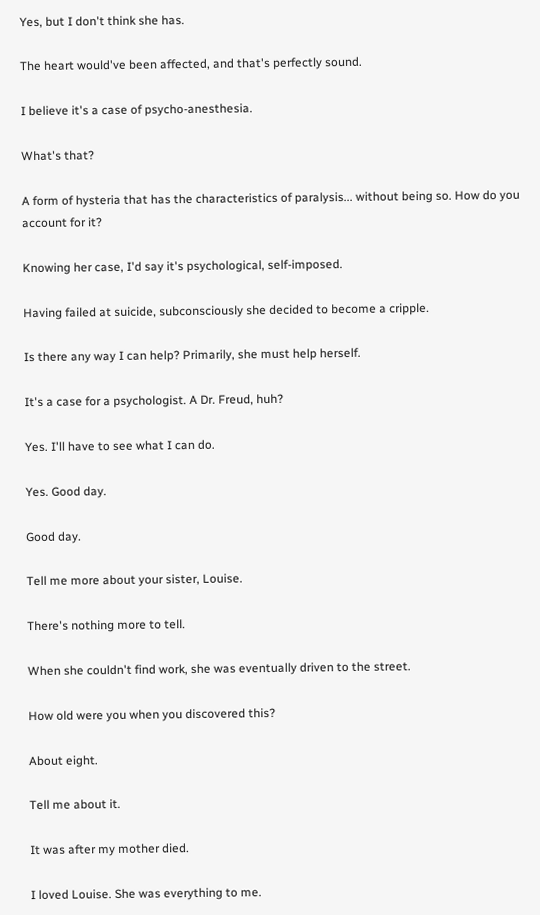Yes, but I don't think she has.

The heart would've been affected, and that's perfectly sound.

I believe it's a case of psycho-anesthesia.

What's that?

A form of hysteria that has the characteristics of paralysis... without being so. How do you account for it?

Knowing her case, I'd say it's psychological, self-imposed.

Having failed at suicide, subconsciously she decided to become a cripple.

Is there any way I can help? Primarily, she must help herself.

It's a case for a psychologist. A Dr. Freud, huh?

Yes. I'll have to see what I can do.

Yes. Good day.

Good day.

Tell me more about your sister, Louise.

There's nothing more to tell.

When she couldn't find work, she was eventually driven to the street.

How old were you when you discovered this?

About eight.

Tell me about it.

It was after my mother died.

I loved Louise. She was everything to me.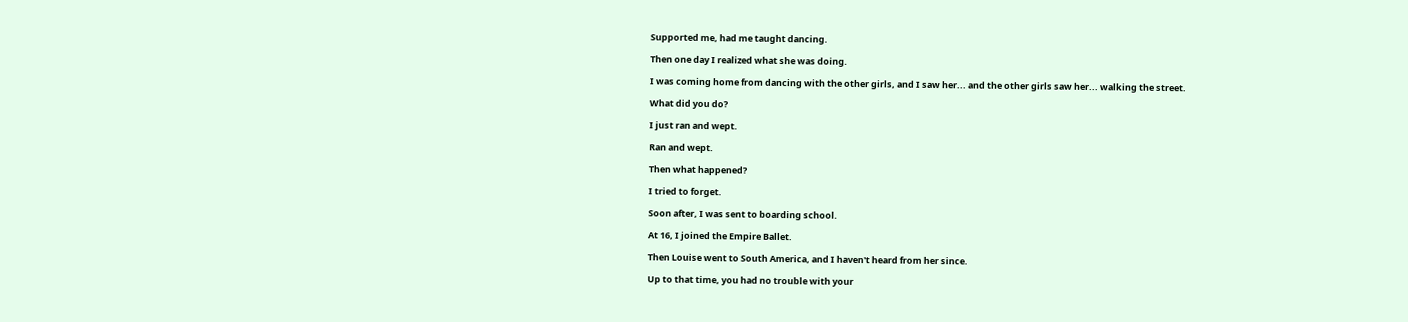Supported me, had me taught dancing.

Then one day I realized what she was doing.

I was coming home from dancing with the other girls, and I saw her... and the other girls saw her... walking the street.

What did you do?

I just ran and wept.

Ran and wept.

Then what happened?

I tried to forget.

Soon after, I was sent to boarding school.

At 16, I joined the Empire Ballet.

Then Louise went to South America, and I haven't heard from her since.

Up to that time, you had no trouble with your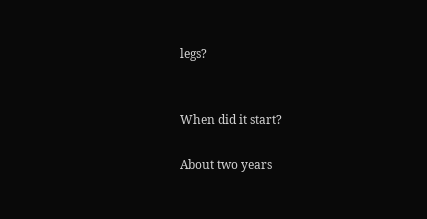legs?


When did it start?

About two years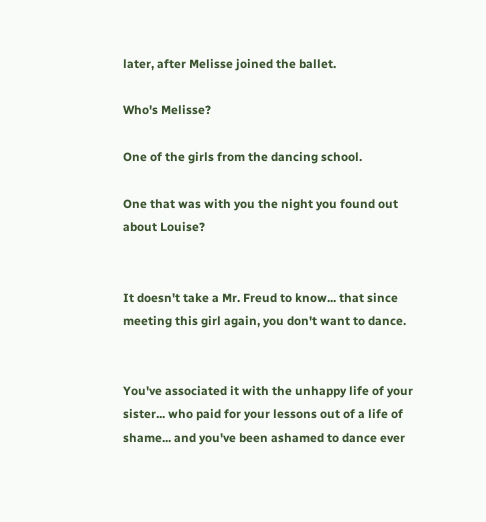later, after Melisse joined the ballet.

Who's Melisse?

One of the girls from the dancing school.

One that was with you the night you found out about Louise?


It doesn't take a Mr. Freud to know... that since meeting this girl again, you don't want to dance.


You've associated it with the unhappy life of your sister... who paid for your lessons out of a life of shame... and you've been ashamed to dance ever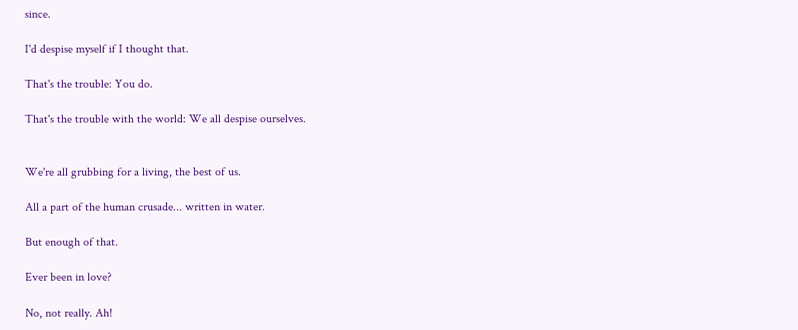since.

I'd despise myself if I thought that.

That's the trouble: You do.

That's the trouble with the world: We all despise ourselves.


We're all grubbing for a living, the best of us.

All a part of the human crusade... written in water.

But enough of that.

Ever been in love?

No, not really. Ah!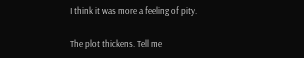I think it was more a feeling of pity.

The plot thickens. Tell me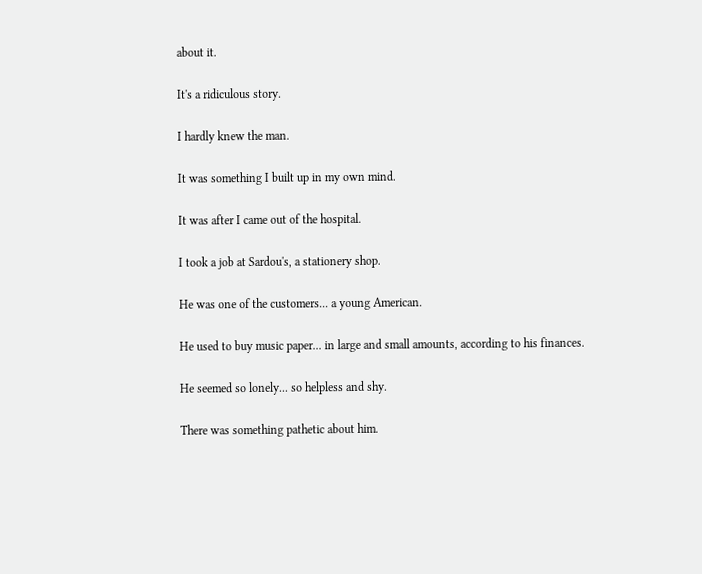about it.

It's a ridiculous story.

I hardly knew the man.

It was something I built up in my own mind.

It was after I came out of the hospital.

I took a job at Sardou's, a stationery shop.

He was one of the customers... a young American.

He used to buy music paper... in large and small amounts, according to his finances.

He seemed so lonely... so helpless and shy.

There was something pathetic about him.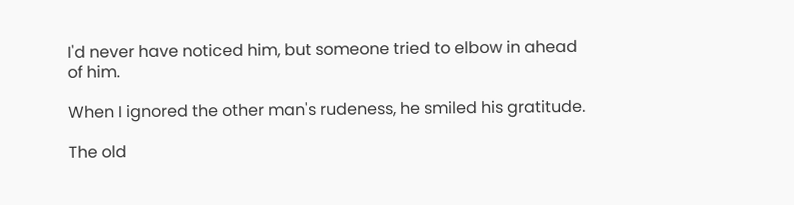I'd never have noticed him, but someone tried to elbow in ahead of him.

When I ignored the other man's rudeness, he smiled his gratitude.

The old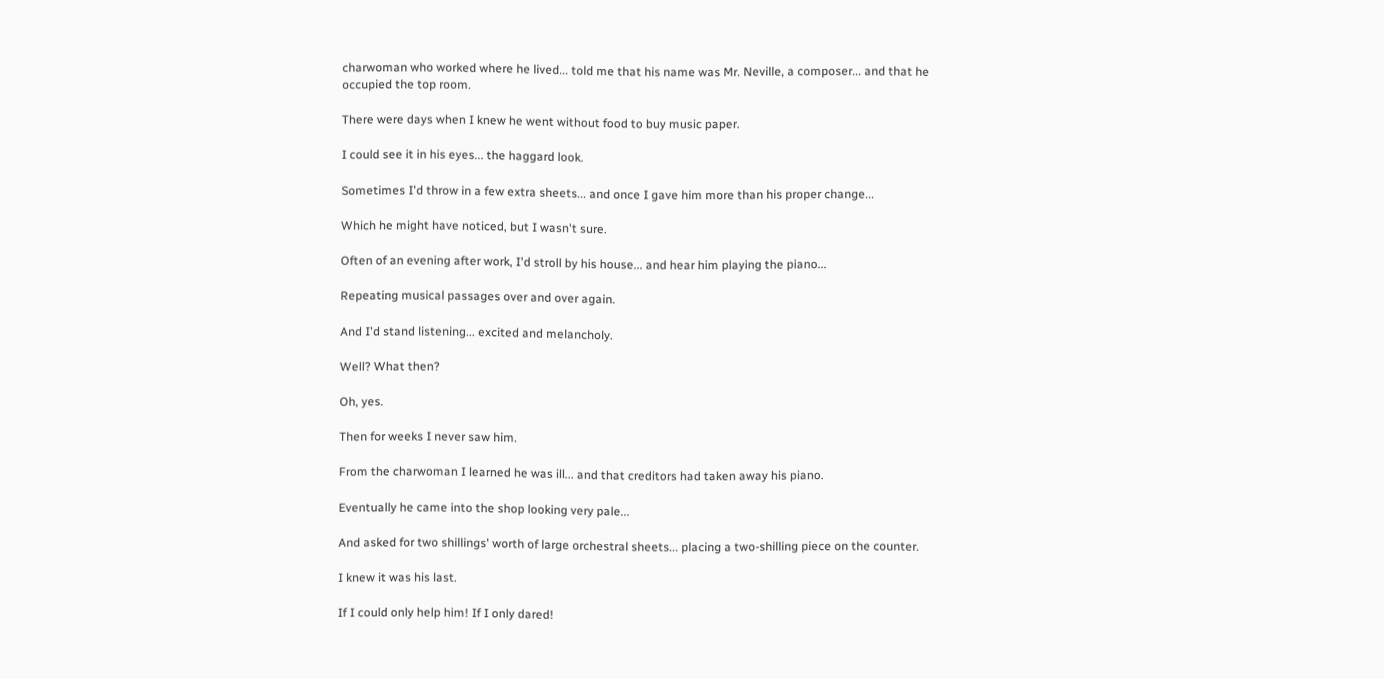charwoman who worked where he lived... told me that his name was Mr. Neville, a composer... and that he occupied the top room.

There were days when I knew he went without food to buy music paper.

I could see it in his eyes... the haggard look.

Sometimes I'd throw in a few extra sheets... and once I gave him more than his proper change...

Which he might have noticed, but I wasn't sure.

Often of an evening after work, I'd stroll by his house... and hear him playing the piano...

Repeating musical passages over and over again.

And I'd stand listening... excited and melancholy.

Well? What then?

Oh, yes.

Then for weeks I never saw him.

From the charwoman I learned he was ill... and that creditors had taken away his piano.

Eventually he came into the shop looking very pale...

And asked for two shillings' worth of large orchestral sheets... placing a two-shilling piece on the counter.

I knew it was his last.

If I could only help him! If I only dared!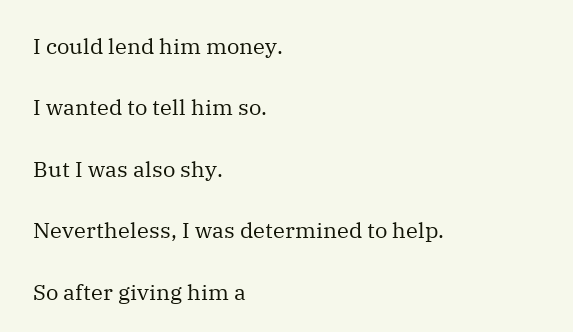I could lend him money.

I wanted to tell him so.

But I was also shy.

Nevertheless, I was determined to help.

So after giving him a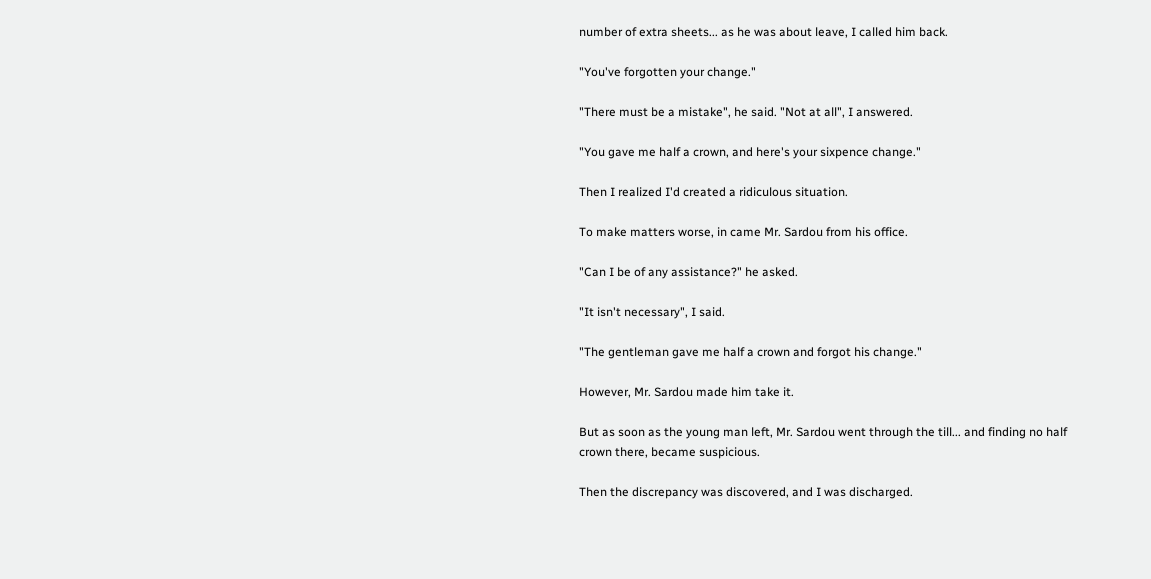number of extra sheets... as he was about leave, I called him back.

"You've forgotten your change."

"There must be a mistake", he said. "Not at all", I answered.

"You gave me half a crown, and here's your sixpence change."

Then I realized I'd created a ridiculous situation.

To make matters worse, in came Mr. Sardou from his office.

"Can I be of any assistance?" he asked.

"It isn't necessary", I said.

"The gentleman gave me half a crown and forgot his change."

However, Mr. Sardou made him take it.

But as soon as the young man left, Mr. Sardou went through the till... and finding no half crown there, became suspicious.

Then the discrepancy was discovered, and I was discharged.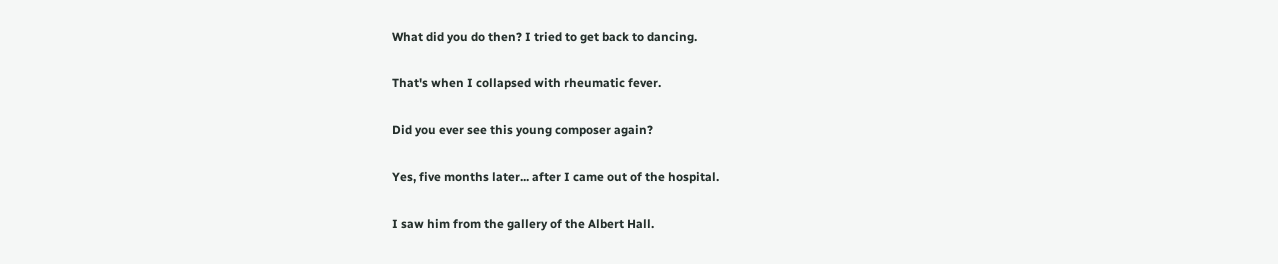What did you do then? I tried to get back to dancing.

That's when I collapsed with rheumatic fever.

Did you ever see this young composer again?

Yes, five months later... after I came out of the hospital.

I saw him from the gallery of the Albert Hall.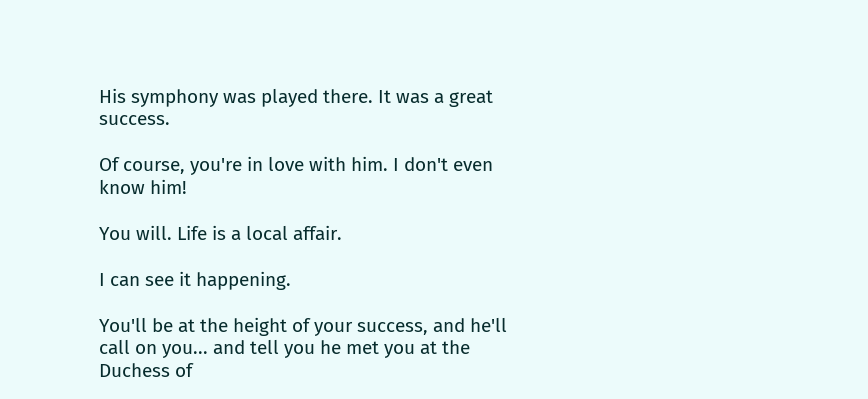His symphony was played there. It was a great success.

Of course, you're in love with him. I don't even know him!

You will. Life is a local affair.

I can see it happening.

You'll be at the height of your success, and he'll call on you... and tell you he met you at the Duchess of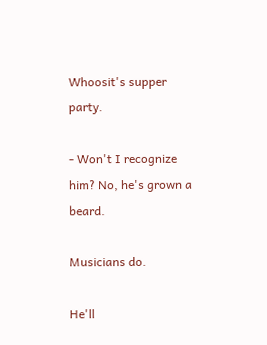Whoosit's supper party.

- Won't I recognize him? No, he's grown a beard.

Musicians do.

He'll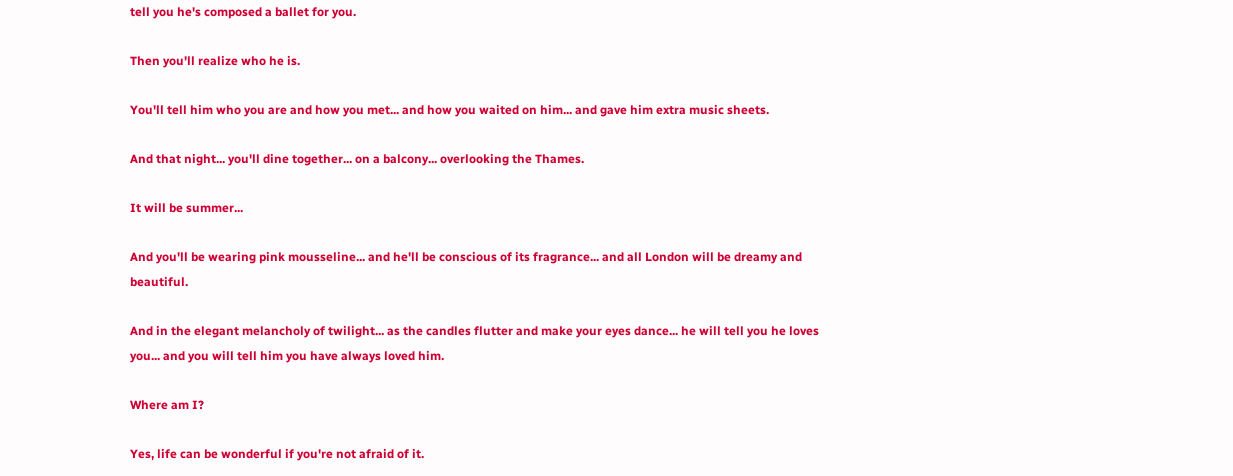tell you he's composed a ballet for you.

Then you'll realize who he is.

You'll tell him who you are and how you met... and how you waited on him... and gave him extra music sheets.

And that night... you'll dine together... on a balcony... overlooking the Thames.

It will be summer...

And you'll be wearing pink mousseline... and he'll be conscious of its fragrance... and all London will be dreamy and beautiful.

And in the elegant melancholy of twilight... as the candles flutter and make your eyes dance... he will tell you he loves you... and you will tell him you have always loved him.

Where am I?

Yes, life can be wonderful if you're not afraid of it.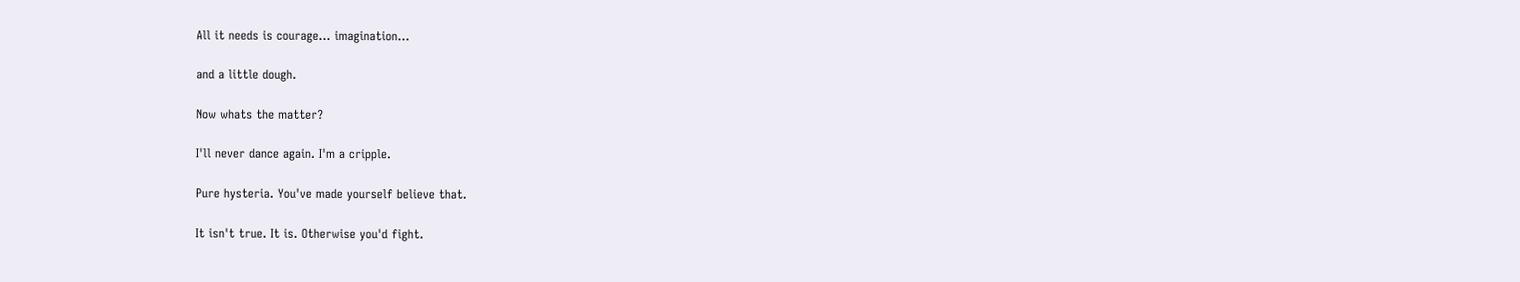All it needs is courage... imagination...

and a little dough.

Now whats the matter?

I'll never dance again. I'm a cripple.

Pure hysteria. You've made yourself believe that.

It isn't true. It is. Otherwise you'd fight.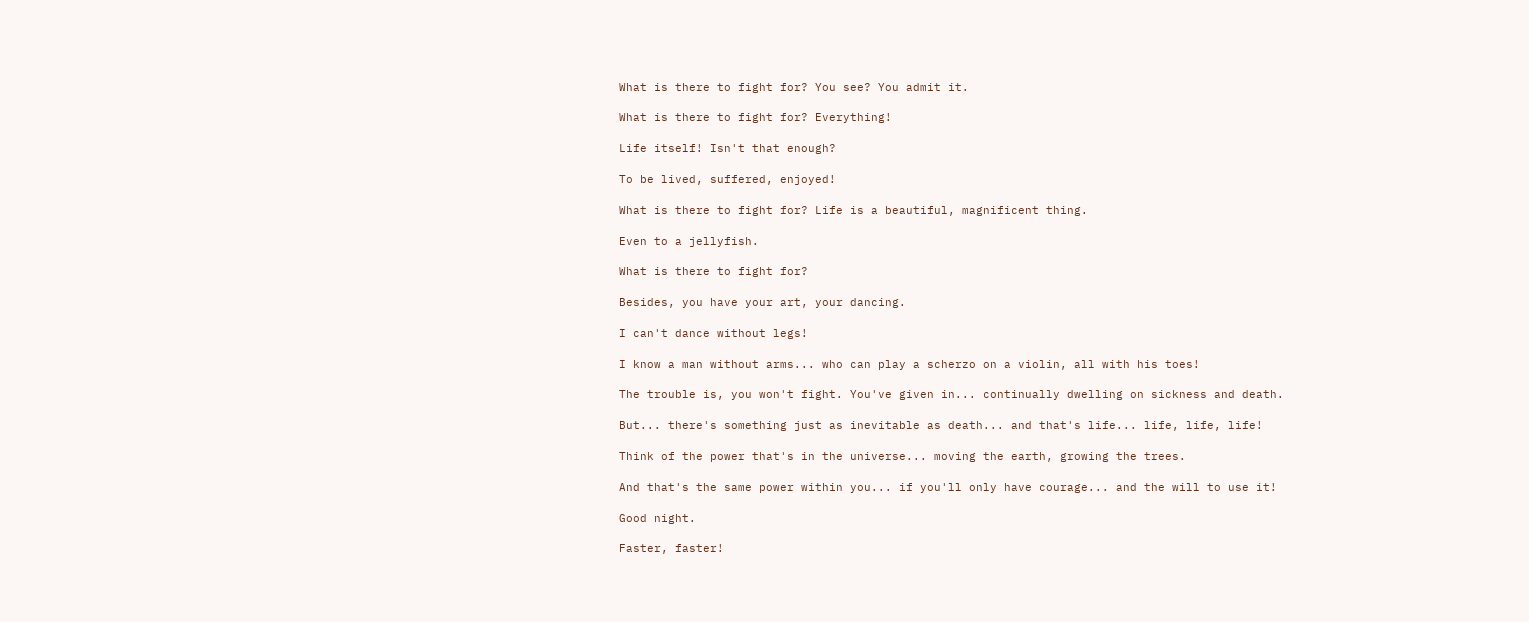What is there to fight for? You see? You admit it.

What is there to fight for? Everything!

Life itself! Isn't that enough?

To be lived, suffered, enjoyed!

What is there to fight for? Life is a beautiful, magnificent thing.

Even to a jellyfish.

What is there to fight for?

Besides, you have your art, your dancing.

I can't dance without legs!

I know a man without arms... who can play a scherzo on a violin, all with his toes!

The trouble is, you won't fight. You've given in... continually dwelling on sickness and death.

But... there's something just as inevitable as death... and that's life... life, life, life!

Think of the power that's in the universe... moving the earth, growing the trees.

And that's the same power within you... if you'll only have courage... and the will to use it!

Good night.

Faster, faster!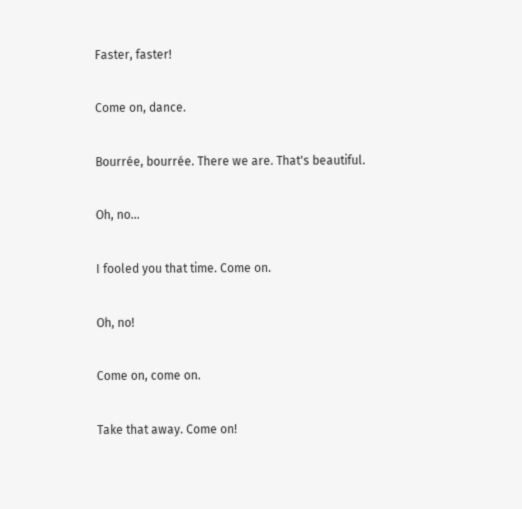Faster, faster!

Come on, dance.

Bourrée, bourrée. There we are. That's beautiful.

Oh, no...

I fooled you that time. Come on.

Oh, no!

Come on, come on.

Take that away. Come on!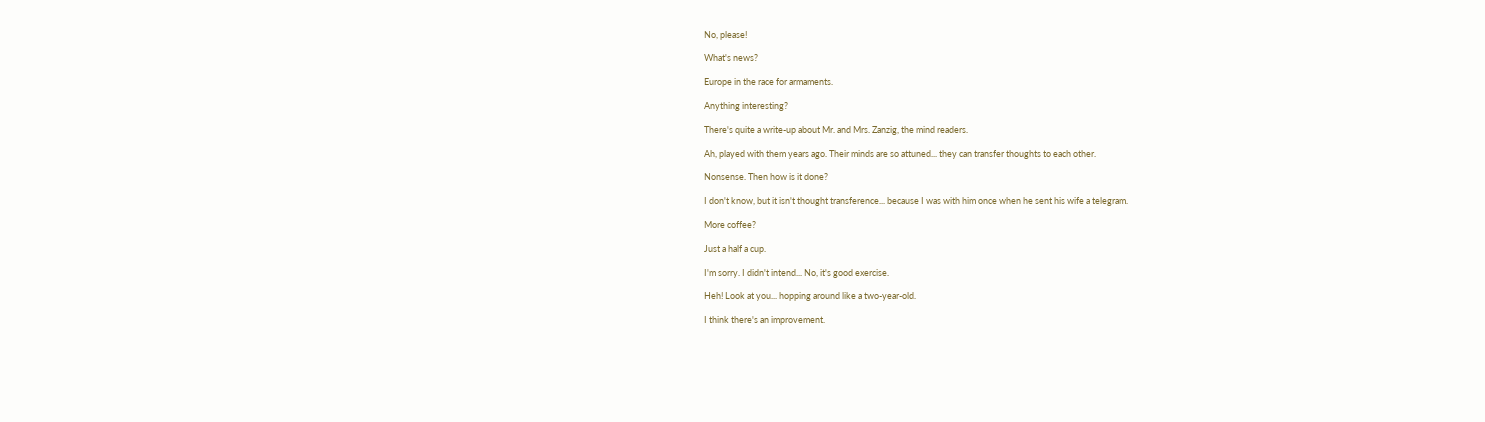No, please!

What's news?

Europe in the race for armaments.

Anything interesting?

There's quite a write-up about Mr. and Mrs. Zanzig, the mind readers.

Ah, played with them years ago. Their minds are so attuned... they can transfer thoughts to each other.

Nonsense. Then how is it done?

I don't know, but it isn't thought transference... because I was with him once when he sent his wife a telegram.

More coffee?

Just a half a cup.

I'm sorry. I didn't intend... No, it's good exercise.

Heh! Look at you... hopping around like a two-year-old.

I think there's an improvement.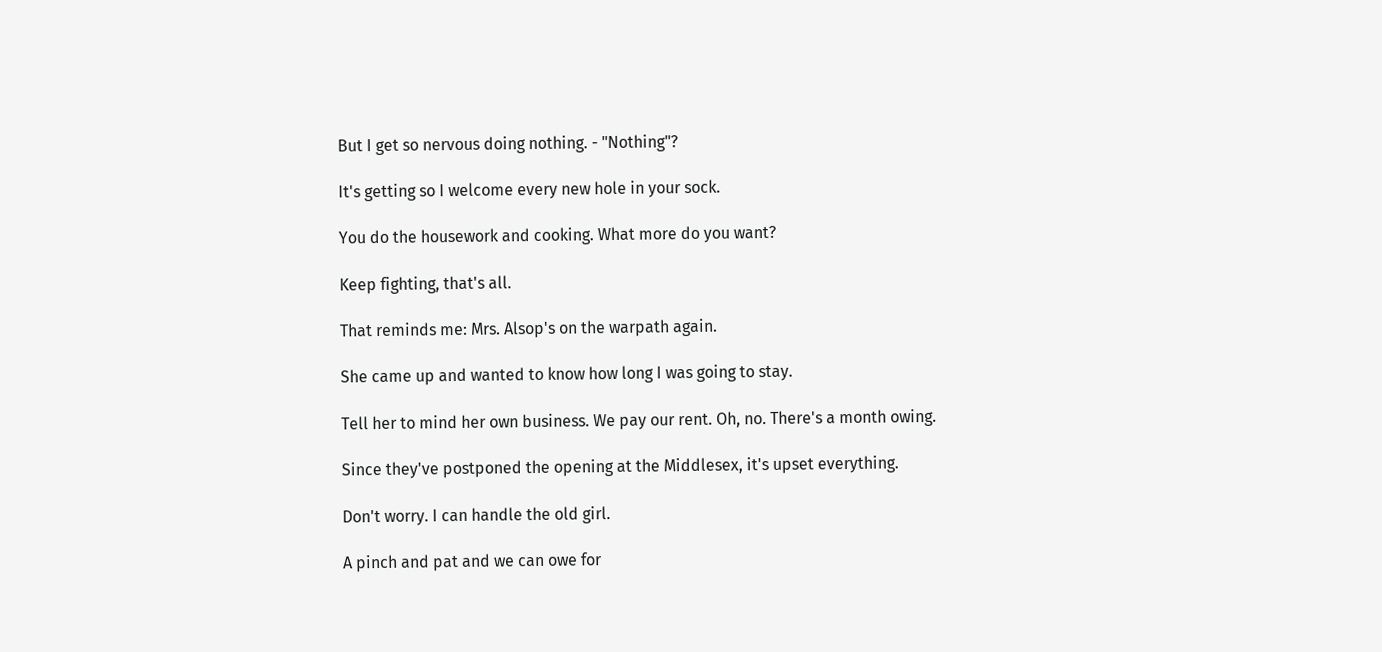But I get so nervous doing nothing. - "Nothing"?

It's getting so I welcome every new hole in your sock.

You do the housework and cooking. What more do you want?

Keep fighting, that's all.

That reminds me: Mrs. Alsop's on the warpath again.

She came up and wanted to know how long I was going to stay.

Tell her to mind her own business. We pay our rent. Oh, no. There's a month owing.

Since they've postponed the opening at the Middlesex, it's upset everything.

Don't worry. I can handle the old girl.

A pinch and pat and we can owe for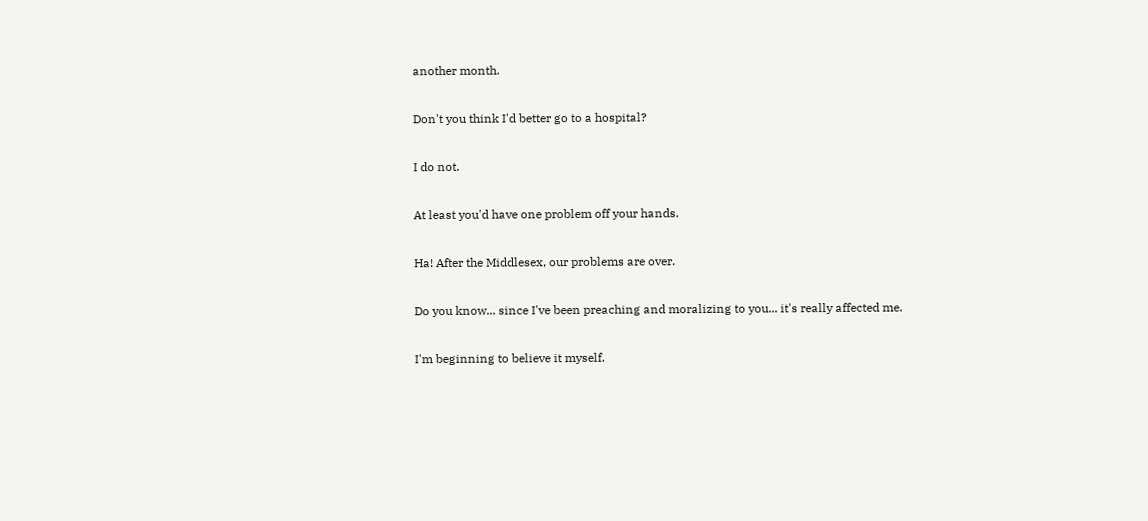another month.

Don't you think I'd better go to a hospital?

I do not.

At least you'd have one problem off your hands.

Ha! After the Middlesex, our problems are over.

Do you know... since I've been preaching and moralizing to you... it's really affected me.

I'm beginning to believe it myself.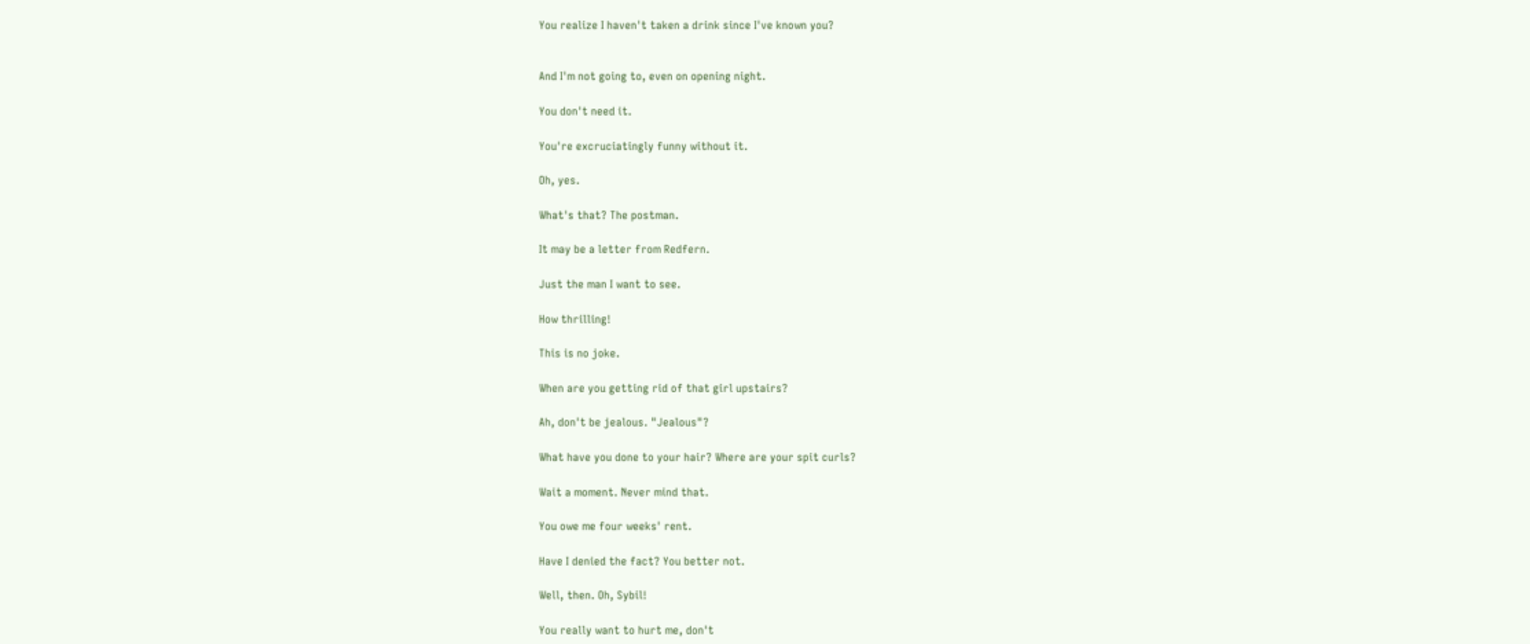You realize I haven't taken a drink since I've known you?


And I'm not going to, even on opening night.

You don't need it.

You're excruciatingly funny without it.

Oh, yes.

What's that? The postman.

It may be a letter from Redfern.

Just the man I want to see.

How thrilling!

This is no joke.

When are you getting rid of that girl upstairs?

Ah, don't be jealous. "Jealous"?

What have you done to your hair? Where are your spit curls?

Wait a moment. Never mind that.

You owe me four weeks' rent.

Have I denied the fact? You better not.

Well, then. Oh, Sybil!

You really want to hurt me, don't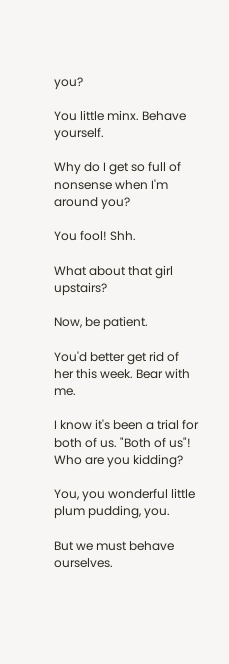you?

You little minx. Behave yourself.

Why do I get so full of nonsense when I'm around you?

You fool! Shh.

What about that girl upstairs?

Now, be patient.

You'd better get rid of her this week. Bear with me.

I know it's been a trial for both of us. "Both of us"! Who are you kidding?

You, you wonderful little plum pudding, you.

But we must behave ourselves.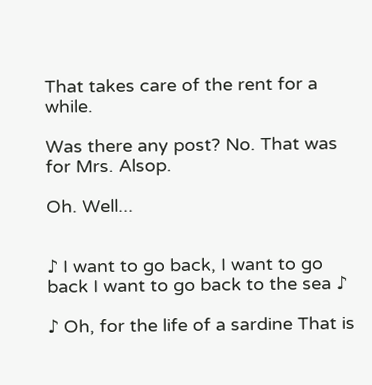That takes care of the rent for a while.

Was there any post? No. That was for Mrs. Alsop.

Oh. Well...


♪ I want to go back, I want to go back I want to go back to the sea ♪

♪ Oh, for the life of a sardine That is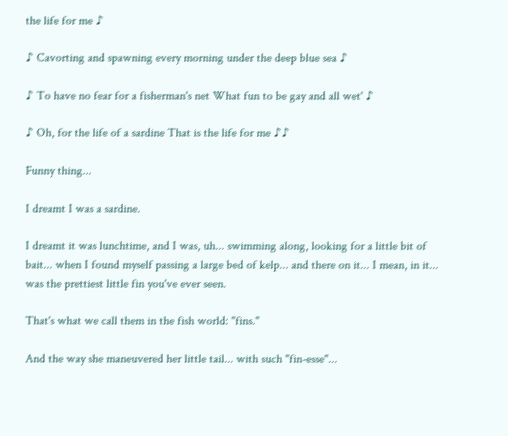the life for me ♪

♪ Cavorting and spawning every morning under the deep blue sea ♪

♪ To have no fear for a fisherman's net What fun to be gay and all wet' ♪

♪ Oh, for the life of a sardine That is the life for me ♪♪

Funny thing...

I dreamt I was a sardine.

I dreamt it was lunchtime, and I was, uh... swimming along, looking for a little bit of bait... when I found myself passing a large bed of kelp... and there on it... I mean, in it... was the prettiest little fin you've ever seen.

That's what we call them in the fish world: "fins."

And the way she maneuvered her little tail... with such "fin-esse"...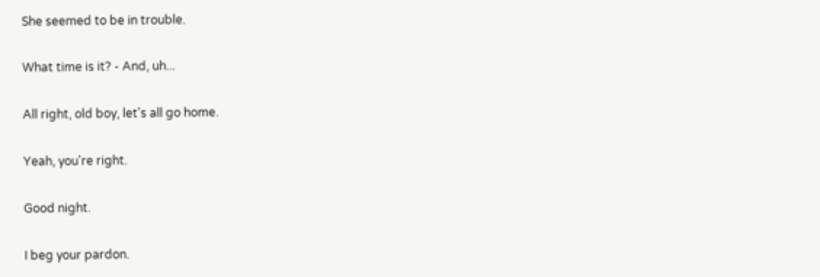She seemed to be in trouble.

What time is it? - And, uh...

All right, old boy, let's all go home.

Yeah, you're right.

Good night.

I beg your pardon.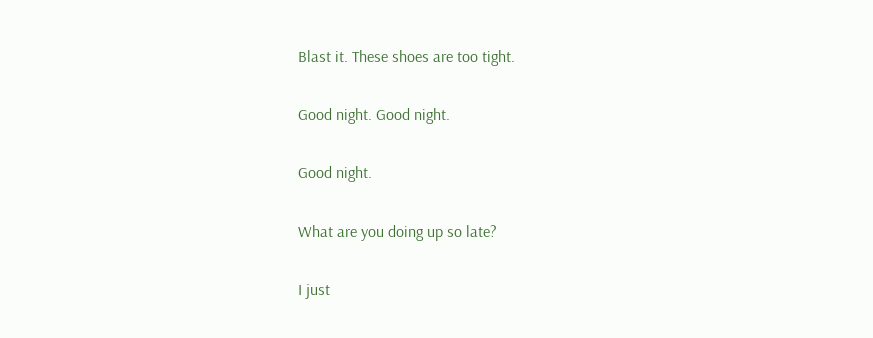Blast it. These shoes are too tight.

Good night. Good night.

Good night.

What are you doing up so late?

I just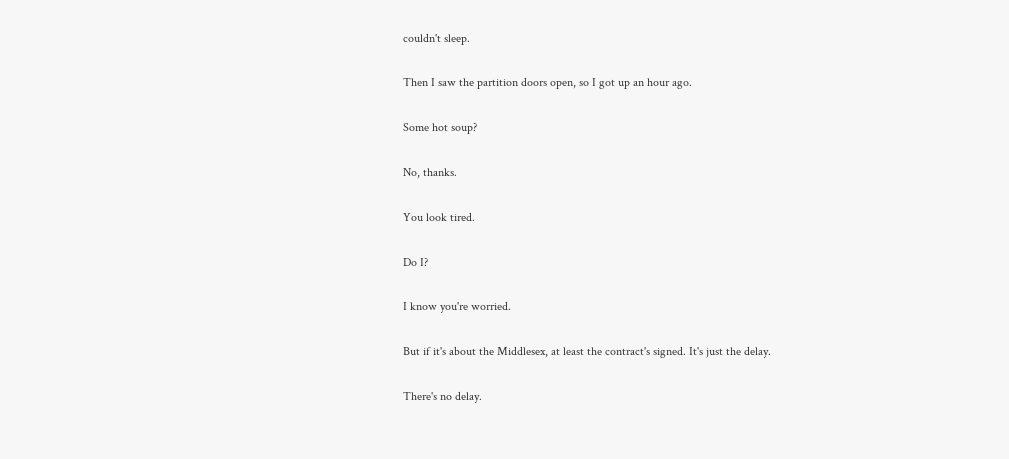couldn't sleep.

Then I saw the partition doors open, so I got up an hour ago.

Some hot soup?

No, thanks.

You look tired.

Do I?

I know you're worried.

But if it's about the Middlesex, at least the contract's signed. It's just the delay.

There's no delay.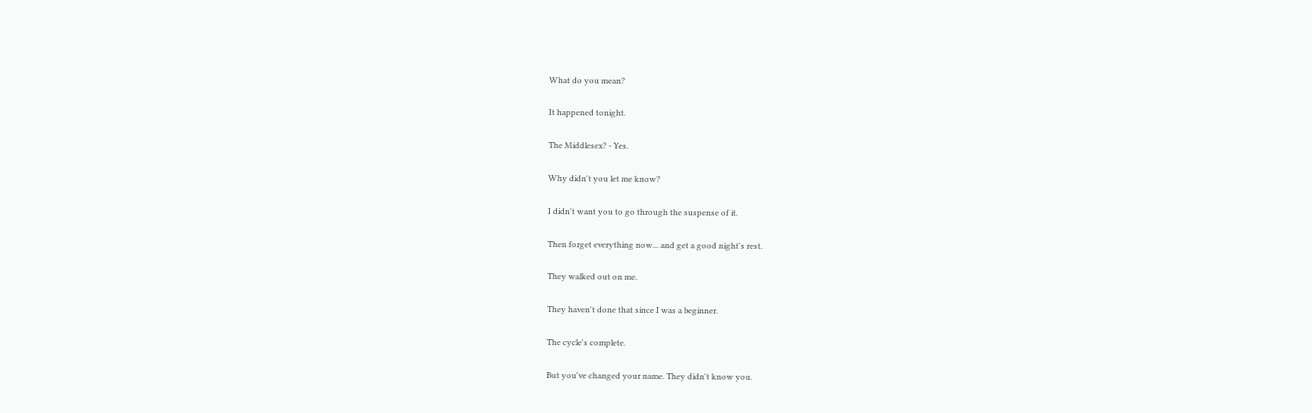What do you mean?

It happened tonight.

The Middlesex? - Yes.

Why didn't you let me know?

I didn't want you to go through the suspense of it.

Then forget everything now... and get a good night's rest.

They walked out on me.

They haven't done that since I was a beginner.

The cycle's complete.

But you've changed your name. They didn't know you.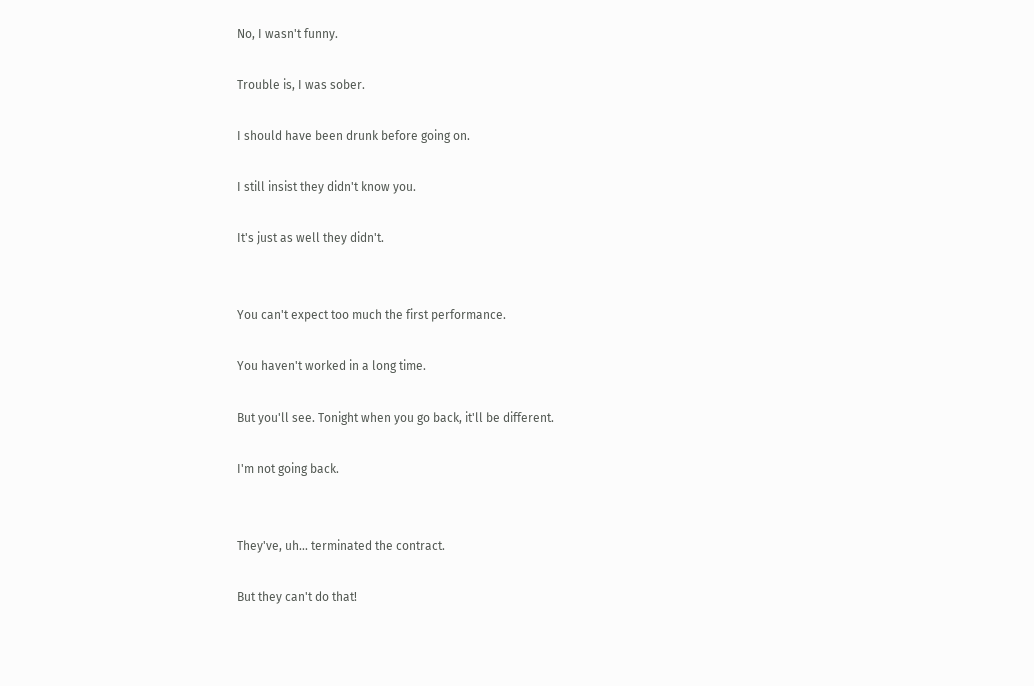No, I wasn't funny.

Trouble is, I was sober.

I should have been drunk before going on.

I still insist they didn't know you.

It's just as well they didn't.


You can't expect too much the first performance.

You haven't worked in a long time.

But you'll see. Tonight when you go back, it'll be different.

I'm not going back.


They've, uh... terminated the contract.

But they can't do that!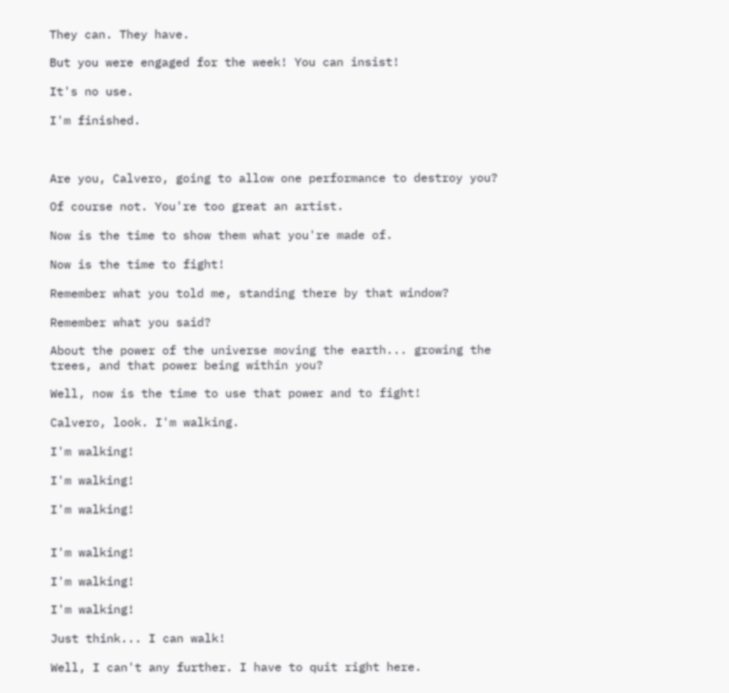They can. They have.

But you were engaged for the week! You can insist!

It's no use.

I'm finished.



Are you, Calvero, going to allow one performance to destroy you?

Of course not. You're too great an artist.

Now is the time to show them what you're made of.

Now is the time to fight!

Remember what you told me, standing there by that window?

Remember what you said?

About the power of the universe moving the earth... growing the trees, and that power being within you?

Well, now is the time to use that power and to fight!

Calvero, look. I'm walking.

I'm walking!

I'm walking!

I'm walking!


I'm walking!

I'm walking!

I'm walking!

Just think... I can walk!

Well, I can't any further. I have to quit right here.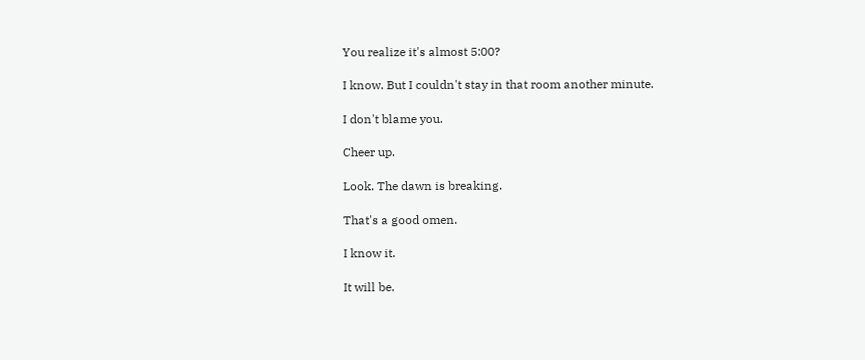You realize it's almost 5:00?

I know. But I couldn't stay in that room another minute.

I don't blame you.

Cheer up.

Look. The dawn is breaking.

That's a good omen.

I know it.

It will be.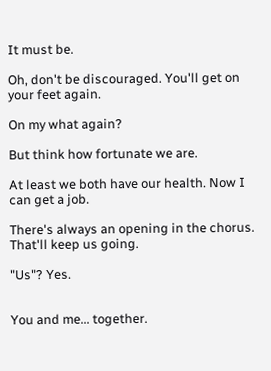It must be.

Oh, don't be discouraged. You'll get on your feet again.

On my what again?

But think how fortunate we are.

At least we both have our health. Now I can get a job.

There's always an opening in the chorus. That'll keep us going.

"Us"? Yes.


You and me... together.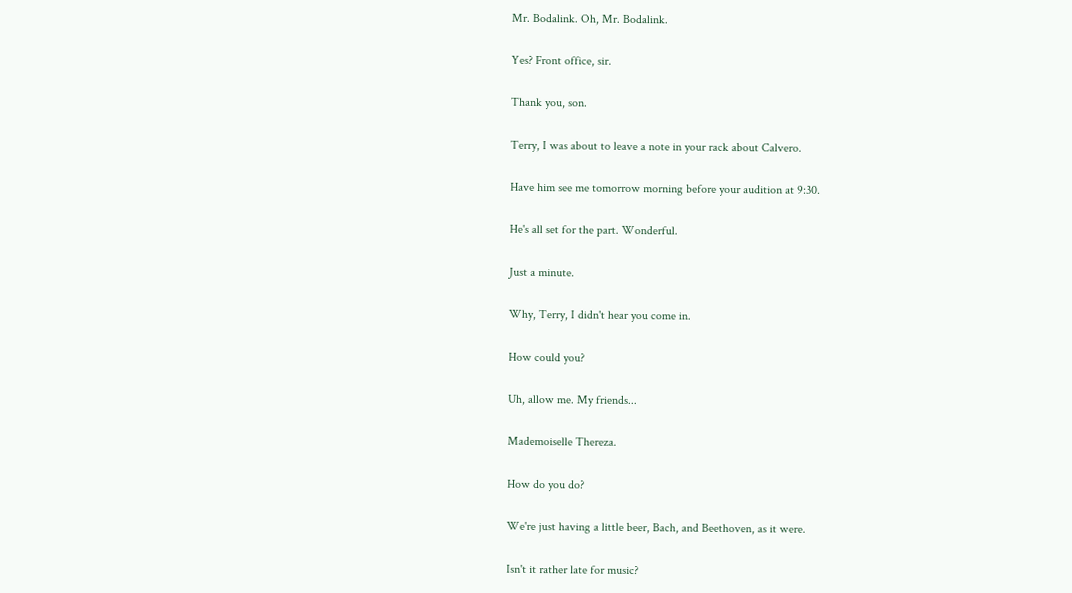Mr. Bodalink. Oh, Mr. Bodalink.

Yes? Front office, sir.

Thank you, son.

Terry, I was about to leave a note in your rack about Calvero.

Have him see me tomorrow morning before your audition at 9:30.

He's all set for the part. Wonderful.

Just a minute.

Why, Terry, I didn't hear you come in.

How could you?

Uh, allow me. My friends...

Mademoiselle Thereza.

How do you do?

We're just having a little beer, Bach, and Beethoven, as it were.

Isn't it rather late for music?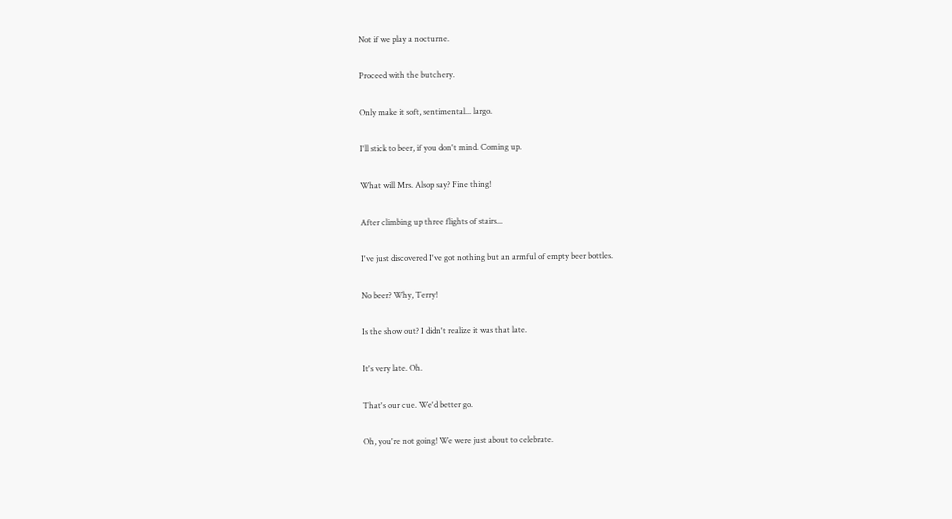Not if we play a nocturne.

Proceed with the butchery.

Only make it soft, sentimental... largo.

I'll stick to beer, if you don't mind. Coming up.

What will Mrs. Alsop say? Fine thing!

After climbing up three flights of stairs...

I've just discovered I've got nothing but an armful of empty beer bottles.

No beer? Why, Terry!

Is the show out? I didn't realize it was that late.

It's very late. Oh.

That's our cue. We'd better go.

Oh, you're not going! We were just about to celebrate.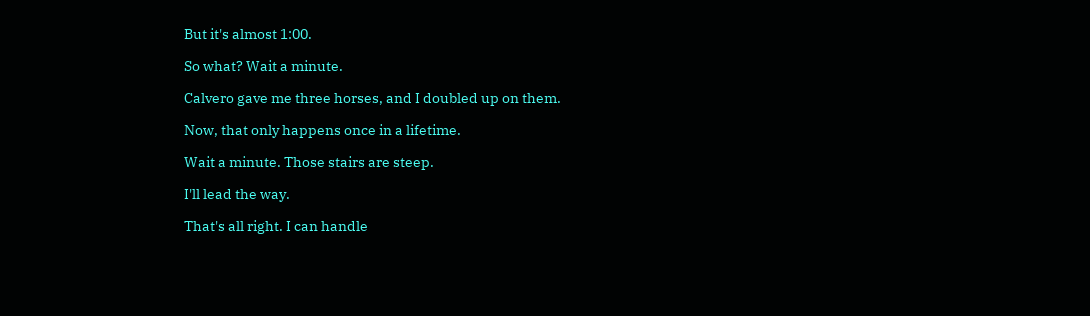But it's almost 1:00.

So what? Wait a minute.

Calvero gave me three horses, and I doubled up on them.

Now, that only happens once in a lifetime.

Wait a minute. Those stairs are steep.

I'll lead the way.

That's all right. I can handle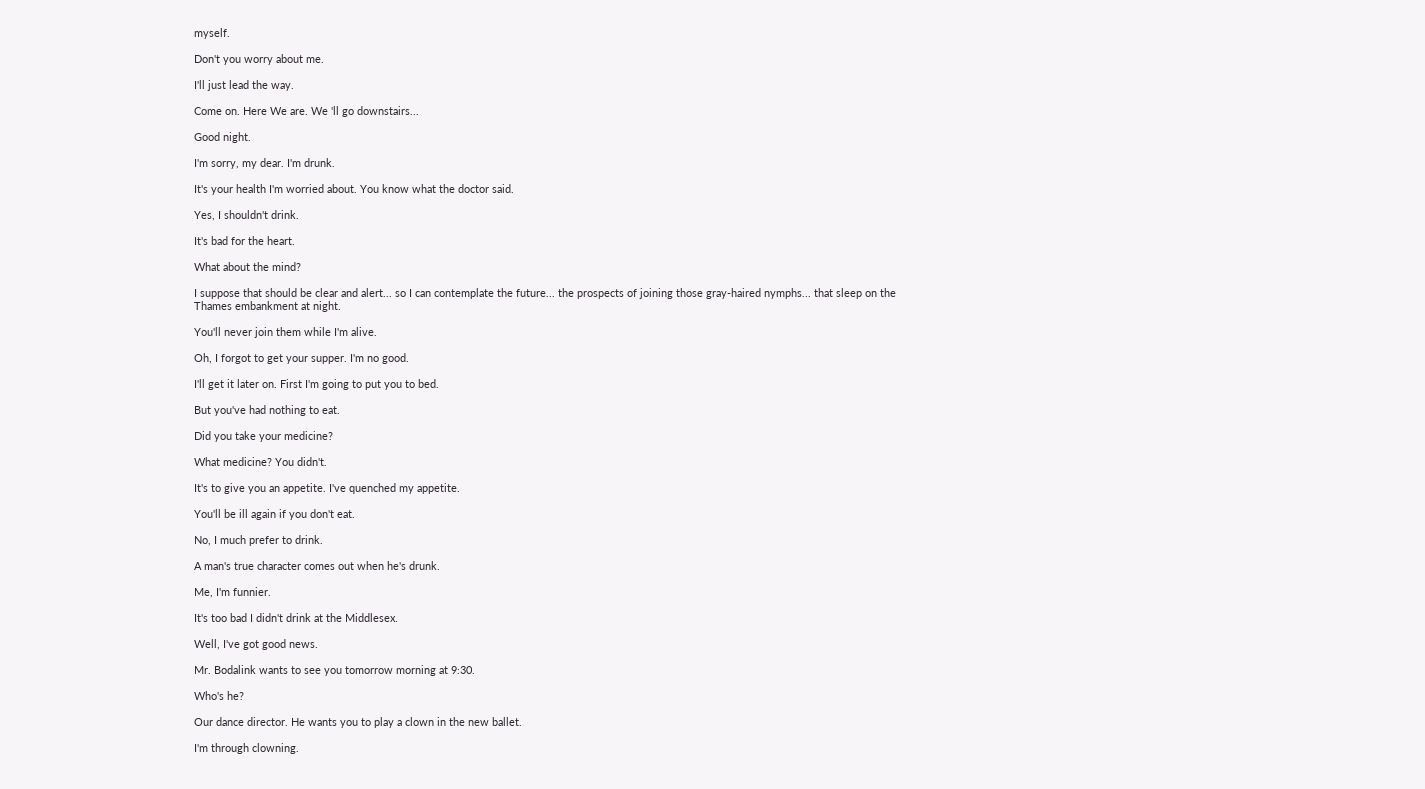myself.

Don't you worry about me.

I'll just lead the way.

Come on. Here We are. We 'll go downstairs...

Good night.

I'm sorry, my dear. I'm drunk.

It's your health I'm worried about. You know what the doctor said.

Yes, I shouldn't drink.

It's bad for the heart.

What about the mind?

I suppose that should be clear and alert... so I can contemplate the future... the prospects of joining those gray-haired nymphs... that sleep on the Thames embankment at night.

You'll never join them while I'm alive.

Oh, I forgot to get your supper. I'm no good.

I'll get it later on. First I'm going to put you to bed.

But you've had nothing to eat.

Did you take your medicine?

What medicine? You didn't.

It's to give you an appetite. I've quenched my appetite.

You'll be ill again if you don't eat.

No, I much prefer to drink.

A man's true character comes out when he's drunk.

Me, I'm funnier.

It's too bad I didn't drink at the Middlesex.

Well, I've got good news.

Mr. Bodalink wants to see you tomorrow morning at 9:30.

Who's he?

Our dance director. He wants you to play a clown in the new ballet.

I'm through clowning.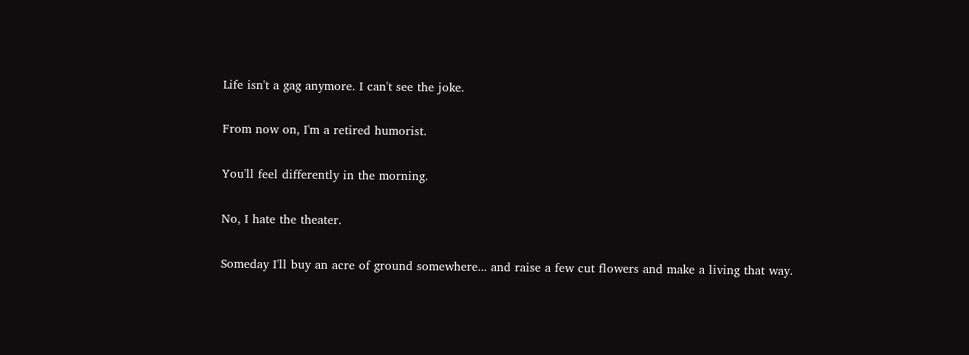Life isn't a gag anymore. I can't see the joke.

From now on, I'm a retired humorist.

You'll feel differently in the morning.

No, I hate the theater.

Someday I'll buy an acre of ground somewhere... and raise a few cut flowers and make a living that way.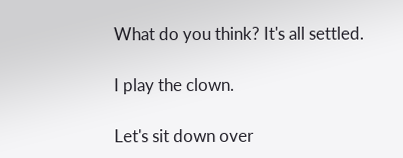What do you think? It's all settled.

I play the clown.

Let's sit down over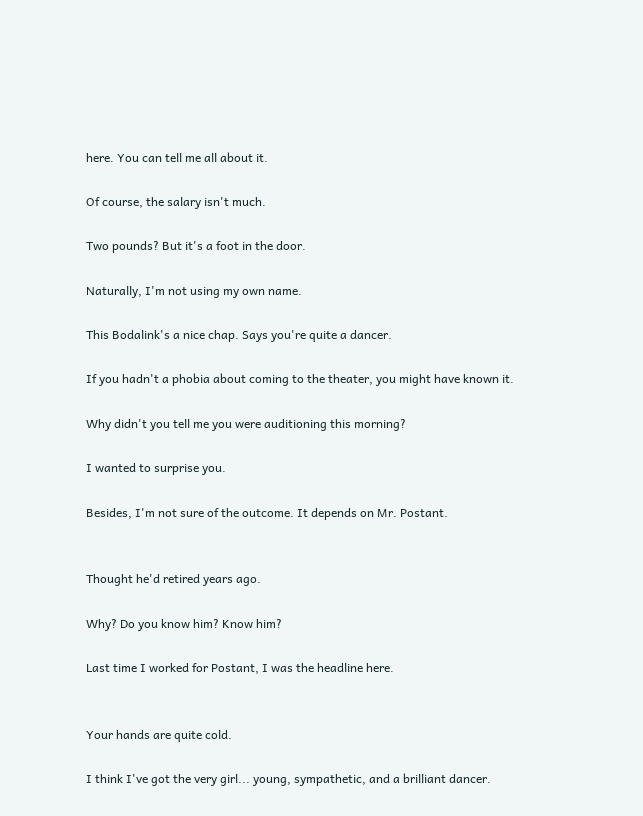here. You can tell me all about it.

Of course, the salary isn't much.

Two pounds? But it's a foot in the door.

Naturally, I'm not using my own name.

This Bodalink's a nice chap. Says you're quite a dancer.

If you hadn't a phobia about coming to the theater, you might have known it.

Why didn't you tell me you were auditioning this morning?

I wanted to surprise you.

Besides, I'm not sure of the outcome. It depends on Mr. Postant.


Thought he'd retired years ago.

Why? Do you know him? Know him?

Last time I worked for Postant, I was the headline here.


Your hands are quite cold.

I think I've got the very girl... young, sympathetic, and a brilliant dancer.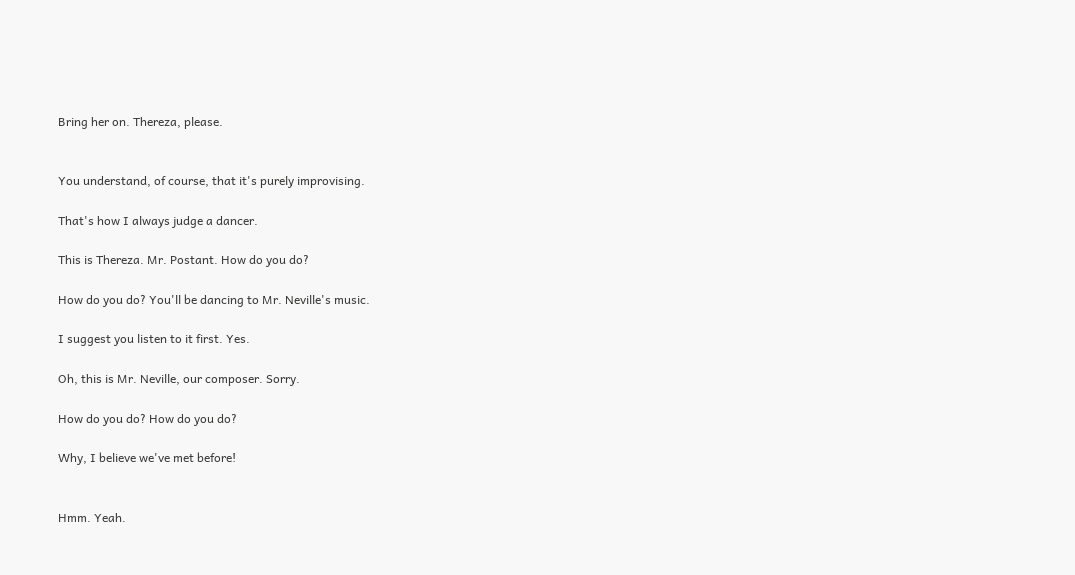Bring her on. Thereza, please.


You understand, of course, that it's purely improvising.

That's how I always judge a dancer.

This is Thereza. Mr. Postant. How do you do?

How do you do? You'll be dancing to Mr. Neville's music.

I suggest you listen to it first. Yes.

Oh, this is Mr. Neville, our composer. Sorry.

How do you do? How do you do?

Why, I believe we've met before!


Hmm. Yeah.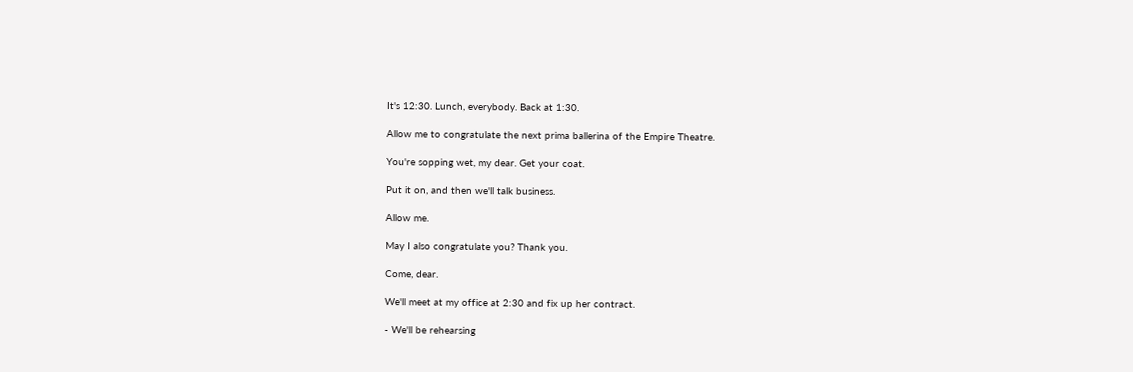It's 12:30. Lunch, everybody. Back at 1:30.

Allow me to congratulate the next prima ballerina of the Empire Theatre.

You're sopping wet, my dear. Get your coat.

Put it on, and then we'll talk business.

Allow me.

May I also congratulate you? Thank you.

Come, dear.

We'll meet at my office at 2:30 and fix up her contract.

- We'll be rehearsing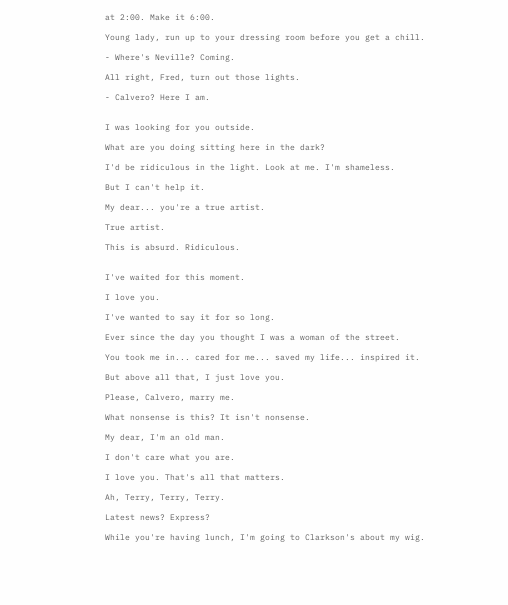at 2:00. Make it 6:00.

Young lady, run up to your dressing room before you get a chill.

- Where's Neville? Coming.

All right, Fred, turn out those lights.

- Calvero? Here I am.


I was looking for you outside.

What are you doing sitting here in the dark?

I'd be ridiculous in the light. Look at me. I'm shameless.

But I can't help it.

My dear... you're a true artist.

True artist.

This is absurd. Ridiculous.


I've waited for this moment.

I love you.

I've wanted to say it for so long.

Ever since the day you thought I was a woman of the street.

You took me in... cared for me... saved my life... inspired it.

But above all that, I just love you.

Please, Calvero, marry me.

What nonsense is this? It isn't nonsense.

My dear, I'm an old man.

I don't care what you are.

I love you. That's all that matters.

Ah, Terry, Terry, Terry.

Latest news? Express?

While you're having lunch, I'm going to Clarkson's about my wig.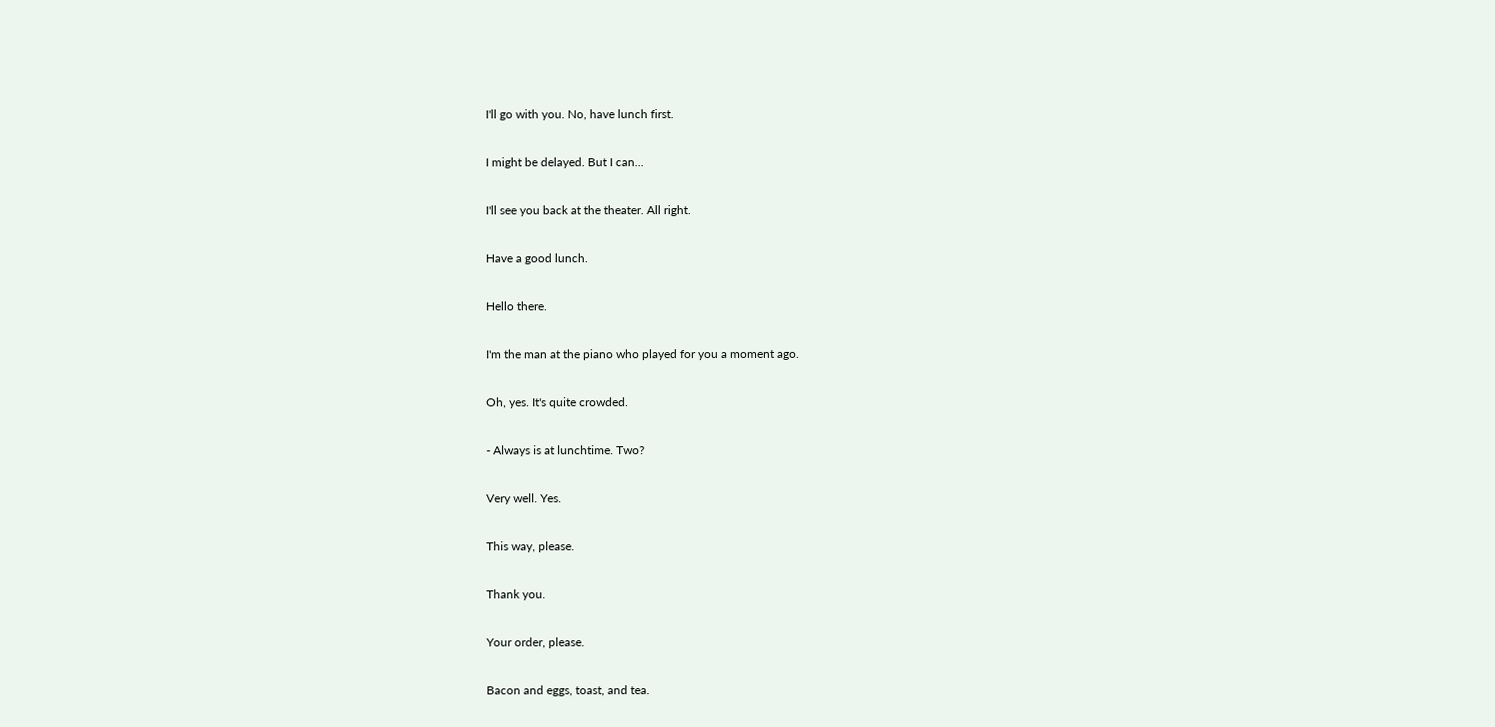I'll go with you. No, have lunch first.

I might be delayed. But I can...

I'll see you back at the theater. All right.

Have a good lunch.

Hello there.

I'm the man at the piano who played for you a moment ago.

Oh, yes. It's quite crowded.

- Always is at lunchtime. Two?

Very well. Yes.

This way, please.

Thank you.

Your order, please.

Bacon and eggs, toast, and tea.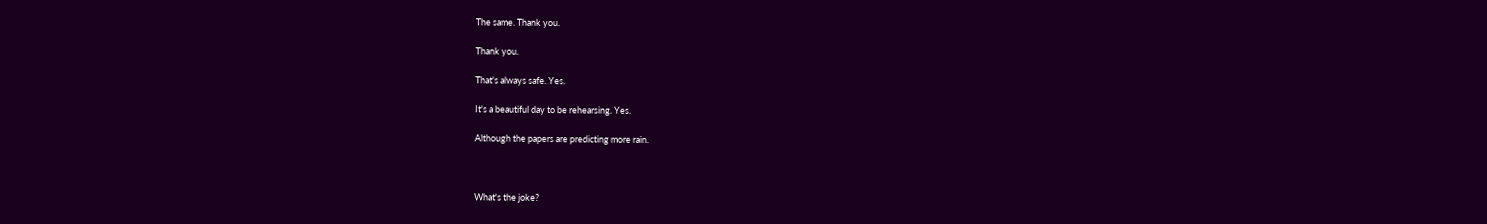The same. Thank you.

Thank you.

That's always safe. Yes.

It's a beautiful day to be rehearsing. Yes.

Although the papers are predicting more rain.



What's the joke?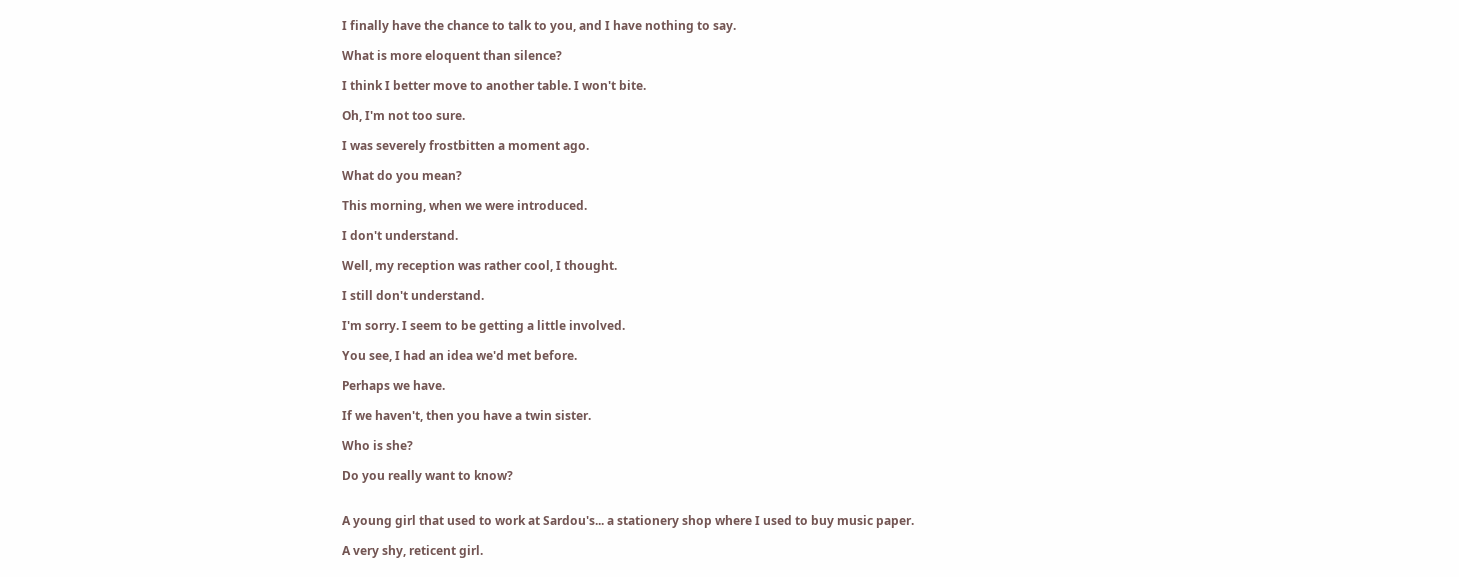I finally have the chance to talk to you, and I have nothing to say.

What is more eloquent than silence?

I think I better move to another table. I won't bite.

Oh, I'm not too sure.

I was severely frostbitten a moment ago.

What do you mean?

This morning, when we were introduced.

I don't understand.

Well, my reception was rather cool, I thought.

I still don't understand.

I'm sorry. I seem to be getting a little involved.

You see, I had an idea we'd met before.

Perhaps we have.

If we haven't, then you have a twin sister.

Who is she?

Do you really want to know?


A young girl that used to work at Sardou's... a stationery shop where I used to buy music paper.

A very shy, reticent girl.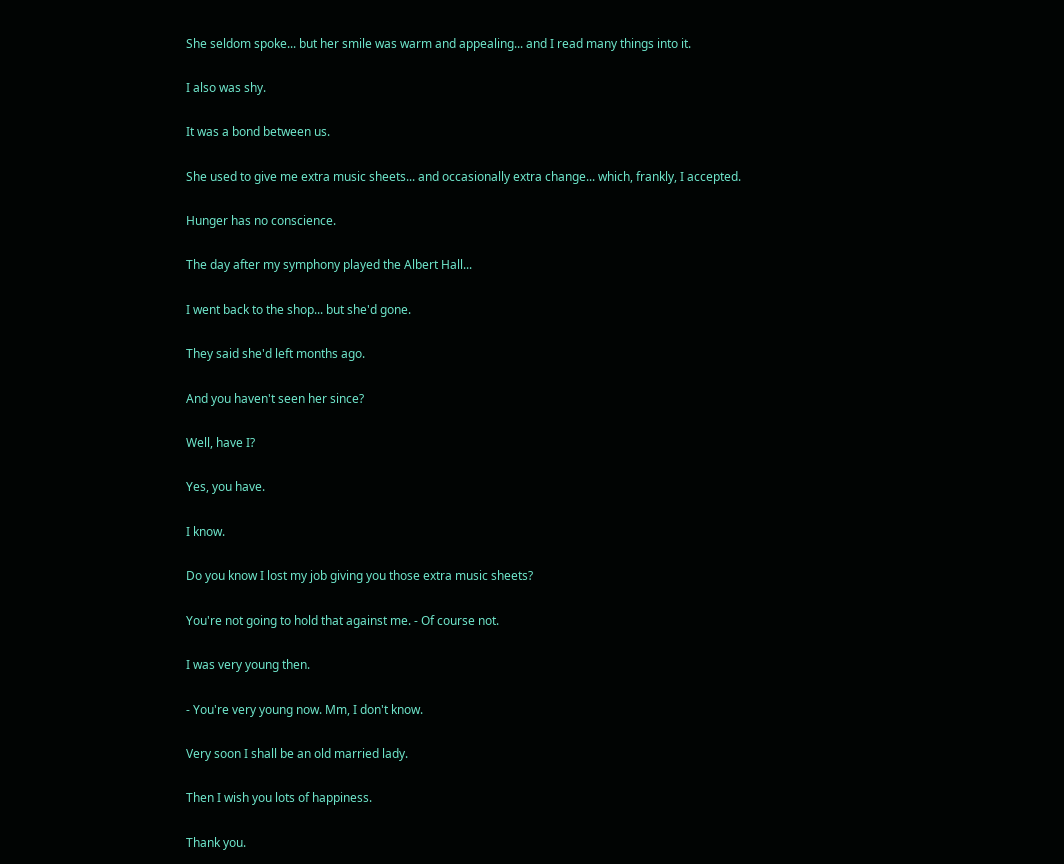She seldom spoke... but her smile was warm and appealing... and I read many things into it.

I also was shy.

It was a bond between us.

She used to give me extra music sheets... and occasionally extra change... which, frankly, I accepted.

Hunger has no conscience.

The day after my symphony played the Albert Hall...

I went back to the shop... but she'd gone.

They said she'd left months ago.

And you haven't seen her since?

Well, have I?

Yes, you have.

I know.

Do you know I lost my job giving you those extra music sheets?

You're not going to hold that against me. - Of course not.

I was very young then.

- You're very young now. Mm, I don't know.

Very soon I shall be an old married lady.

Then I wish you lots of happiness.

Thank you.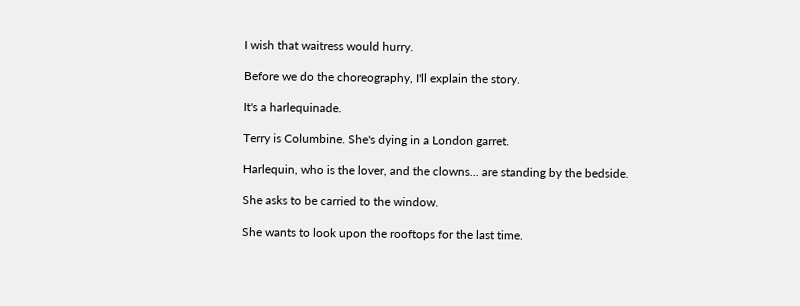I wish that waitress would hurry.

Before we do the choreography, I'll explain the story.

It's a harlequinade.

Terry is Columbine. She's dying in a London garret.

Harlequin, who is the lover, and the clowns... are standing by the bedside.

She asks to be carried to the window.

She wants to look upon the rooftops for the last time.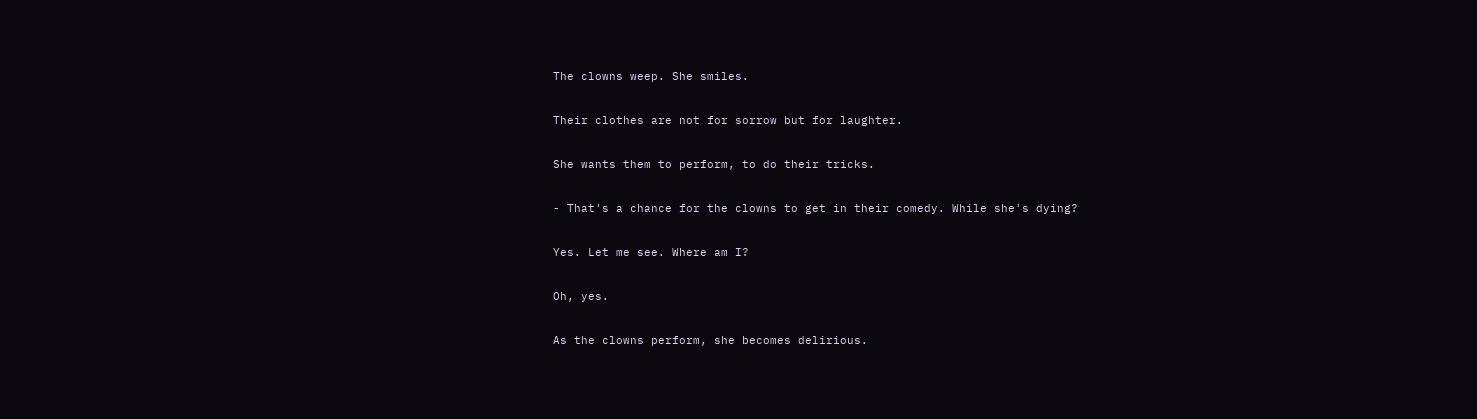The clowns weep. She smiles.

Their clothes are not for sorrow but for laughter.

She wants them to perform, to do their tricks.

- That's a chance for the clowns to get in their comedy. While she's dying?

Yes. Let me see. Where am I?

Oh, yes.

As the clowns perform, she becomes delirious.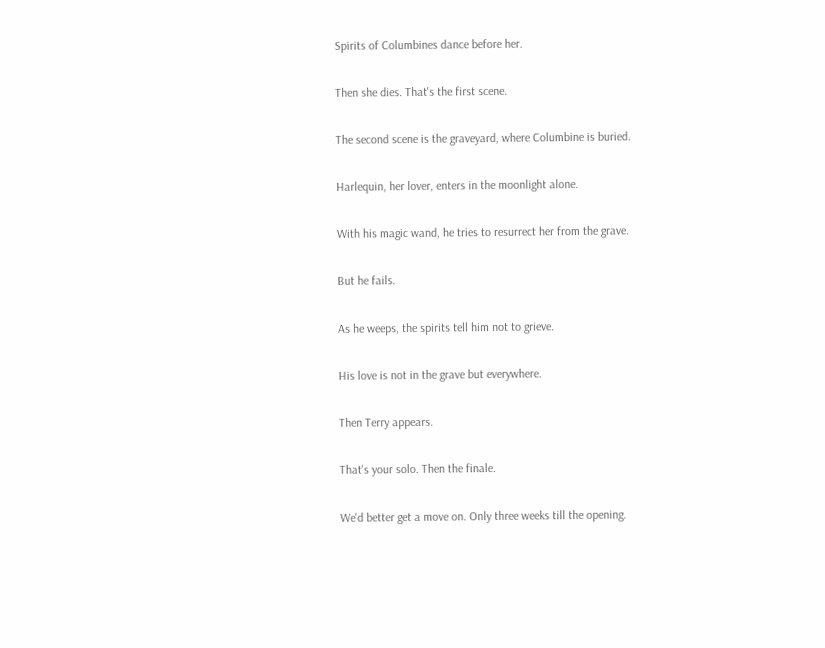Spirits of Columbines dance before her.

Then she dies. That's the first scene.

The second scene is the graveyard, where Columbine is buried.

Harlequin, her lover, enters in the moonlight alone.

With his magic wand, he tries to resurrect her from the grave.

But he fails.

As he weeps, the spirits tell him not to grieve.

His love is not in the grave but everywhere.

Then Terry appears.

That's your solo. Then the finale.

We'd better get a move on. Only three weeks till the opening.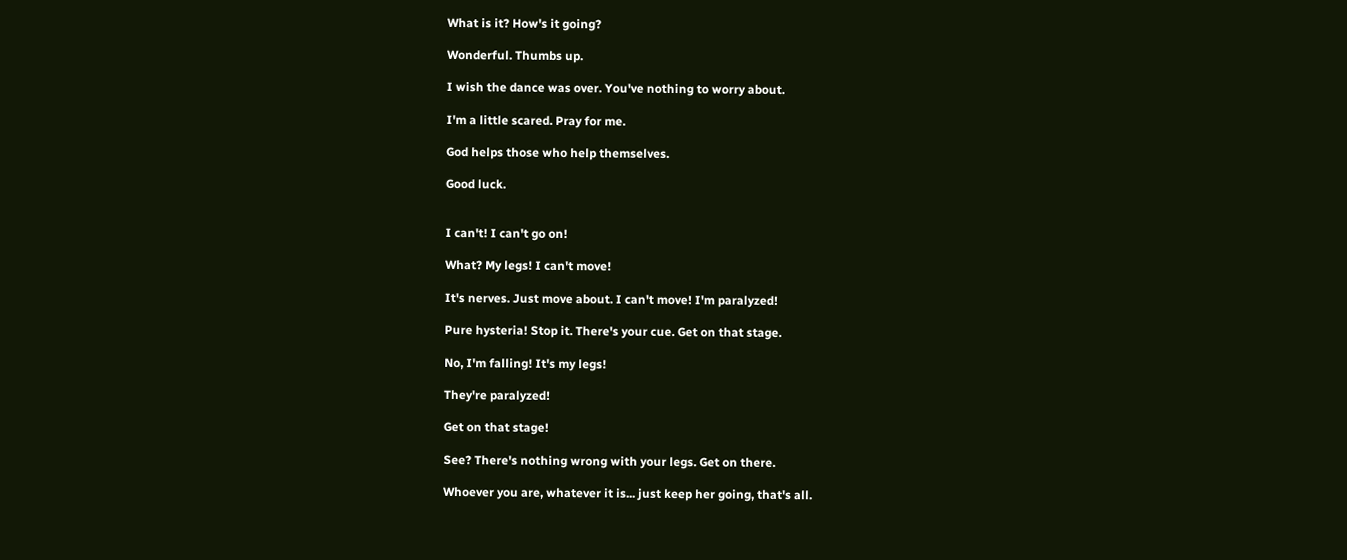What is it? How's it going?

Wonderful. Thumbs up.

I wish the dance was over. You've nothing to worry about.

I'm a little scared. Pray for me.

God helps those who help themselves.

Good luck.


I can't! I can't go on!

What? My legs! I can't move!

It's nerves. Just move about. I can't move! I'm paralyzed!

Pure hysteria! Stop it. There's your cue. Get on that stage.

No, I'm falling! It's my legs!

They're paralyzed!

Get on that stage!

See? There's nothing wrong with your legs. Get on there.

Whoever you are, whatever it is... just keep her going, that's all.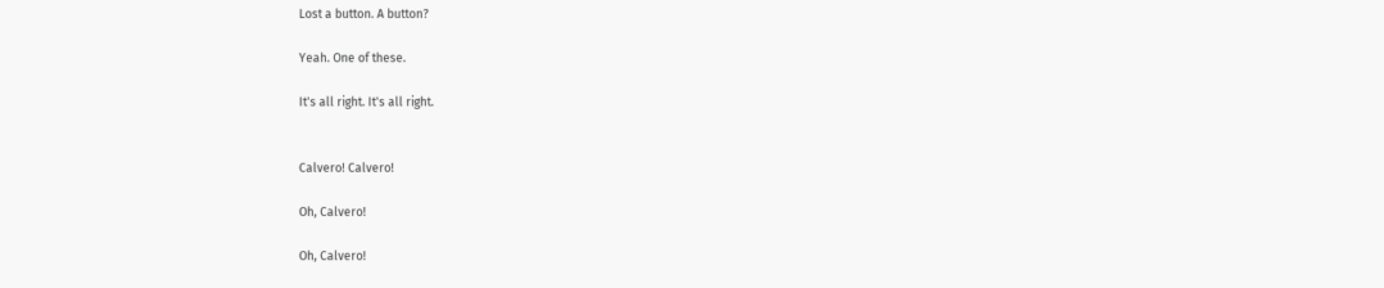Lost a button. A button?

Yeah. One of these.

It's all right. It's all right.


Calvero! Calvero!

Oh, Calvero!

Oh, Calvero!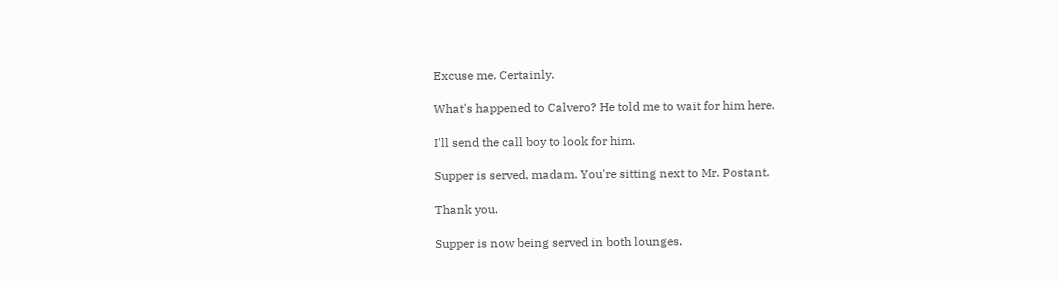Excuse me. Certainly.

What's happened to Calvero? He told me to wait for him here.

I'll send the call boy to look for him.

Supper is served, madam. You're sitting next to Mr. Postant.

Thank you.

Supper is now being served in both lounges.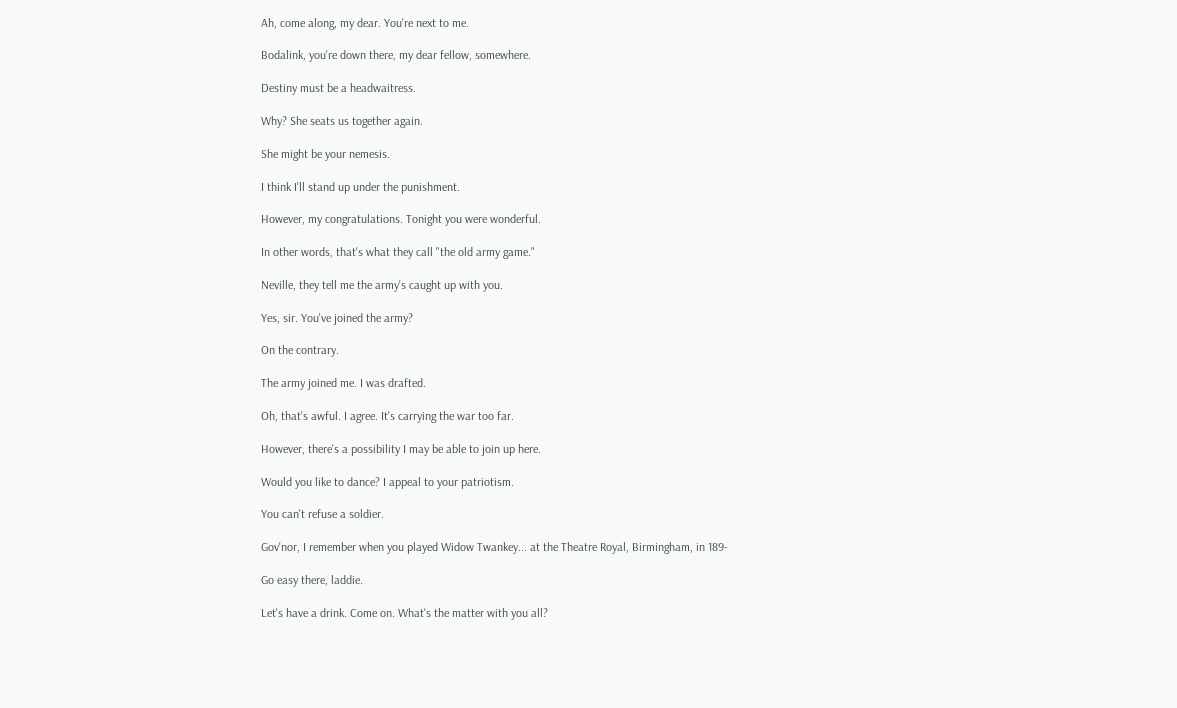Ah, come along, my dear. You're next to me.

Bodalink, you're down there, my dear fellow, somewhere.

Destiny must be a headwaitress.

Why? She seats us together again.

She might be your nemesis.

I think I'll stand up under the punishment.

However, my congratulations. Tonight you were wonderful.

In other words, that's what they call "the old army game."

Neville, they tell me the army's caught up with you.

Yes, sir. You've joined the army?

On the contrary.

The army joined me. I was drafted.

Oh, that's awful. I agree. It's carrying the war too far.

However, there's a possibility I may be able to join up here.

Would you like to dance? I appeal to your patriotism.

You can't refuse a soldier.

Gov'nor, I remember when you played Widow Twankey... at the Theatre Royal, Birmingham, in 189-

Go easy there, laddie.

Let's have a drink. Come on. What's the matter with you all?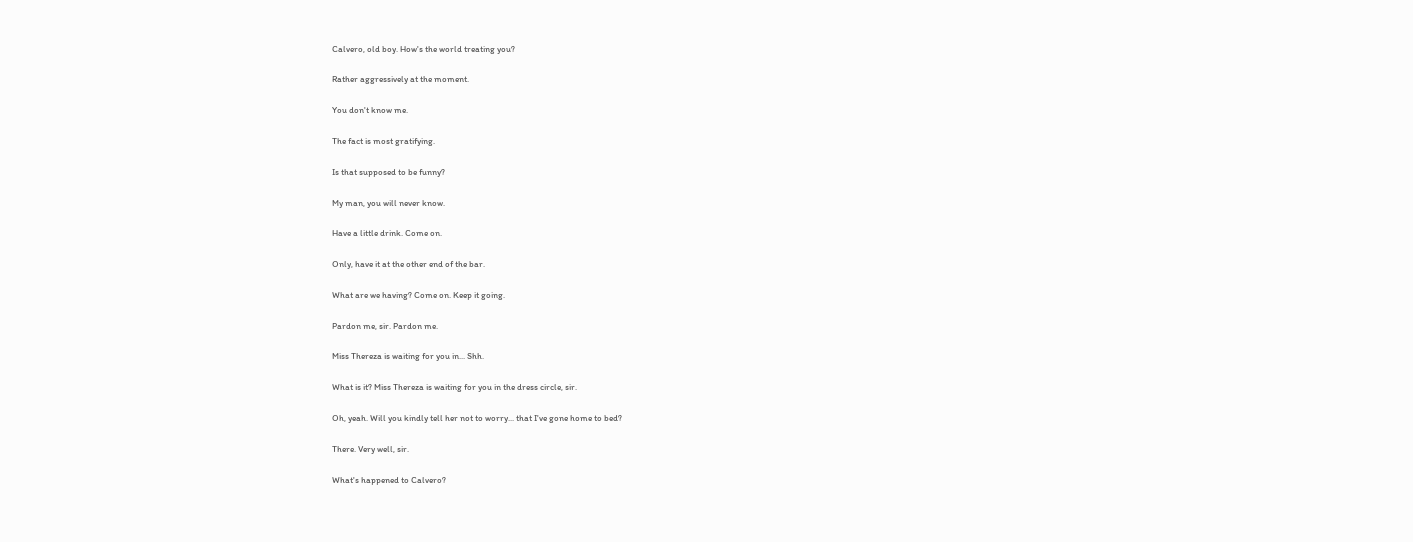Calvero, old boy. How's the world treating you?

Rather aggressively at the moment.

You don't know me.

The fact is most gratifying.

Is that supposed to be funny?

My man, you will never know.

Have a little drink. Come on.

Only, have it at the other end of the bar.

What are we having? Come on. Keep it going.

Pardon me, sir. Pardon me.

Miss Thereza is waiting for you in... Shh.

What is it? Miss Thereza is waiting for you in the dress circle, sir.

Oh, yeah. Will you kindly tell her not to worry... that I've gone home to bed?

There. Very well, sir.

What's happened to Calvero?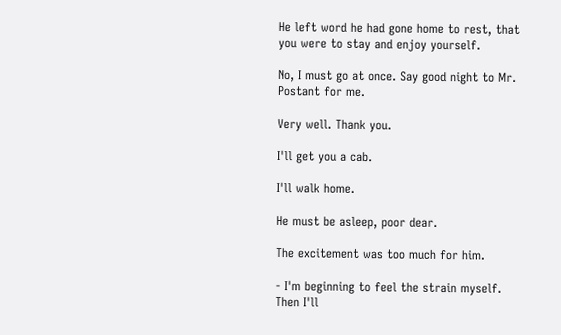He left word he had gone home to rest, that you were to stay and enjoy yourself.

No, I must go at once. Say good night to Mr. Postant for me.

Very well. Thank you.

I'll get you a cab.

I'll walk home.

He must be asleep, poor dear.

The excitement was too much for him.

- I'm beginning to feel the strain myself. Then I'll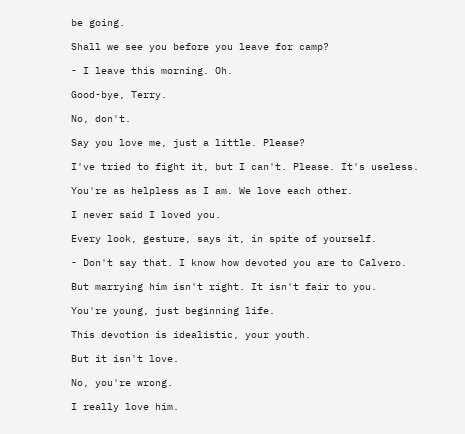be going.

Shall we see you before you leave for camp?

- I leave this morning. Oh.

Good-bye, Terry.

No, don't.

Say you love me, just a little. Please?

I've tried to fight it, but I can't. Please. It's useless.

You're as helpless as I am. We love each other.

I never said I loved you.

Every look, gesture, says it, in spite of yourself.

- Don't say that. I know how devoted you are to Calvero.

But marrying him isn't right. It isn't fair to you.

You're young, just beginning life.

This devotion is idealistic, your youth.

But it isn't love.

No, you're wrong.

I really love him.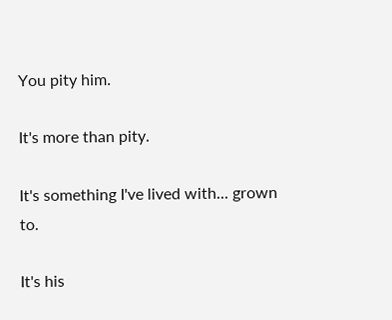You pity him.

It's more than pity.

It's something I've lived with... grown to.

It's his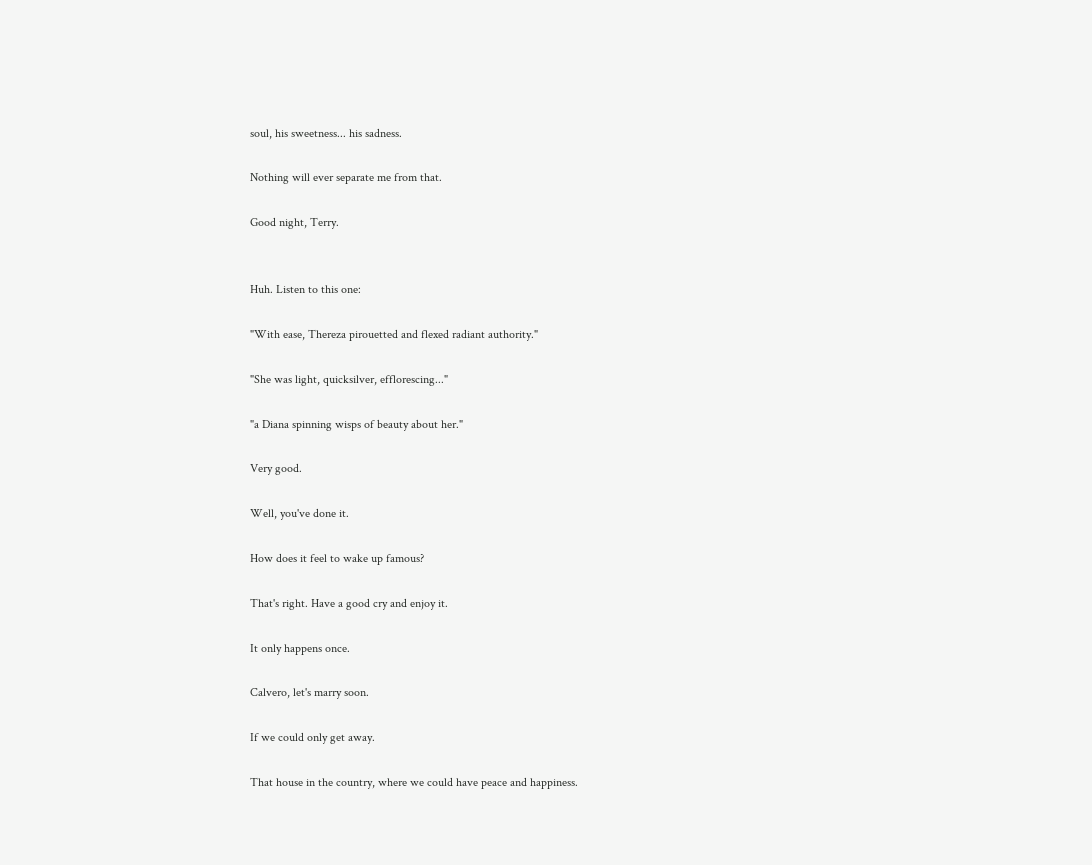soul, his sweetness... his sadness.

Nothing will ever separate me from that.

Good night, Terry.


Huh. Listen to this one:

"With ease, Thereza pirouetted and flexed radiant authority."

"She was light, quicksilver, efflorescing..."

"a Diana spinning wisps of beauty about her."

Very good.

Well, you've done it.

How does it feel to wake up famous?

That's right. Have a good cry and enjoy it.

It only happens once.

Calvero, let's marry soon.

If we could only get away.

That house in the country, where we could have peace and happiness.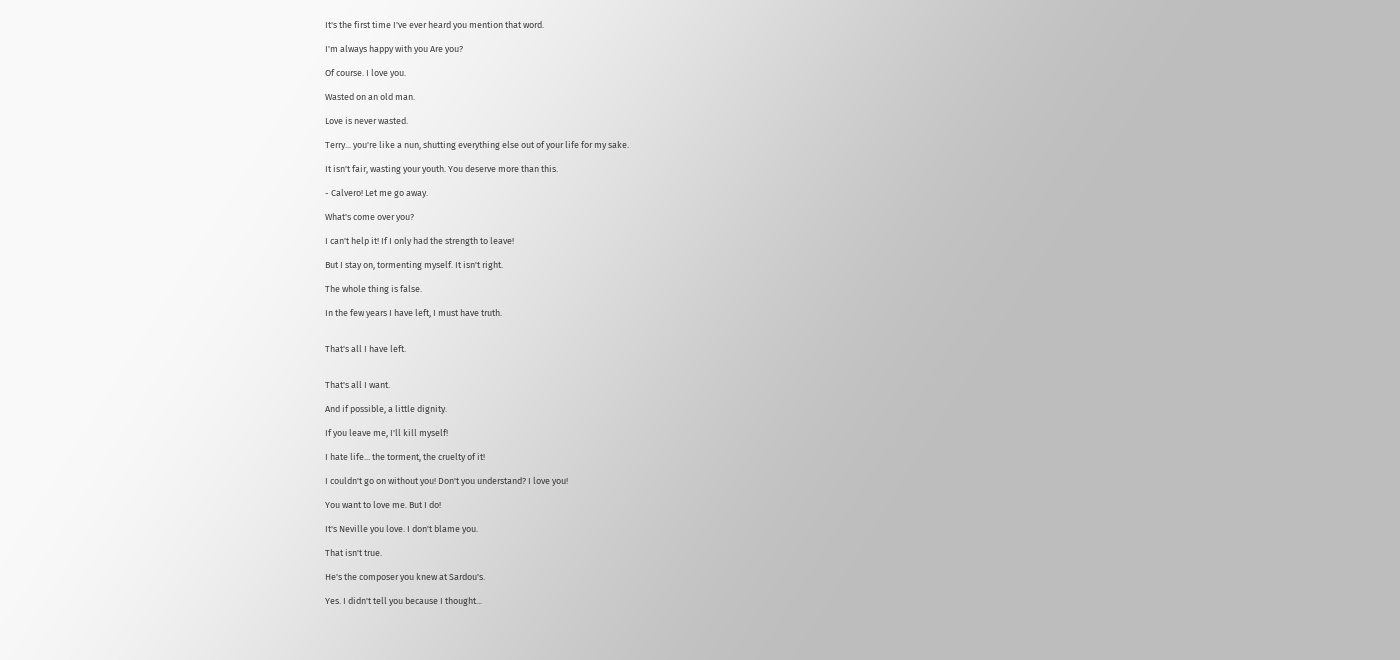It's the first time I've ever heard you mention that word.

I'm always happy with you Are you?

Of course. I love you.

Wasted on an old man.

Love is never wasted.

Terry... you're like a nun, shutting everything else out of your life for my sake.

It isn't fair, wasting your youth. You deserve more than this.

- Calvero! Let me go away.

What's come over you?

I can't help it! If I only had the strength to leave!

But I stay on, tormenting myself. It isn't right.

The whole thing is false.

In the few years I have left, I must have truth.


That's all I have left.


That's all I want.

And if possible, a little dignity.

If you leave me, I'll kill myself!

I hate life... the torment, the cruelty of it!

I couldn't go on without you! Don't you understand? I love you!

You want to love me. But I do!

It's Neville you love. I don't blame you.

That isn't true.

He's the composer you knew at Sardou's.

Yes. I didn't tell you because I thought...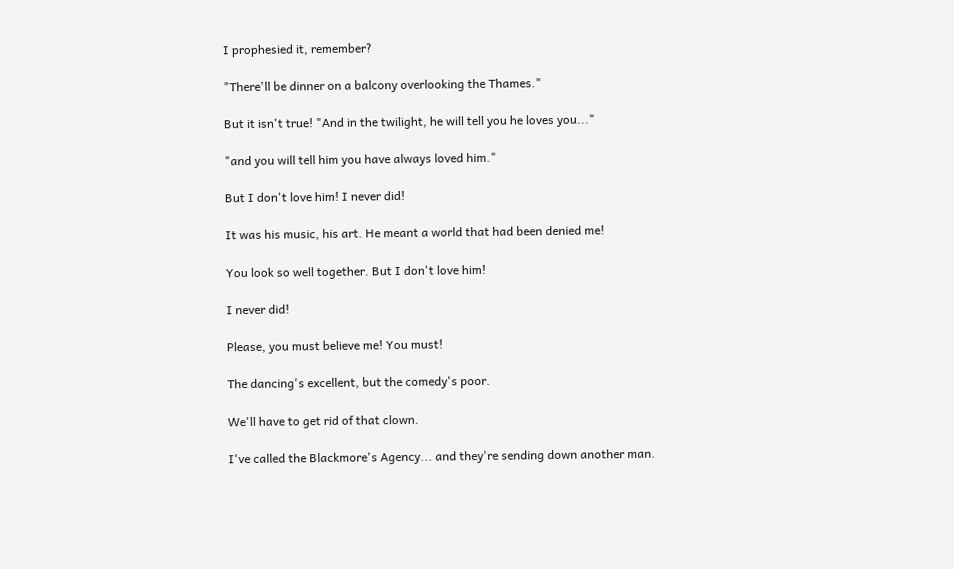I prophesied it, remember?

"There'll be dinner on a balcony overlooking the Thames."

But it isn't true! "And in the twilight, he will tell you he loves you..."

"and you will tell him you have always loved him."

But I don't love him! I never did!

It was his music, his art. He meant a world that had been denied me!

You look so well together. But I don't love him!

I never did!

Please, you must believe me! You must!

The dancing's excellent, but the comedy's poor.

We'll have to get rid of that clown.

I've called the Blackmore's Agency... and they're sending down another man.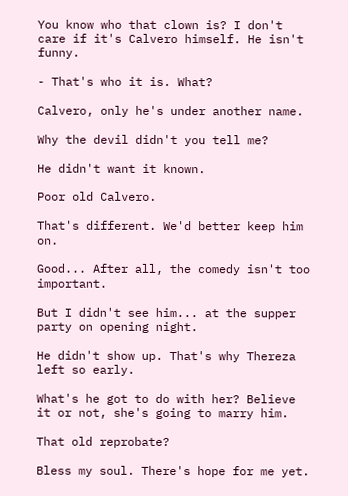You know who that clown is? I don't care if it's Calvero himself. He isn't funny.

- That's who it is. What?

Calvero, only he's under another name.

Why the devil didn't you tell me?

He didn't want it known.

Poor old Calvero.

That's different. We'd better keep him on.

Good... After all, the comedy isn't too important.

But I didn't see him... at the supper party on opening night.

He didn't show up. That's why Thereza left so early.

What's he got to do with her? Believe it or not, she's going to marry him.

That old reprobate?

Bless my soul. There's hope for me yet.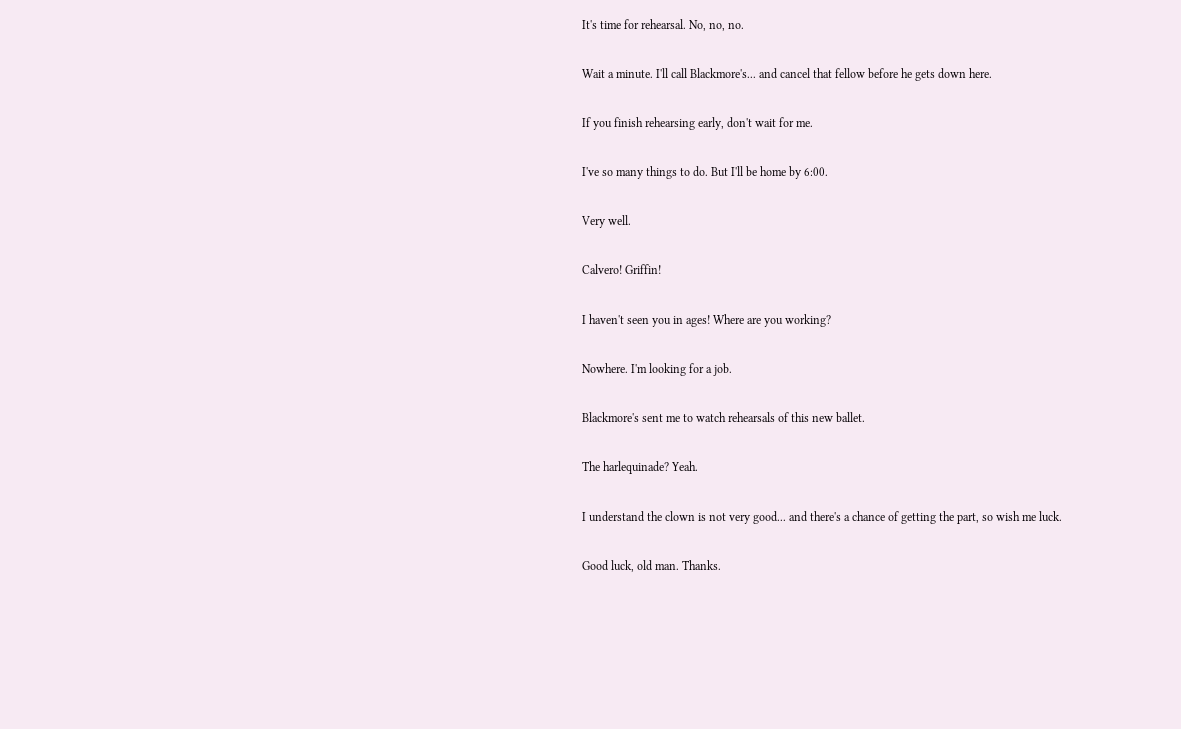It's time for rehearsal. No, no, no.

Wait a minute. I'll call Blackmore's... and cancel that fellow before he gets down here.

If you finish rehearsing early, don't wait for me.

I've so many things to do. But I'll be home by 6:00.

Very well.

Calvero! Griffin!

I haven't seen you in ages! Where are you working?

Nowhere. I'm looking for a job.

Blackmore's sent me to watch rehearsals of this new ballet.

The harlequinade? Yeah.

I understand the clown is not very good... and there's a chance of getting the part, so wish me luck.

Good luck, old man. Thanks.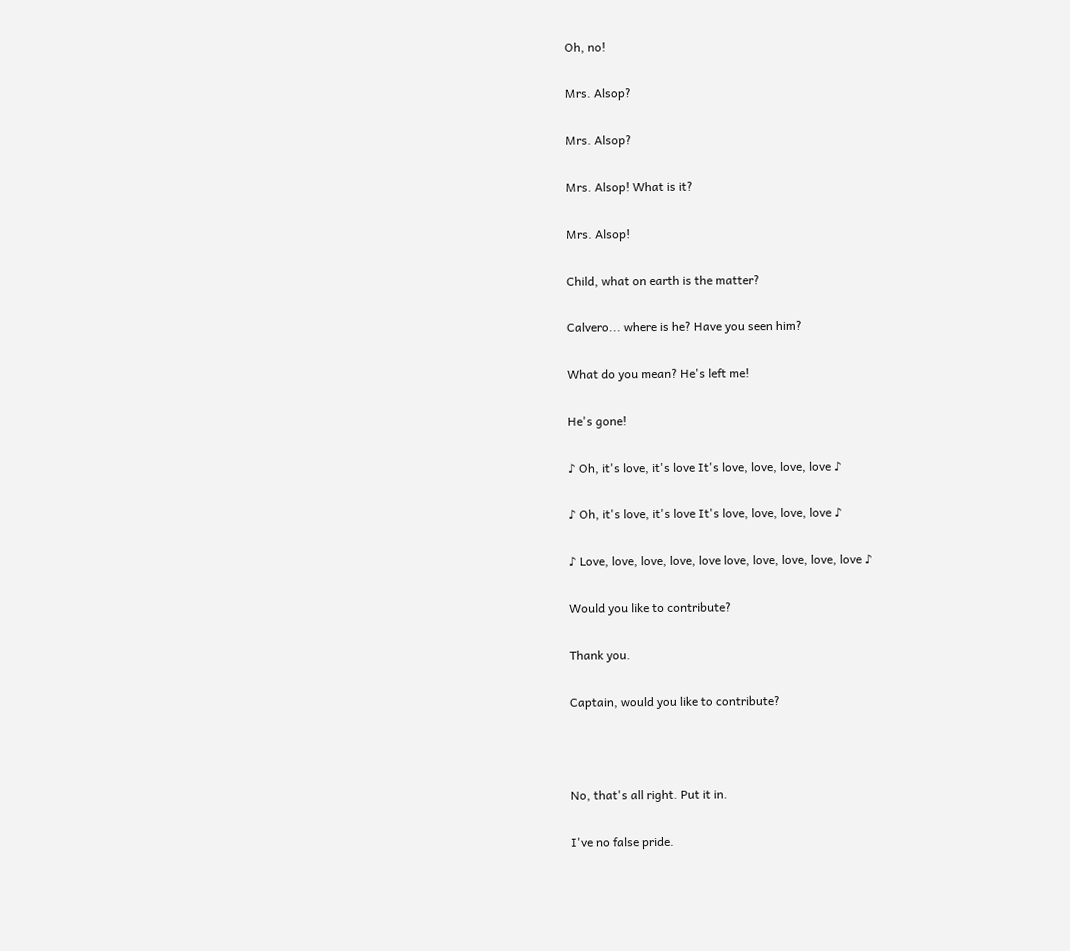Oh, no!

Mrs. Alsop?

Mrs. Alsop?

Mrs. Alsop! What is it?

Mrs. Alsop!

Child, what on earth is the matter?

Calvero... where is he? Have you seen him?

What do you mean? He's left me!

He's gone!

♪ Oh, it's love, it's love It's love, love, love, love ♪

♪ Oh, it's love, it's love It's love, love, love, love ♪

♪ Love, love, love, love, love love, love, love, love, love ♪

Would you like to contribute?

Thank you.

Captain, would you like to contribute?



No, that's all right. Put it in.

I've no false pride.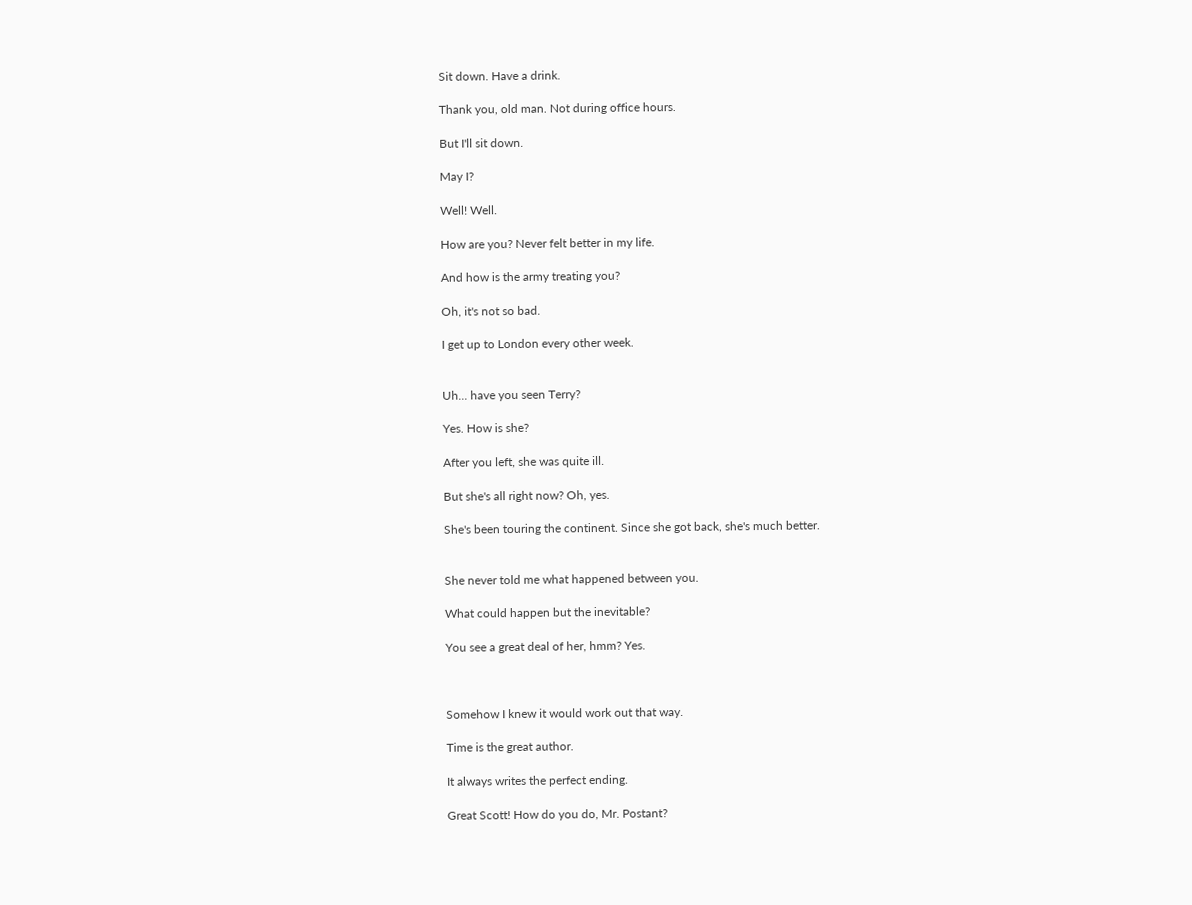Sit down. Have a drink.

Thank you, old man. Not during office hours.

But I'll sit down.

May I?

Well! Well.

How are you? Never felt better in my life.

And how is the army treating you?

Oh, it's not so bad.

I get up to London every other week.


Uh... have you seen Terry?

Yes. How is she?

After you left, she was quite ill.

But she's all right now? Oh, yes.

She's been touring the continent. Since she got back, she's much better.


She never told me what happened between you.

What could happen but the inevitable?

You see a great deal of her, hmm? Yes.



Somehow I knew it would work out that way.

Time is the great author.

It always writes the perfect ending.

Great Scott! How do you do, Mr. Postant?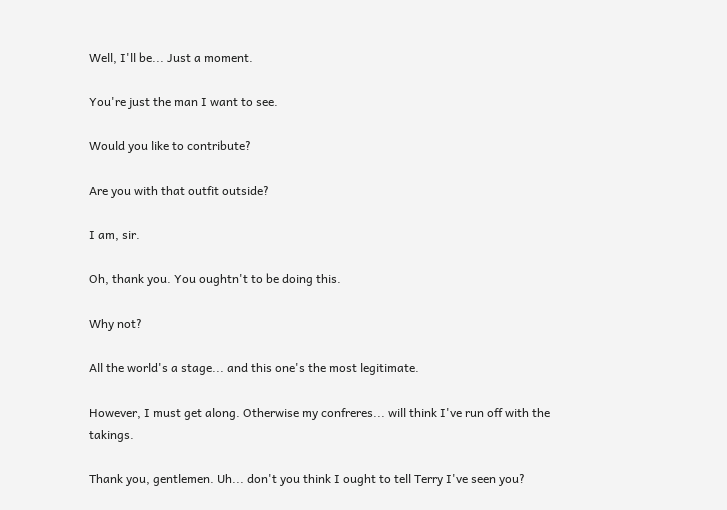Well, I'll be... Just a moment.

You're just the man I want to see.

Would you like to contribute?

Are you with that outfit outside?

I am, sir.

Oh, thank you. You oughtn't to be doing this.

Why not?

All the world's a stage... and this one's the most legitimate.

However, I must get along. Otherwise my confreres... will think I've run off with the takings.

Thank you, gentlemen. Uh... don't you think I ought to tell Terry I've seen you?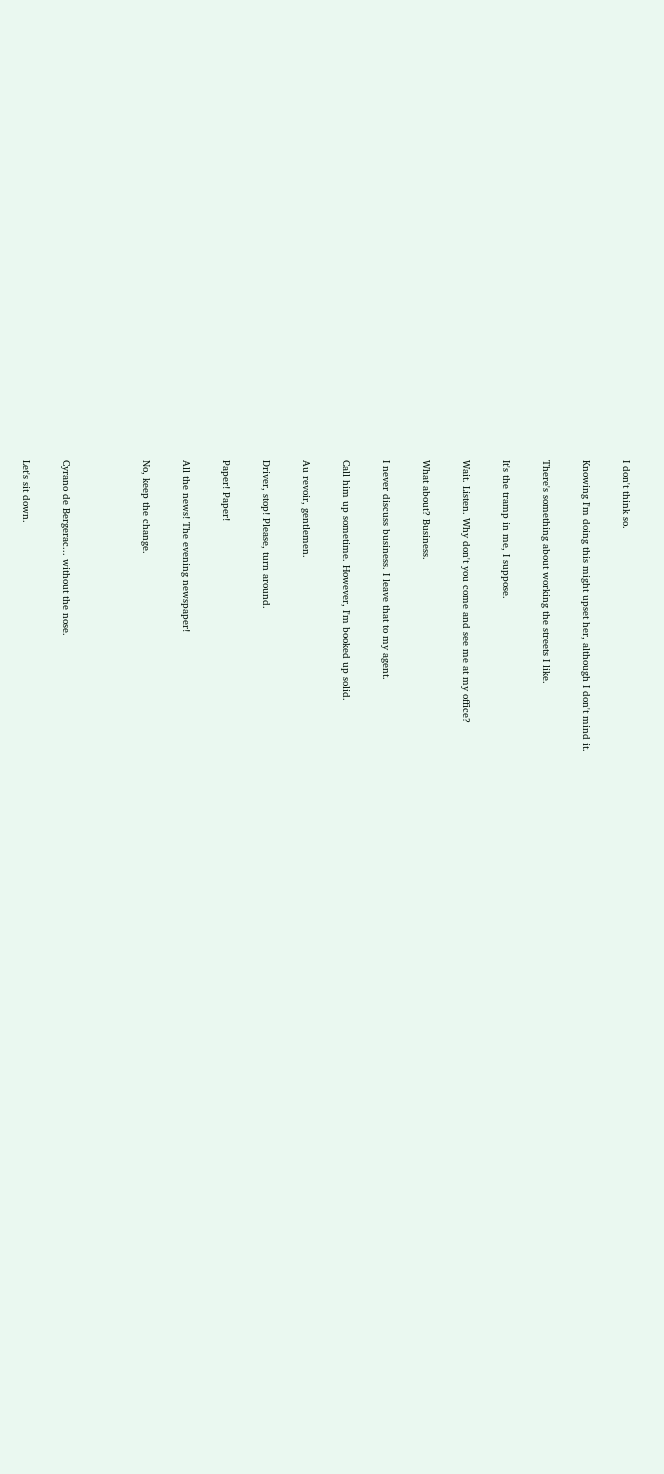I don't think so.

Knowing I'm doing this might upset her, although I don't mind it.

There's something about working the streets I like.

It's the tramp in me, I suppose.

Wait. Listen. Why don't you come and see me at my office?

What about? Business.

I never discuss business. I leave that to my agent.

Call him up sometime. However, I'm booked up solid.

Au revoir, gentlemen.

Driver, stop! Please, turn around.

Paper! Paper!

All the news! The evening newspaper!

No, keep the change.



Cyrano de Bergerac... without the nose.

Let's sit down.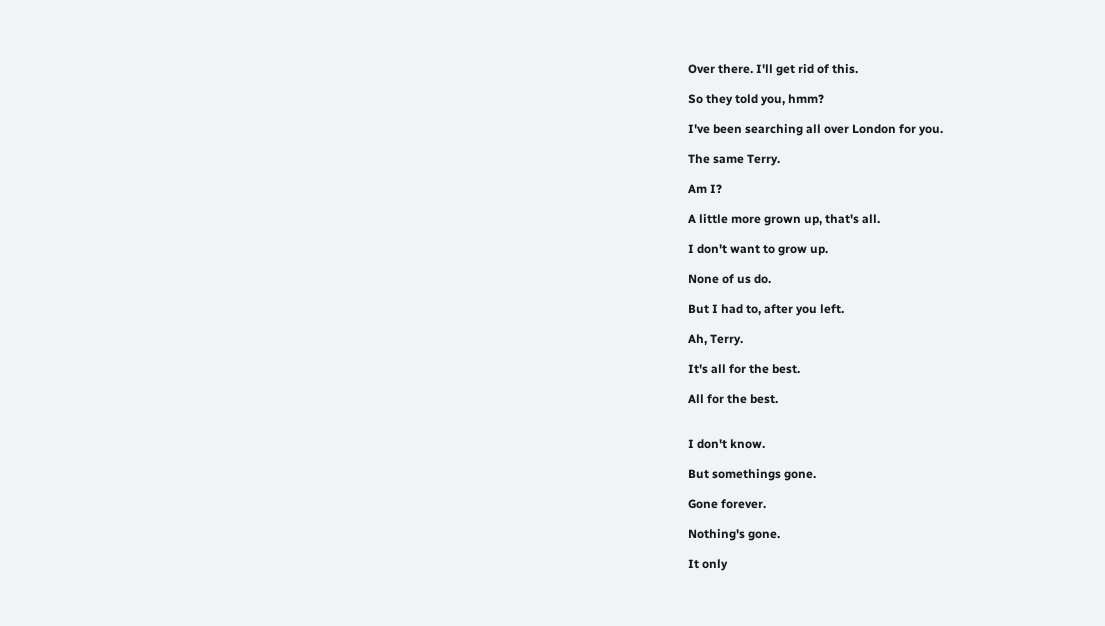Over there. I'll get rid of this.

So they told you, hmm?

I've been searching all over London for you.

The same Terry.

Am I?

A little more grown up, that's all.

I don't want to grow up.

None of us do.

But I had to, after you left.

Ah, Terry.

It's all for the best.

All for the best.


I don't know.

But somethings gone.

Gone forever.

Nothing's gone.

It only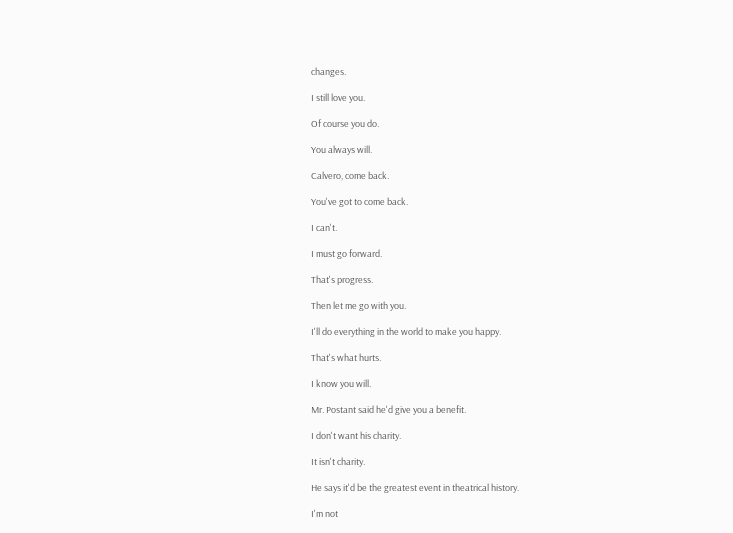changes.

I still love you.

Of course you do.

You always will.

Calvero, come back.

You've got to come back.

I can't.

I must go forward.

That's progress.

Then let me go with you.

I'll do everything in the world to make you happy.

That's what hurts.

I know you will.

Mr. Postant said he'd give you a benefit.

I don't want his charity.

It isn't charity.

He says it'd be the greatest event in theatrical history.

I'm not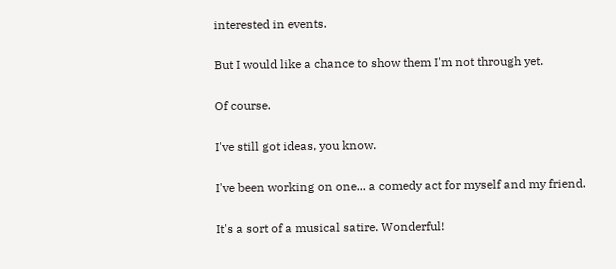interested in events.

But I would like a chance to show them I'm not through yet.

Of course.

I've still got ideas, you know.

I've been working on one... a comedy act for myself and my friend.

It's a sort of a musical satire. Wonderful!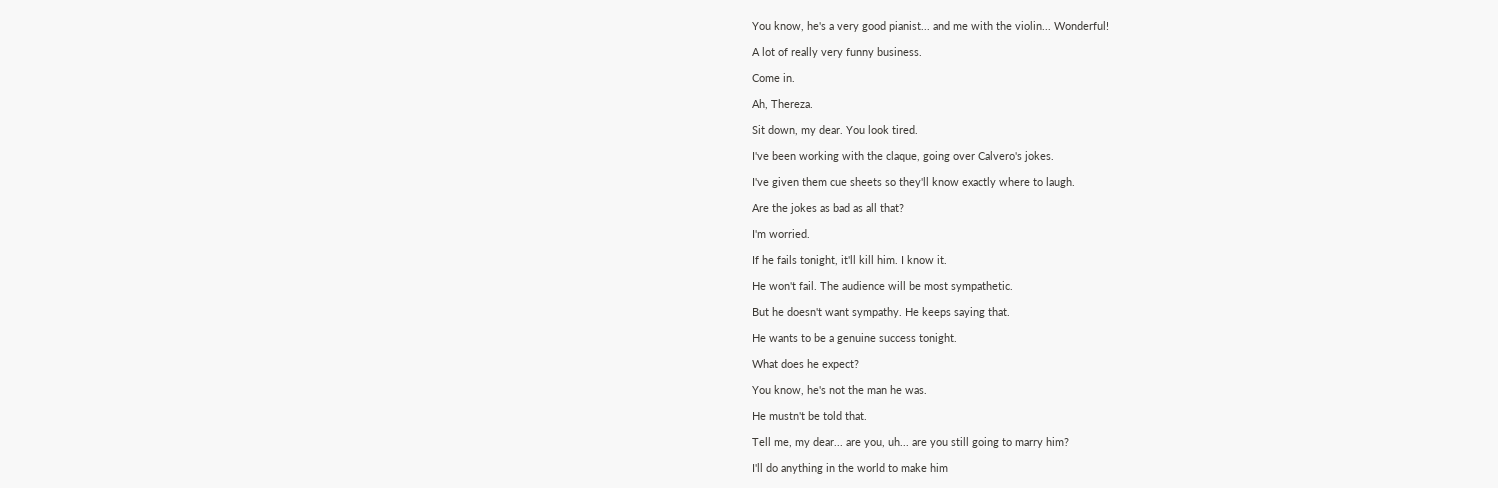You know, he's a very good pianist... and me with the violin... Wonderful!

A lot of really very funny business.

Come in.

Ah, Thereza.

Sit down, my dear. You look tired.

I've been working with the claque, going over Calvero's jokes.

I've given them cue sheets so they'll know exactly where to laugh.

Are the jokes as bad as all that?

I'm worried.

If he fails tonight, it'll kill him. I know it.

He won't fail. The audience will be most sympathetic.

But he doesn't want sympathy. He keeps saying that.

He wants to be a genuine success tonight.

What does he expect?

You know, he's not the man he was.

He mustn't be told that.

Tell me, my dear... are you, uh... are you still going to marry him?

I'll do anything in the world to make him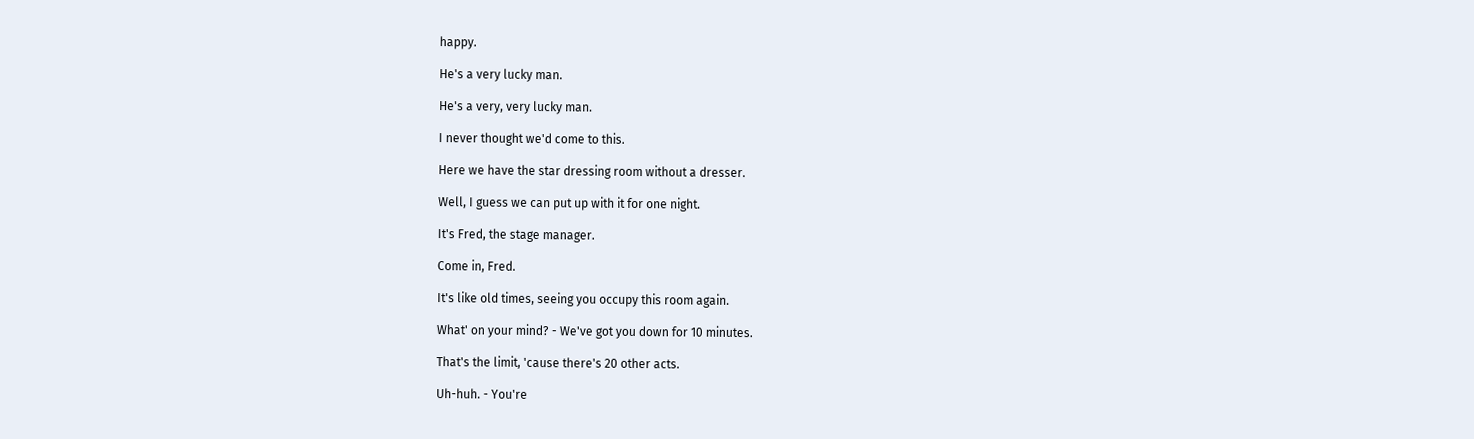happy.

He's a very lucky man.

He's a very, very lucky man.

I never thought we'd come to this.

Here we have the star dressing room without a dresser.

Well, I guess we can put up with it for one night.

It's Fred, the stage manager.

Come in, Fred.

It's like old times, seeing you occupy this room again.

What' on your mind? - We've got you down for 10 minutes.

That's the limit, 'cause there's 20 other acts.

Uh-huh. - You're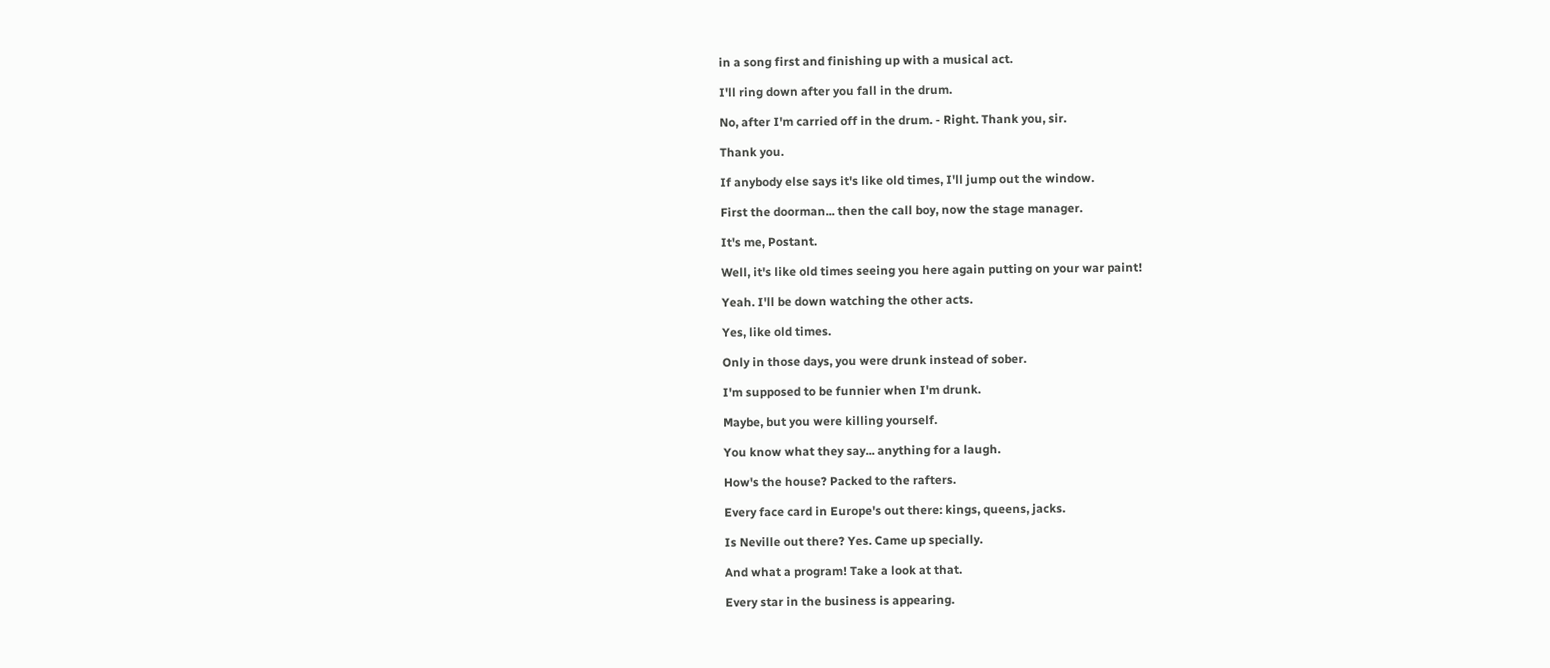in a song first and finishing up with a musical act.

I'll ring down after you fall in the drum.

No, after I'm carried off in the drum. - Right. Thank you, sir.

Thank you.

If anybody else says it's like old times, I'll jump out the window.

First the doorman... then the call boy, now the stage manager.

It's me, Postant.

Well, it's like old times seeing you here again putting on your war paint!

Yeah. I'll be down watching the other acts.

Yes, like old times.

Only in those days, you were drunk instead of sober.

I'm supposed to be funnier when I'm drunk.

Maybe, but you were killing yourself.

You know what they say... anything for a laugh.

How's the house? Packed to the rafters.

Every face card in Europe's out there: kings, queens, jacks.

Is Neville out there? Yes. Came up specially.

And what a program! Take a look at that.

Every star in the business is appearing.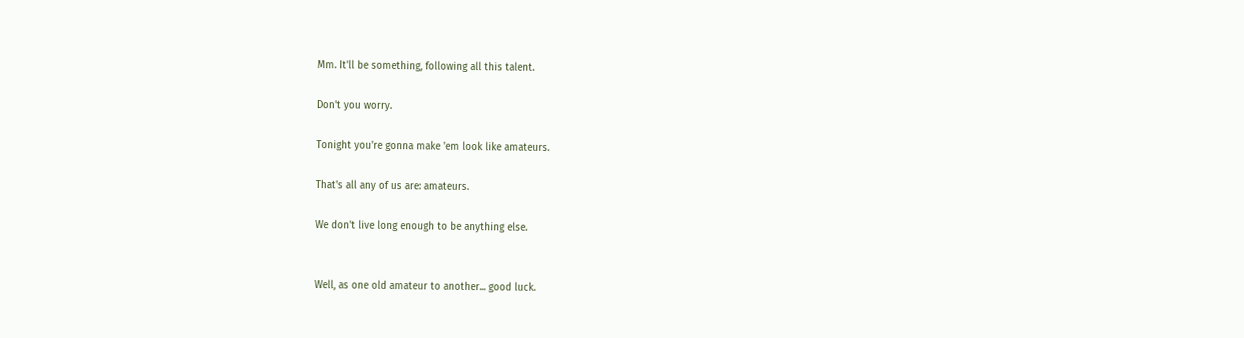Mm. It'll be something, following all this talent.

Don't you worry.

Tonight you're gonna make 'em look like amateurs.

That's all any of us are: amateurs.

We don't live long enough to be anything else.


Well, as one old amateur to another... good luck.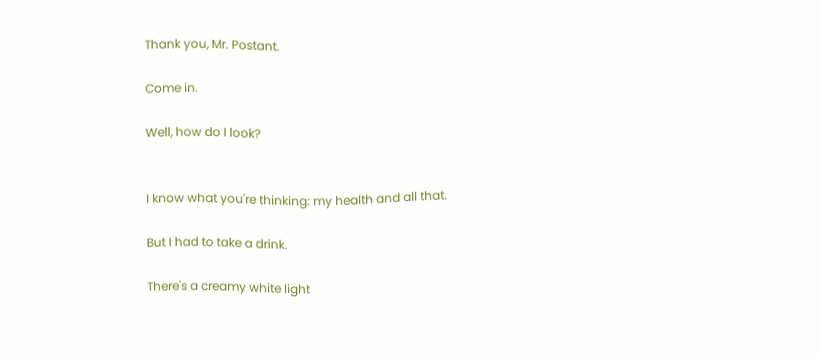Thank you, Mr. Postant.

Come in.

Well, how do I look?


I know what you're thinking: my health and all that.

But I had to take a drink.

There's a creamy white light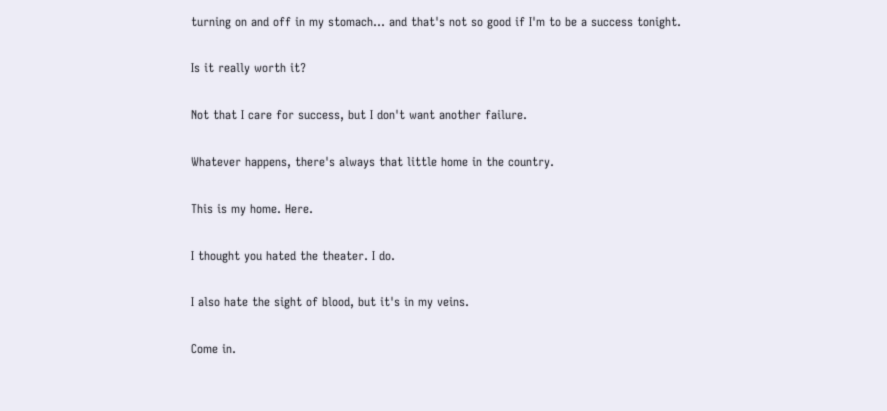turning on and off in my stomach... and that's not so good if I'm to be a success tonight.

Is it really worth it?

Not that I care for success, but I don't want another failure.

Whatever happens, there's always that little home in the country.

This is my home. Here.

I thought you hated the theater. I do.

I also hate the sight of blood, but it's in my veins.

Come in.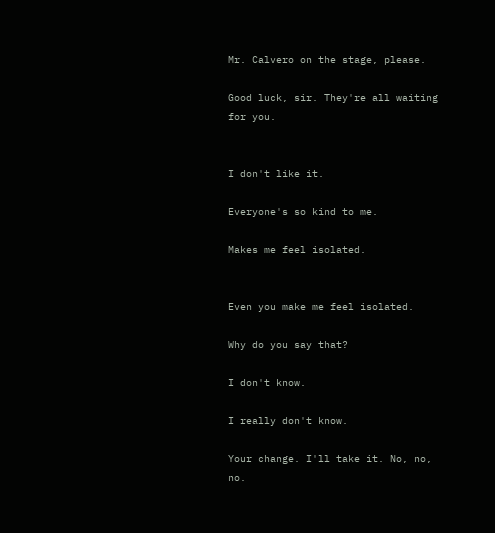Mr. Calvero on the stage, please.

Good luck, sir. They're all waiting for you.


I don't like it.

Everyone's so kind to me.

Makes me feel isolated.


Even you make me feel isolated.

Why do you say that?

I don't know.

I really don't know.

Your change. I'll take it. No, no, no.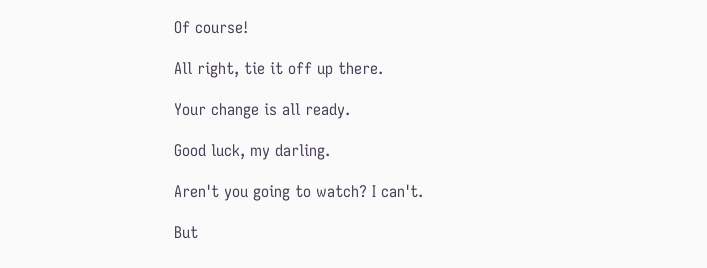Of course!

All right, tie it off up there.

Your change is all ready.

Good luck, my darling.

Aren't you going to watch? I can't.

But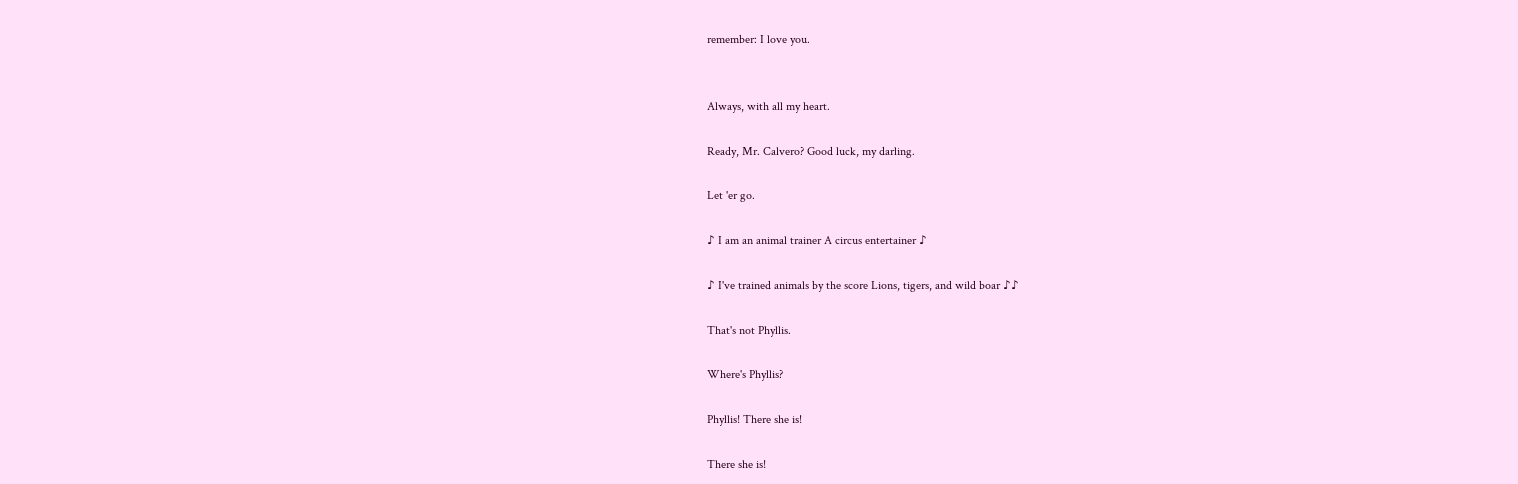remember: I love you.


Always, with all my heart.

Ready, Mr. Calvero? Good luck, my darling.

Let 'er go.

♪ I am an animal trainer A circus entertainer ♪

♪ I've trained animals by the score Lions, tigers, and wild boar ♪♪

That's not Phyllis.

Where's Phyllis?

Phyllis! There she is!

There she is!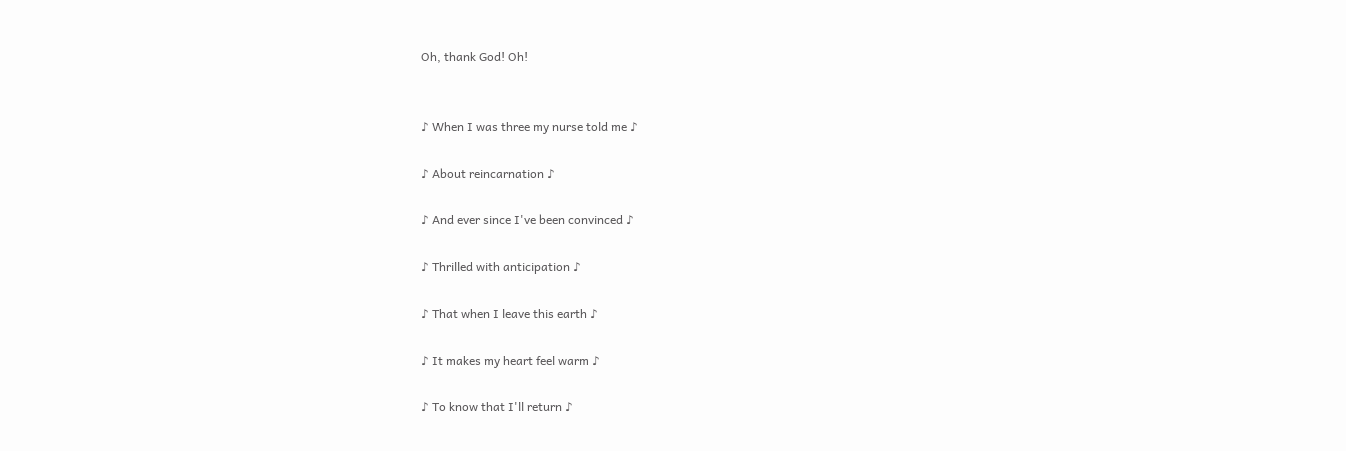Oh, thank God! Oh!


♪ When I was three my nurse told me ♪

♪ About reincarnation ♪

♪ And ever since I've been convinced ♪

♪ Thrilled with anticipation ♪

♪ That when I leave this earth ♪

♪ It makes my heart feel warm ♪

♪ To know that I'll return ♪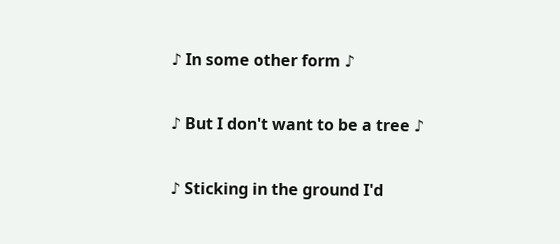♪ In some other form ♪

♪ But I don't want to be a tree ♪

♪ Sticking in the ground I'd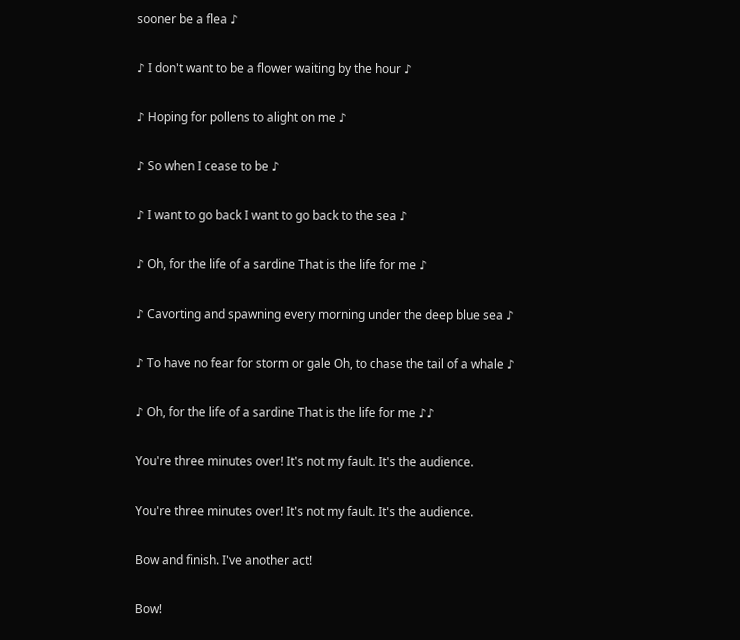sooner be a flea ♪

♪ I don't want to be a flower waiting by the hour ♪

♪ Hoping for pollens to alight on me ♪

♪ So when I cease to be ♪

♪ I want to go back I want to go back to the sea ♪

♪ Oh, for the life of a sardine That is the life for me ♪

♪ Cavorting and spawning every morning under the deep blue sea ♪

♪ To have no fear for storm or gale Oh, to chase the tail of a whale ♪

♪ Oh, for the life of a sardine That is the life for me ♪♪

You're three minutes over! It's not my fault. It's the audience.

You're three minutes over! It's not my fault. It's the audience.

Bow and finish. I've another act!

Bow!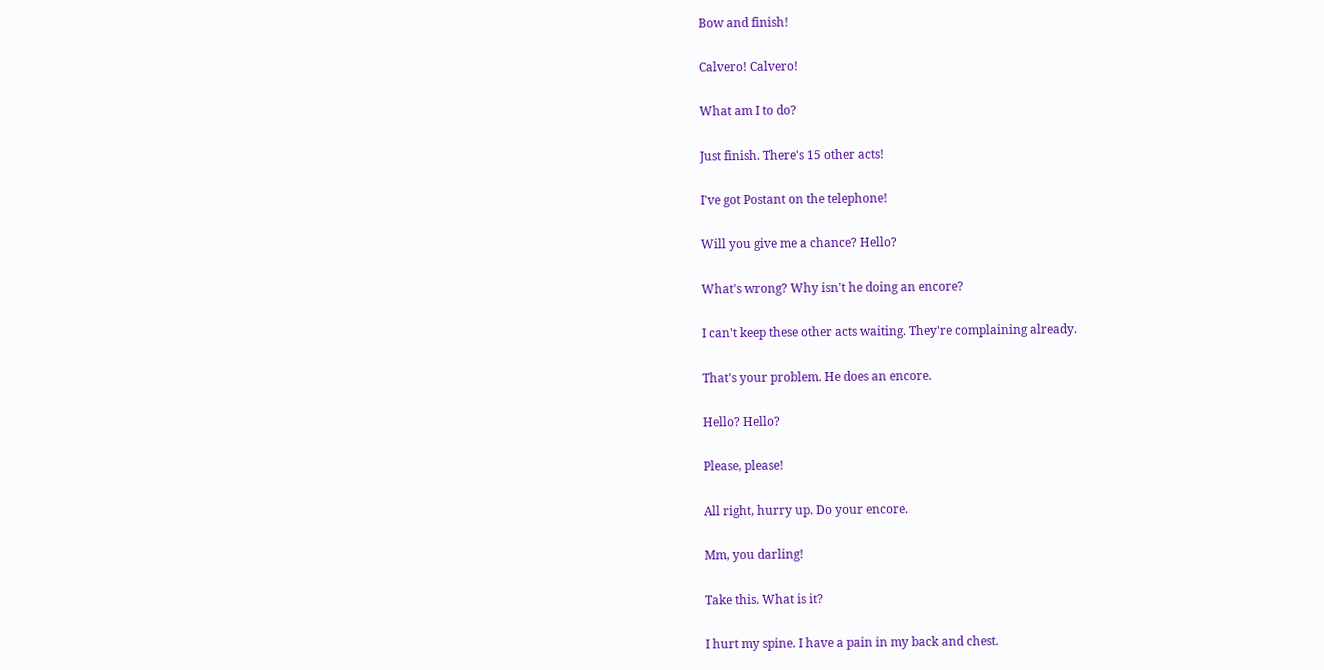Bow and finish!

Calvero! Calvero!

What am I to do?

Just finish. There's 15 other acts!

I've got Postant on the telephone!

Will you give me a chance? Hello?

What's wrong? Why isn't he doing an encore?

I can't keep these other acts waiting. They're complaining already.

That's your problem. He does an encore.

Hello? Hello?

Please, please!

All right, hurry up. Do your encore.

Mm, you darling!

Take this. What is it?

I hurt my spine. I have a pain in my back and chest.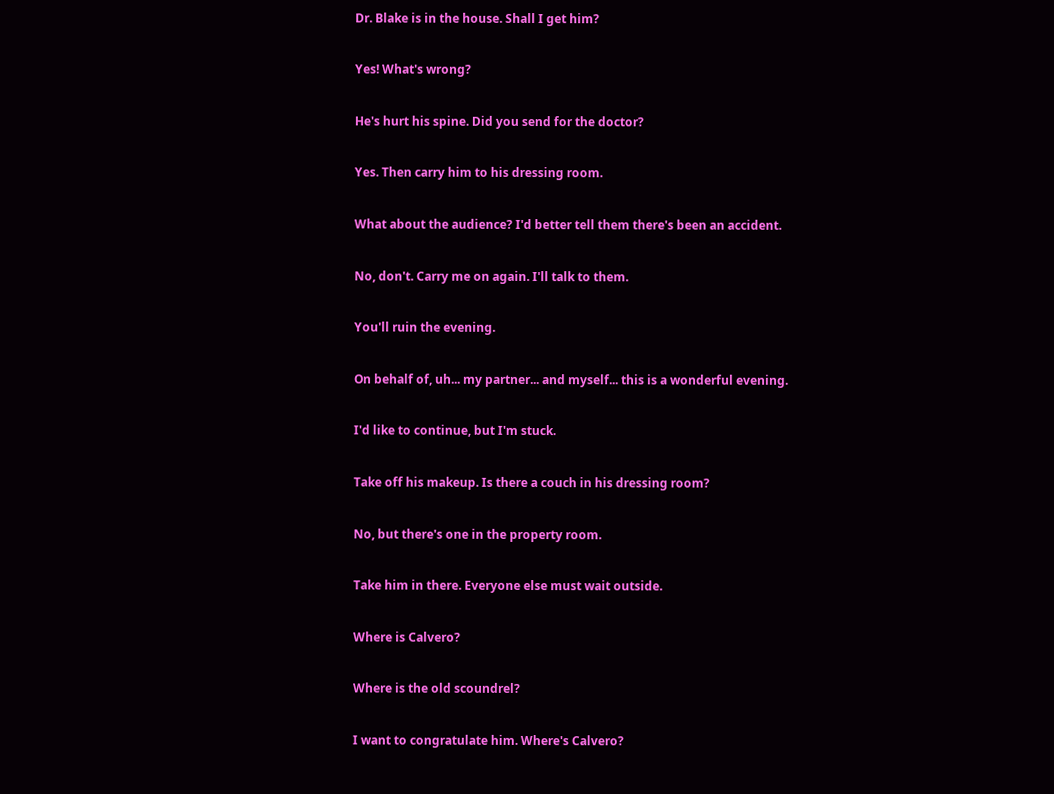Dr. Blake is in the house. Shall I get him?

Yes! What's wrong?

He's hurt his spine. Did you send for the doctor?

Yes. Then carry him to his dressing room.

What about the audience? I'd better tell them there's been an accident.

No, don't. Carry me on again. I'll talk to them.

You'll ruin the evening.

On behalf of, uh... my partner... and myself... this is a wonderful evening.

I'd like to continue, but I'm stuck.

Take off his makeup. Is there a couch in his dressing room?

No, but there's one in the property room.

Take him in there. Everyone else must wait outside.

Where is Calvero?

Where is the old scoundrel?

I want to congratulate him. Where's Calvero?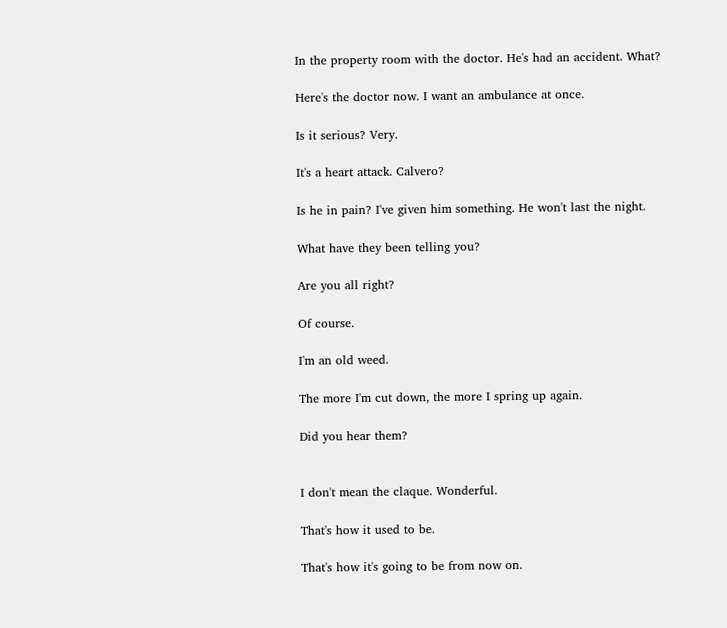In the property room with the doctor. He's had an accident. What?

Here's the doctor now. I want an ambulance at once.

Is it serious? Very.

It's a heart attack. Calvero?

Is he in pain? I've given him something. He won't last the night.

What have they been telling you?

Are you all right?

Of course.

I'm an old weed.

The more I'm cut down, the more I spring up again.

Did you hear them?


I don't mean the claque. Wonderful.

That's how it used to be.

That's how it's going to be from now on.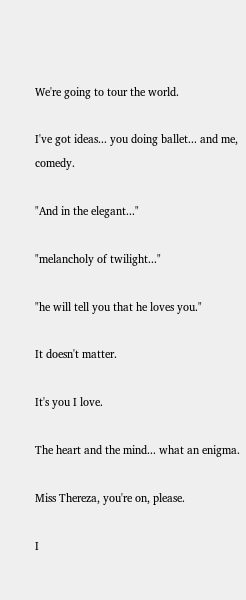We're going to tour the world.

I've got ideas... you doing ballet... and me, comedy.

"And in the elegant..."

"melancholy of twilight..."

"he will tell you that he loves you."

It doesn't matter.

It's you I love.

The heart and the mind... what an enigma.

Miss Thereza, you're on, please.

I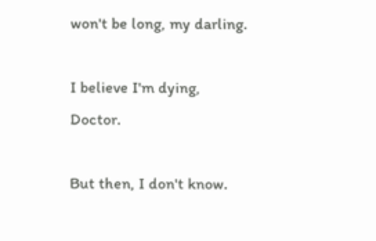won't be long, my darling.

I believe I'm dying, Doctor.

But then, I don't know.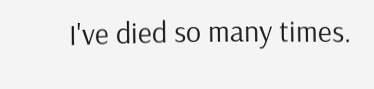I've died so many times.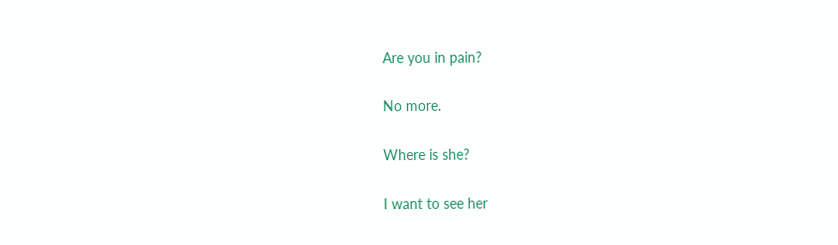Are you in pain?

No more.

Where is she?

I want to see her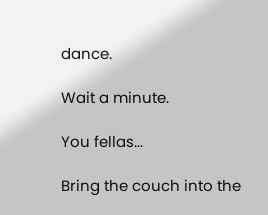dance.

Wait a minute.

You fellas...

Bring the couch into the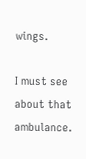wings.

I must see about that ambulance.